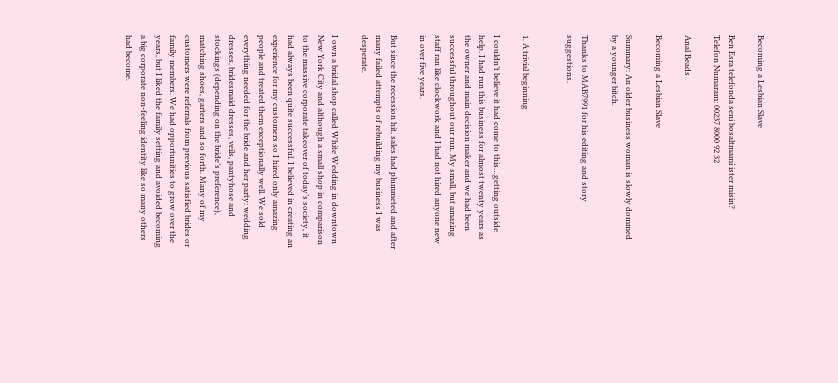Becoming a Lesbian Slave

Ben Esra telefonda seni bosaltmami ister misin?
Telefon Numaram: 00237 8000 92 32

Anal Beads

Becoming a Lesbian Slave

Summary: An older business woman is slowly dommed by a younger bitch.

Thanks to MAB7991 for his editing and story suggestions.


1. A trivial beginning

I couldn’t believe it had come to this…getting outside help. I had run this business for almost twenty years as the owner and main decision maker and we had been successful throughout our run. My small, but amazing staff ran like clockwork and I had not hired anyone new in over five years.

But since the recession hit, sales had plummeted and after many failed attempts of rebuilding my business I was desperate.

I own a bridal shop called White Wedding in downtown New York City and although a small shop in comparison to the massive corporate takeover of today’s society, it had always been quite successful. I believed in creating an experience for my customers so I hired only amazing people and treated them exceptionally well. We sold everything needed for the bride and her party: wedding dresses, bridesmaid dresses, veils, pantyhose and stockings (depending on the bride’s preference), matching shoes, garters and so forth. Many of my customers were referrals from previous satisfied brides or family members. We had opportunities to grow over the years, but I liked the family setting and avoided becoming a big corporate non-feeling identity like so many others had become.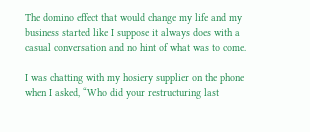The domino effect that would change my life and my business started like I suppose it always does with a casual conversation and no hint of what was to come.

I was chatting with my hosiery supplier on the phone when I asked, “Who did your restructuring last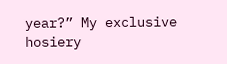year?” My exclusive hosiery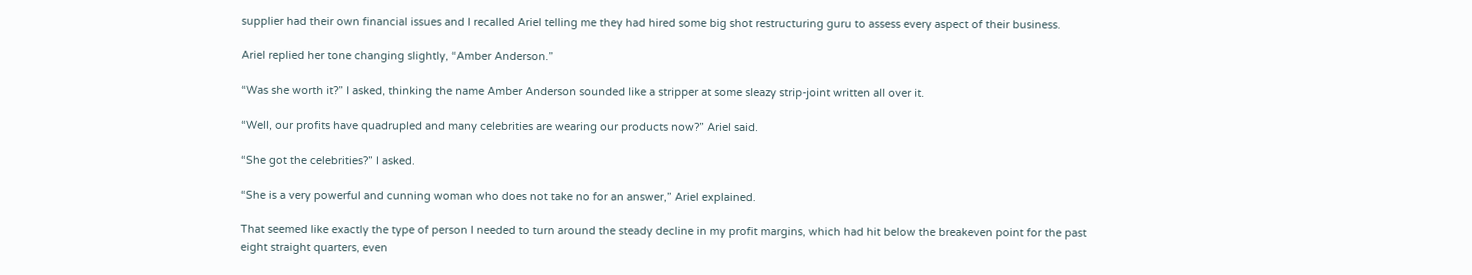supplier had their own financial issues and I recalled Ariel telling me they had hired some big shot restructuring guru to assess every aspect of their business.

Ariel replied her tone changing slightly, “Amber Anderson.”

“Was she worth it?” I asked, thinking the name Amber Anderson sounded like a stripper at some sleazy strip-joint written all over it.

“Well, our profits have quadrupled and many celebrities are wearing our products now?” Ariel said.

“She got the celebrities?” I asked.

“She is a very powerful and cunning woman who does not take no for an answer,” Ariel explained.

That seemed like exactly the type of person I needed to turn around the steady decline in my profit margins, which had hit below the breakeven point for the past eight straight quarters, even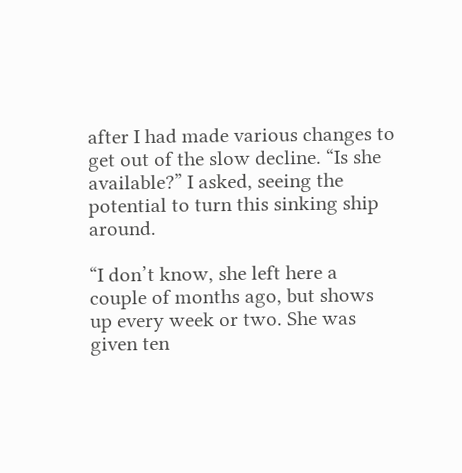after I had made various changes to get out of the slow decline. “Is she available?” I asked, seeing the potential to turn this sinking ship around.

“I don’t know, she left here a couple of months ago, but shows up every week or two. She was given ten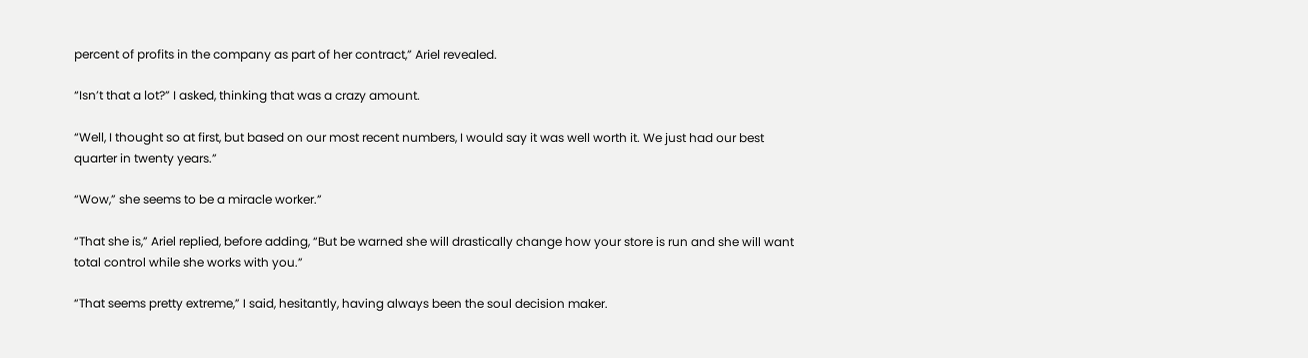percent of profits in the company as part of her contract,” Ariel revealed.

“Isn’t that a lot?” I asked, thinking that was a crazy amount.

“Well, I thought so at first, but based on our most recent numbers, I would say it was well worth it. We just had our best quarter in twenty years.”

“Wow,” she seems to be a miracle worker.”

“That she is,” Ariel replied, before adding, “But be warned she will drastically change how your store is run and she will want total control while she works with you.”

“That seems pretty extreme,” I said, hesitantly, having always been the soul decision maker.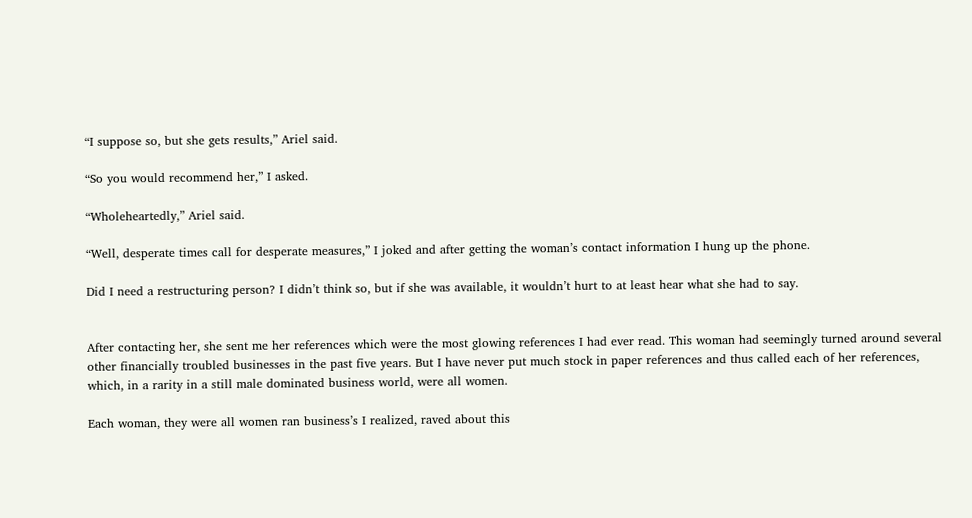“I suppose so, but she gets results,” Ariel said.

“So you would recommend her,” I asked.

“Wholeheartedly,” Ariel said.

“Well, desperate times call for desperate measures,” I joked and after getting the woman’s contact information I hung up the phone.

Did I need a restructuring person? I didn’t think so, but if she was available, it wouldn’t hurt to at least hear what she had to say.


After contacting her, she sent me her references which were the most glowing references I had ever read. This woman had seemingly turned around several other financially troubled businesses in the past five years. But I have never put much stock in paper references and thus called each of her references, which, in a rarity in a still male dominated business world, were all women.

Each woman, they were all women ran business’s I realized, raved about this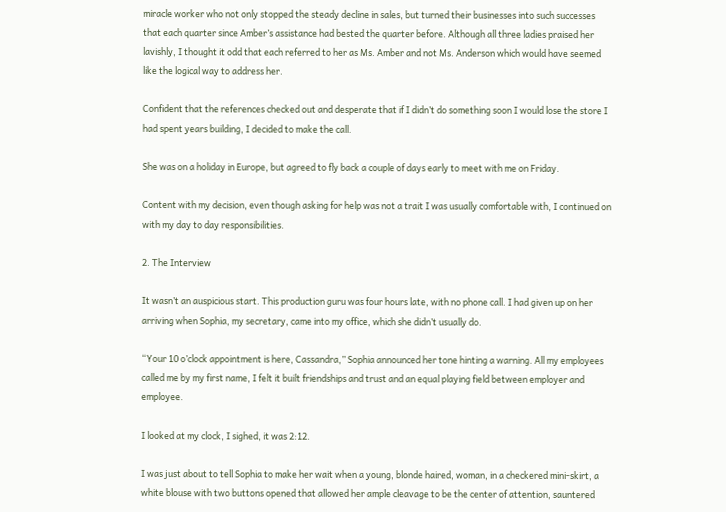miracle worker who not only stopped the steady decline in sales, but turned their businesses into such successes that each quarter since Amber’s assistance had bested the quarter before. Although all three ladies praised her lavishly, I thought it odd that each referred to her as Ms. Amber and not Ms. Anderson which would have seemed like the logical way to address her.

Confident that the references checked out and desperate that if I didn’t do something soon I would lose the store I had spent years building, I decided to make the call.

She was on a holiday in Europe, but agreed to fly back a couple of days early to meet with me on Friday.

Content with my decision, even though asking for help was not a trait I was usually comfortable with, I continued on with my day to day responsibilities.

2. The Interview

It wasn’t an auspicious start. This production guru was four hours late, with no phone call. I had given up on her arriving when Sophia, my secretary, came into my office, which she didn’t usually do.

“Your 10 o’clock appointment is here, Cassandra,” Sophia announced her tone hinting a warning. All my employees called me by my first name, I felt it built friendships and trust and an equal playing field between employer and employee.

I looked at my clock, I sighed, it was 2:12.

I was just about to tell Sophia to make her wait when a young, blonde haired, woman, in a checkered mini-skirt, a white blouse with two buttons opened that allowed her ample cleavage to be the center of attention, sauntered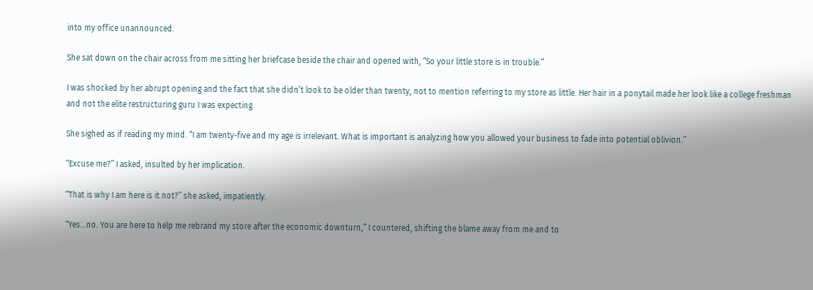into my office unannounced.

She sat down on the chair across from me sitting her briefcase beside the chair and opened with, “So your little store is in trouble.”

I was shocked by her abrupt opening and the fact that she didn’t look to be older than twenty, not to mention referring to my store as little. Her hair in a ponytail made her look like a college freshman and not the elite restructuring guru I was expecting.

She sighed as if reading my mind. “I am twenty-five and my age is irrelevant. What is important is analyzing how you allowed your business to fade into potential oblivion.”

“Excuse me?” I asked, insulted by her implication.

“That is why I am here is it not?” she asked, impatiently.

“Yes…no. You are here to help me rebrand my store after the economic downturn,” I countered, shifting the blame away from me and to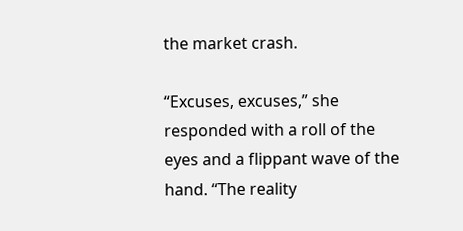the market crash.

“Excuses, excuses,” she responded with a roll of the eyes and a flippant wave of the hand. “The reality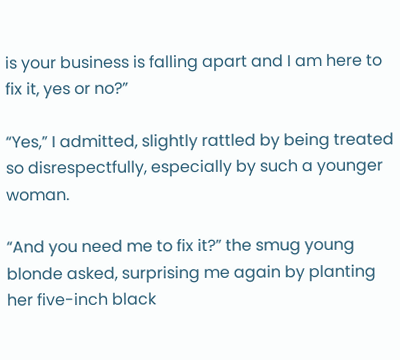is your business is falling apart and I am here to fix it, yes or no?”

“Yes,” I admitted, slightly rattled by being treated so disrespectfully, especially by such a younger woman.

“And you need me to fix it?” the smug young blonde asked, surprising me again by planting her five-inch black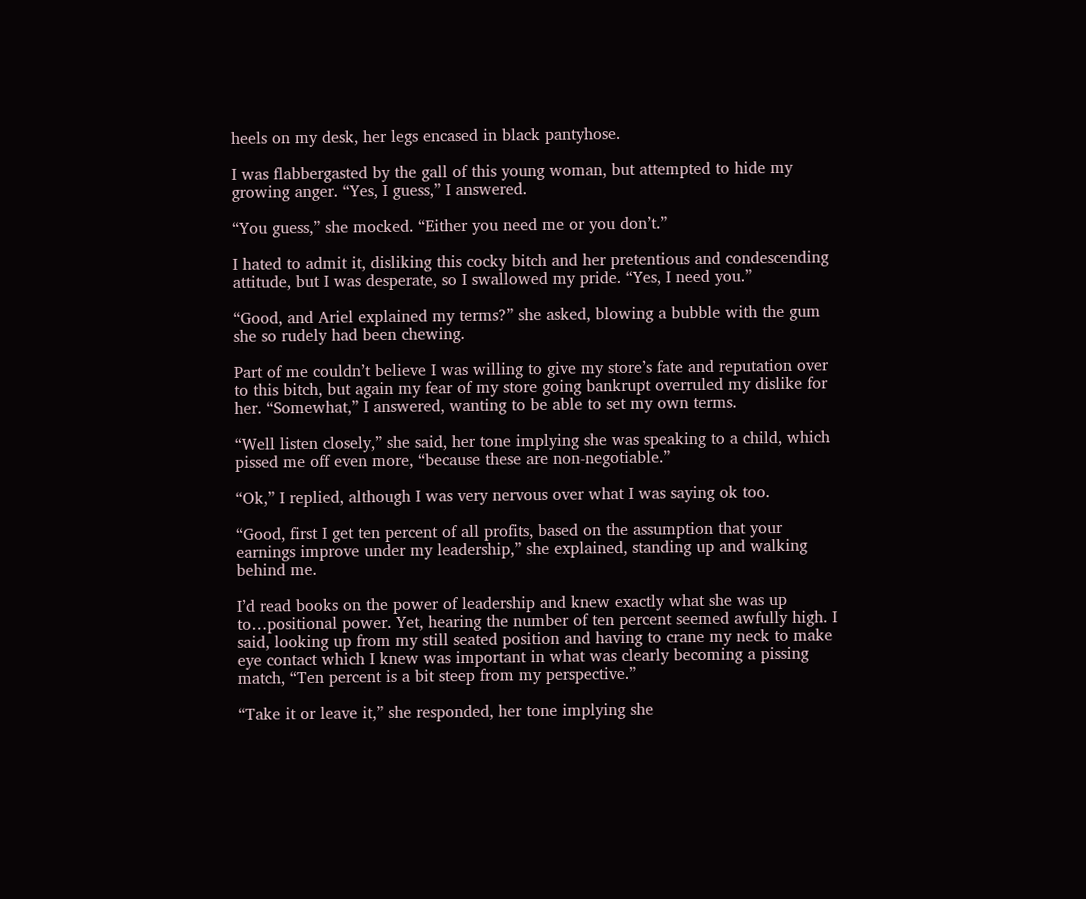heels on my desk, her legs encased in black pantyhose.

I was flabbergasted by the gall of this young woman, but attempted to hide my growing anger. “Yes, I guess,” I answered.

“You guess,” she mocked. “Either you need me or you don’t.”

I hated to admit it, disliking this cocky bitch and her pretentious and condescending attitude, but I was desperate, so I swallowed my pride. “Yes, I need you.”

“Good, and Ariel explained my terms?” she asked, blowing a bubble with the gum she so rudely had been chewing.

Part of me couldn’t believe I was willing to give my store’s fate and reputation over to this bitch, but again my fear of my store going bankrupt overruled my dislike for her. “Somewhat,” I answered, wanting to be able to set my own terms.

“Well listen closely,” she said, her tone implying she was speaking to a child, which pissed me off even more, “because these are non-negotiable.”

“Ok,” I replied, although I was very nervous over what I was saying ok too.

“Good, first I get ten percent of all profits, based on the assumption that your earnings improve under my leadership,” she explained, standing up and walking behind me.

I’d read books on the power of leadership and knew exactly what she was up to…positional power. Yet, hearing the number of ten percent seemed awfully high. I said, looking up from my still seated position and having to crane my neck to make eye contact which I knew was important in what was clearly becoming a pissing match, “Ten percent is a bit steep from my perspective.”

“Take it or leave it,” she responded, her tone implying she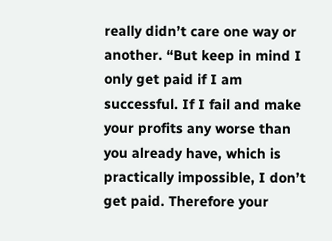really didn’t care one way or another. “But keep in mind I only get paid if I am successful. If I fail and make your profits any worse than you already have, which is practically impossible, I don’t get paid. Therefore your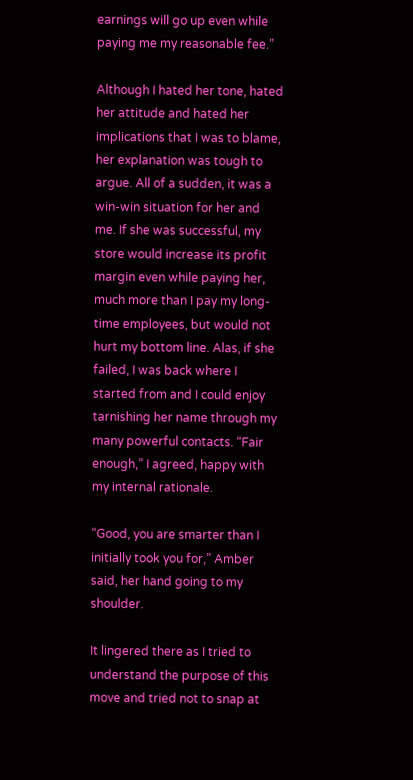earnings will go up even while paying me my reasonable fee.”

Although I hated her tone, hated her attitude and hated her implications that I was to blame, her explanation was tough to argue. All of a sudden, it was a win-win situation for her and me. If she was successful, my store would increase its profit margin even while paying her, much more than I pay my long-time employees, but would not hurt my bottom line. Alas, if she failed, I was back where I started from and I could enjoy tarnishing her name through my many powerful contacts. “Fair enough,” I agreed, happy with my internal rationale.

“Good, you are smarter than I initially took you for,” Amber said, her hand going to my shoulder.

It lingered there as I tried to understand the purpose of this move and tried not to snap at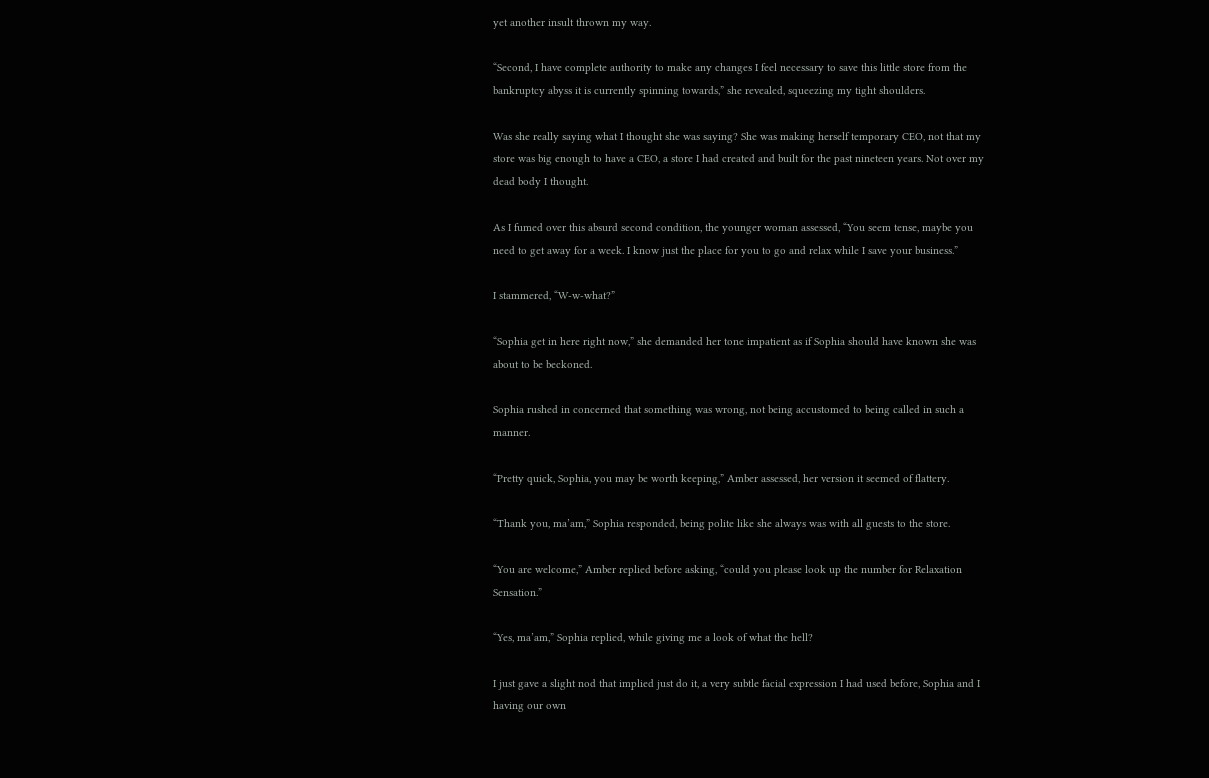yet another insult thrown my way.

“Second, I have complete authority to make any changes I feel necessary to save this little store from the bankruptcy abyss it is currently spinning towards,” she revealed, squeezing my tight shoulders.

Was she really saying what I thought she was saying? She was making herself temporary CEO, not that my store was big enough to have a CEO, a store I had created and built for the past nineteen years. Not over my dead body I thought.

As I fumed over this absurd second condition, the younger woman assessed, “You seem tense, maybe you need to get away for a week. I know just the place for you to go and relax while I save your business.”

I stammered, “W-w-what?”

“Sophia get in here right now,” she demanded her tone impatient as if Sophia should have known she was about to be beckoned.

Sophia rushed in concerned that something was wrong, not being accustomed to being called in such a manner.

“Pretty quick, Sophia, you may be worth keeping,” Amber assessed, her version it seemed of flattery.

“Thank you, ma’am,” Sophia responded, being polite like she always was with all guests to the store.

“You are welcome,” Amber replied before asking, “could you please look up the number for Relaxation Sensation.”

“Yes, ma’am,” Sophia replied, while giving me a look of what the hell?

I just gave a slight nod that implied just do it, a very subtle facial expression I had used before, Sophia and I having our own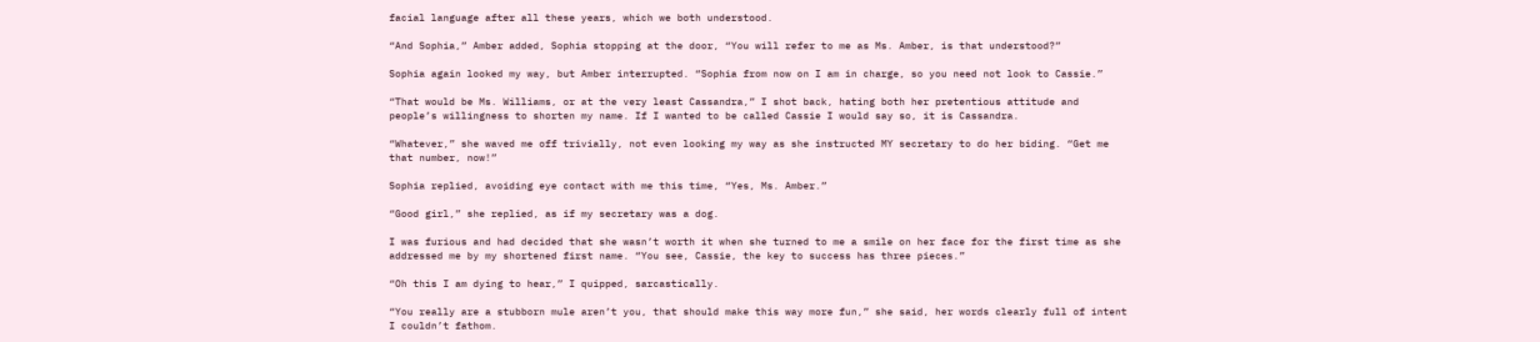facial language after all these years, which we both understood.

“And Sophia,” Amber added, Sophia stopping at the door, “You will refer to me as Ms. Amber, is that understood?”

Sophia again looked my way, but Amber interrupted. “Sophia from now on I am in charge, so you need not look to Cassie.”

“That would be Ms. Williams, or at the very least Cassandra,” I shot back, hating both her pretentious attitude and people’s willingness to shorten my name. If I wanted to be called Cassie I would say so, it is Cassandra.

“Whatever,” she waved me off trivially, not even looking my way as she instructed MY secretary to do her biding. “Get me that number, now!”

Sophia replied, avoiding eye contact with me this time, “Yes, Ms. Amber.”

“Good girl,” she replied, as if my secretary was a dog.

I was furious and had decided that she wasn’t worth it when she turned to me a smile on her face for the first time as she addressed me by my shortened first name. “You see, Cassie, the key to success has three pieces.”

“Oh this I am dying to hear,” I quipped, sarcastically.

“You really are a stubborn mule aren’t you, that should make this way more fun,” she said, her words clearly full of intent I couldn’t fathom.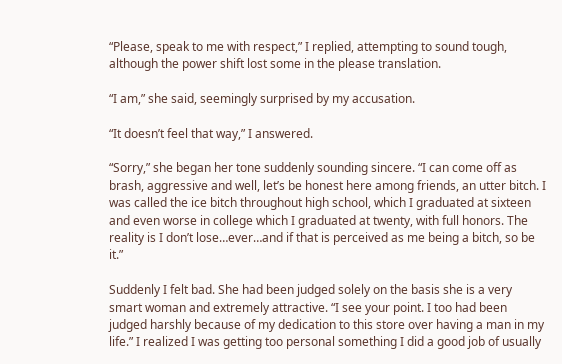“Please, speak to me with respect,” I replied, attempting to sound tough, although the power shift lost some in the please translation.

“I am,” she said, seemingly surprised by my accusation.

“It doesn’t feel that way,” I answered.

“Sorry,” she began her tone suddenly sounding sincere. “I can come off as brash, aggressive and well, let’s be honest here among friends, an utter bitch. I was called the ice bitch throughout high school, which I graduated at sixteen and even worse in college which I graduated at twenty, with full honors. The reality is I don’t lose…ever…and if that is perceived as me being a bitch, so be it.”

Suddenly I felt bad. She had been judged solely on the basis she is a very smart woman and extremely attractive. “I see your point. I too had been judged harshly because of my dedication to this store over having a man in my life.” I realized I was getting too personal something I did a good job of usually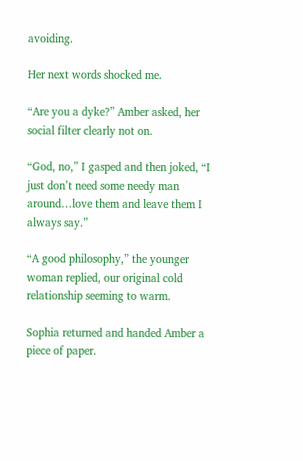avoiding.

Her next words shocked me.

“Are you a dyke?” Amber asked, her social filter clearly not on.

“God, no,” I gasped and then joked, “I just don’t need some needy man around…love them and leave them I always say.”

“A good philosophy,” the younger woman replied, our original cold relationship seeming to warm.

Sophia returned and handed Amber a piece of paper.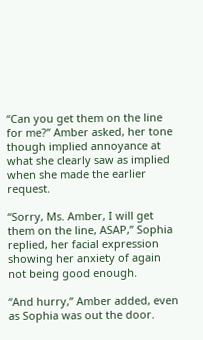“Can you get them on the line for me?” Amber asked, her tone though implied annoyance at what she clearly saw as implied when she made the earlier request.

“Sorry, Ms. Amber, I will get them on the line, ASAP,” Sophia replied, her facial expression showing her anxiety of again not being good enough.

“And hurry,” Amber added, even as Sophia was out the door.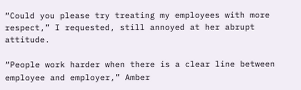“Could you please try treating my employees with more respect,” I requested, still annoyed at her abrupt attitude.

“People work harder when there is a clear line between employee and employer,” Amber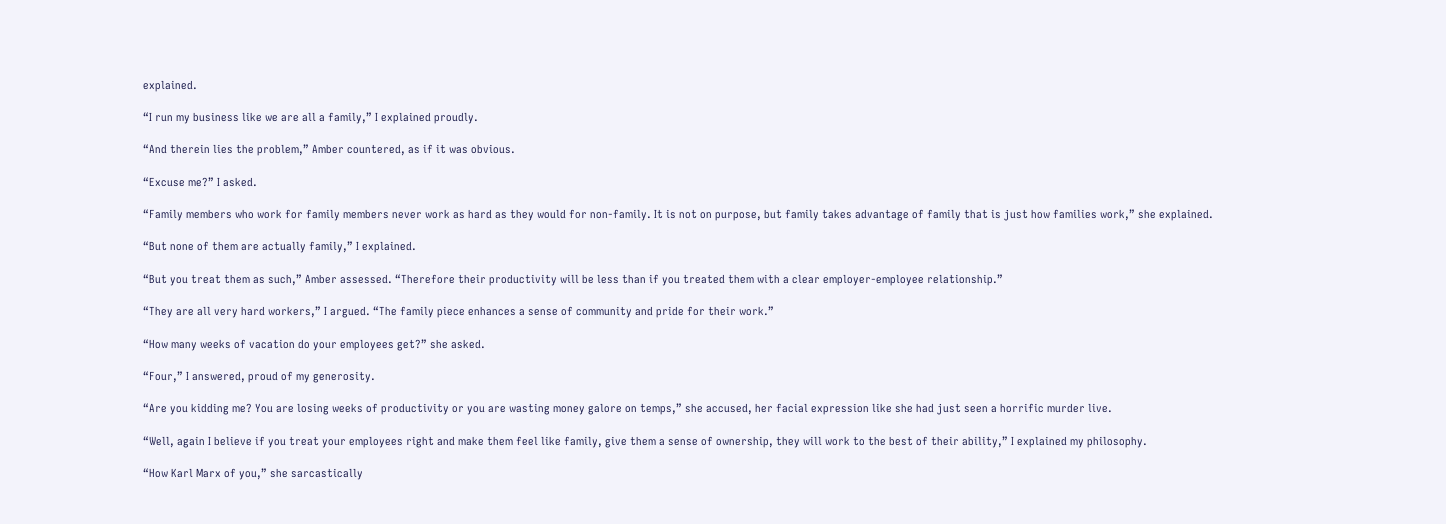explained.

“I run my business like we are all a family,” I explained proudly.

“And therein lies the problem,” Amber countered, as if it was obvious.

“Excuse me?” I asked.

“Family members who work for family members never work as hard as they would for non-family. It is not on purpose, but family takes advantage of family that is just how families work,” she explained.

“But none of them are actually family,” I explained.

“But you treat them as such,” Amber assessed. “Therefore their productivity will be less than if you treated them with a clear employer-employee relationship.”

“They are all very hard workers,” I argued. “The family piece enhances a sense of community and pride for their work.”

“How many weeks of vacation do your employees get?” she asked.

“Four,” I answered, proud of my generosity.

“Are you kidding me? You are losing weeks of productivity or you are wasting money galore on temps,” she accused, her facial expression like she had just seen a horrific murder live.

“Well, again I believe if you treat your employees right and make them feel like family, give them a sense of ownership, they will work to the best of their ability,” I explained my philosophy.

“How Karl Marx of you,” she sarcastically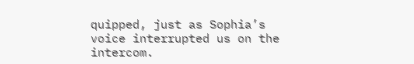quipped, just as Sophia’s voice interrupted us on the intercom.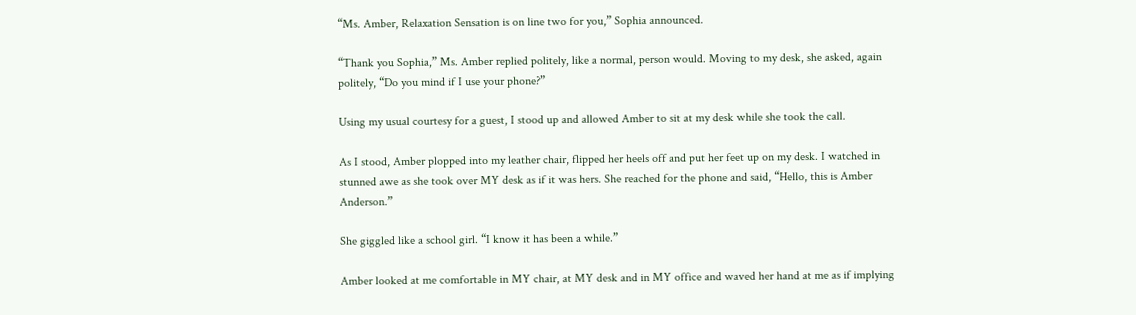“Ms. Amber, Relaxation Sensation is on line two for you,” Sophia announced.

“Thank you Sophia,” Ms. Amber replied politely, like a normal, person would. Moving to my desk, she asked, again politely, “Do you mind if I use your phone?”

Using my usual courtesy for a guest, I stood up and allowed Amber to sit at my desk while she took the call.

As I stood, Amber plopped into my leather chair, flipped her heels off and put her feet up on my desk. I watched in stunned awe as she took over MY desk as if it was hers. She reached for the phone and said, “Hello, this is Amber Anderson.”

She giggled like a school girl. “I know it has been a while.”

Amber looked at me comfortable in MY chair, at MY desk and in MY office and waved her hand at me as if implying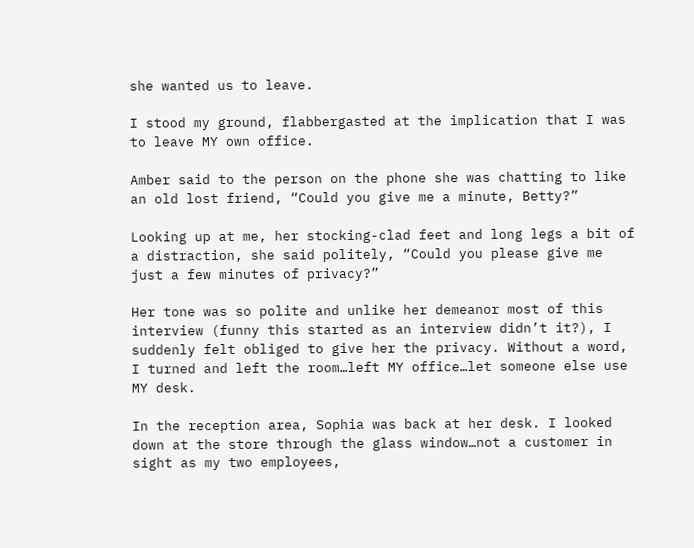she wanted us to leave.

I stood my ground, flabbergasted at the implication that I was to leave MY own office.

Amber said to the person on the phone she was chatting to like an old lost friend, “Could you give me a minute, Betty?”

Looking up at me, her stocking-clad feet and long legs a bit of a distraction, she said politely, “Could you please give me just a few minutes of privacy?”

Her tone was so polite and unlike her demeanor most of this interview (funny this started as an interview didn’t it?), I suddenly felt obliged to give her the privacy. Without a word, I turned and left the room…left MY office…let someone else use MY desk.

In the reception area, Sophia was back at her desk. I looked down at the store through the glass window…not a customer in sight as my two employees,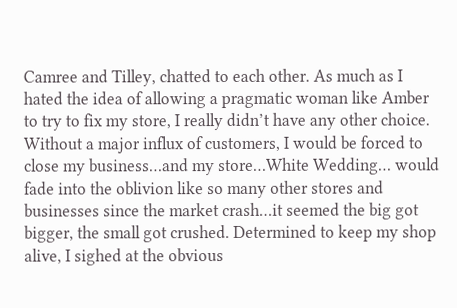Camree and Tilley, chatted to each other. As much as I hated the idea of allowing a pragmatic woman like Amber to try to fix my store, I really didn’t have any other choice. Without a major influx of customers, I would be forced to close my business…and my store…White Wedding… would fade into the oblivion like so many other stores and businesses since the market crash…it seemed the big got bigger, the small got crushed. Determined to keep my shop alive, I sighed at the obvious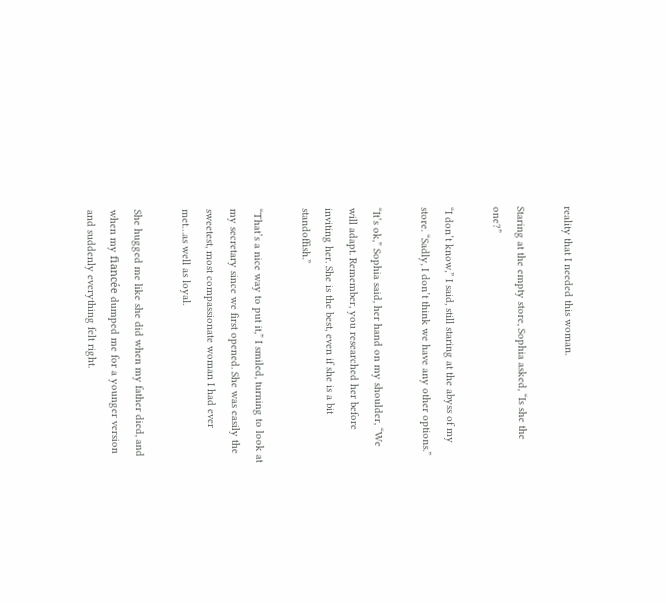reality that I needed this woman.

Staring at the empty store, Sophia asked, “Is she the one?”

“I don’t know,” I said, still staring at the abyss of my store. “Sadly, I don’t think we have any other options.”

“It’s ok,” Sophia said, her hand on my shoulder, “We will adapt. Remember, you researched her before inviting her. She is the best, even if she is a bit standoffish.”

“That’s a nice way to put it,” I smiled, turning to look at my secretary since we first opened. She was easily the sweetest, most compassionate woman I had ever met…as well as loyal.

She hugged me like she did when my father died, and when my fiancée dumped me for a younger version and suddenly everything felt right.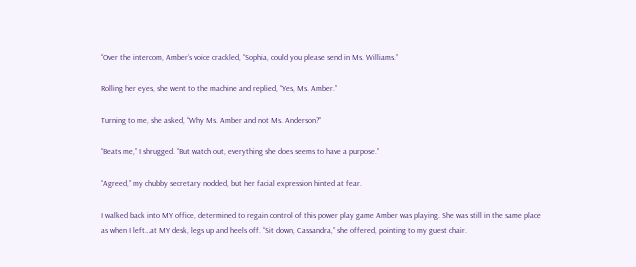“Over the intercom, Amber’s voice crackled, “Sophia, could you please send in Ms. Williams.”

Rolling her eyes, she went to the machine and replied, “Yes, Ms. Amber.”

Turning to me, she asked, “Why Ms. Amber and not Ms. Anderson?”

“Beats me,” I shrugged. “But watch out, everything she does seems to have a purpose.”

“Agreed,” my chubby secretary nodded, but her facial expression hinted at fear.

I walked back into MY office, determined to regain control of this power play game Amber was playing. She was still in the same place as when I left…at MY desk, legs up and heels off. “Sit down, Cassandra,” she offered, pointing to my guest chair.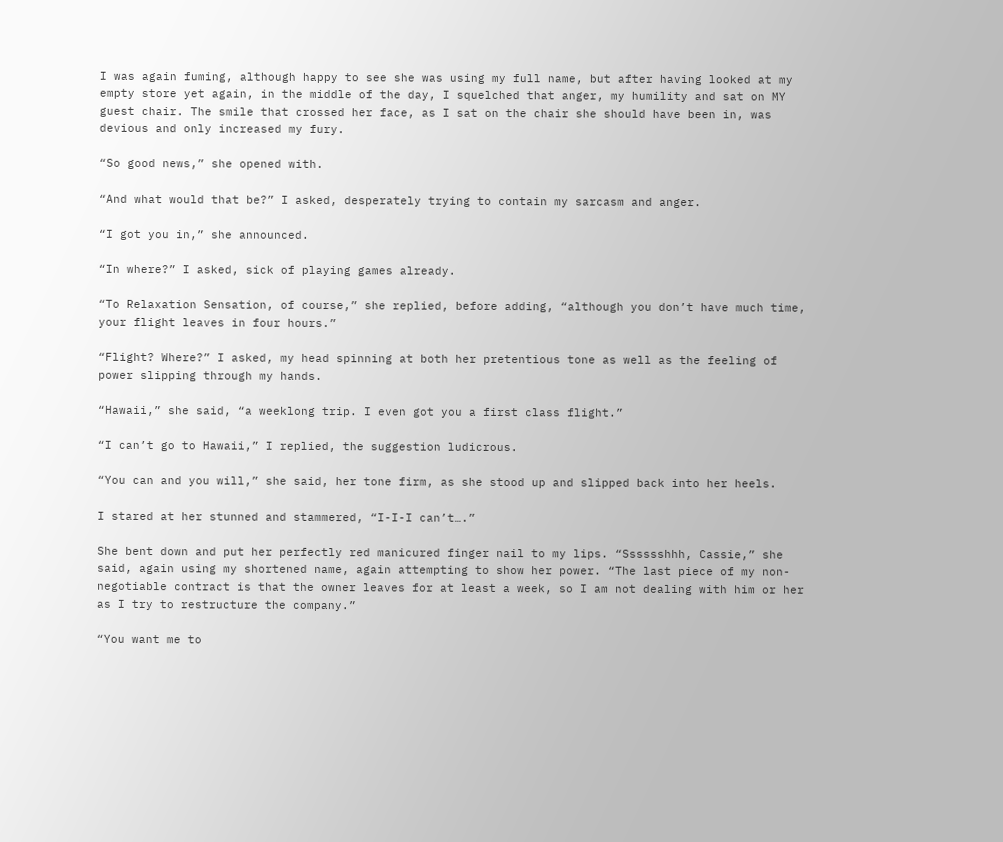I was again fuming, although happy to see she was using my full name, but after having looked at my empty store yet again, in the middle of the day, I squelched that anger, my humility and sat on MY guest chair. The smile that crossed her face, as I sat on the chair she should have been in, was devious and only increased my fury.

“So good news,” she opened with.

“And what would that be?” I asked, desperately trying to contain my sarcasm and anger.

“I got you in,” she announced.

“In where?” I asked, sick of playing games already.

“To Relaxation Sensation, of course,” she replied, before adding, “although you don’t have much time, your flight leaves in four hours.”

“Flight? Where?” I asked, my head spinning at both her pretentious tone as well as the feeling of power slipping through my hands.

“Hawaii,” she said, “a weeklong trip. I even got you a first class flight.”

“I can’t go to Hawaii,” I replied, the suggestion ludicrous.

“You can and you will,” she said, her tone firm, as she stood up and slipped back into her heels.

I stared at her stunned and stammered, “I-I-I can’t….”

She bent down and put her perfectly red manicured finger nail to my lips. “Sssssshhh, Cassie,” she said, again using my shortened name, again attempting to show her power. “The last piece of my non-negotiable contract is that the owner leaves for at least a week, so I am not dealing with him or her as I try to restructure the company.”

“You want me to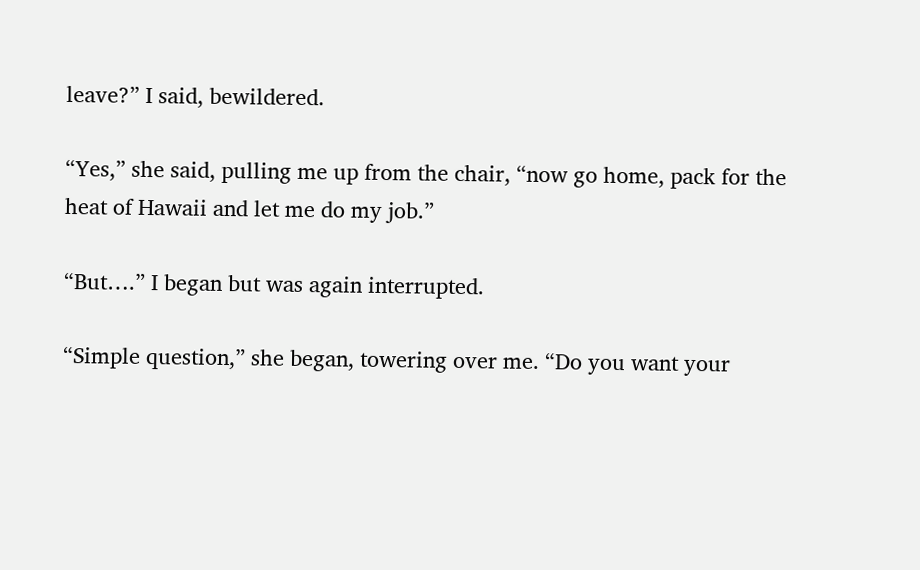leave?” I said, bewildered.

“Yes,” she said, pulling me up from the chair, “now go home, pack for the heat of Hawaii and let me do my job.”

“But….” I began but was again interrupted.

“Simple question,” she began, towering over me. “Do you want your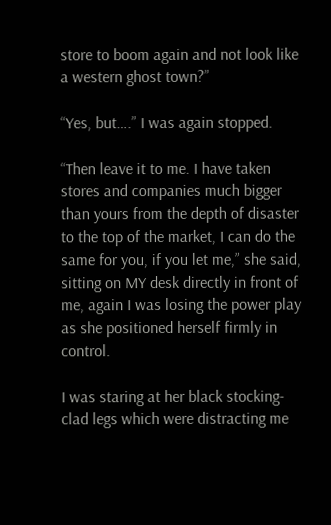store to boom again and not look like a western ghost town?”

“Yes, but….” I was again stopped.

“Then leave it to me. I have taken stores and companies much bigger than yours from the depth of disaster to the top of the market, I can do the same for you, if you let me,” she said, sitting on MY desk directly in front of me, again I was losing the power play as she positioned herself firmly in control.

I was staring at her black stocking-clad legs which were distracting me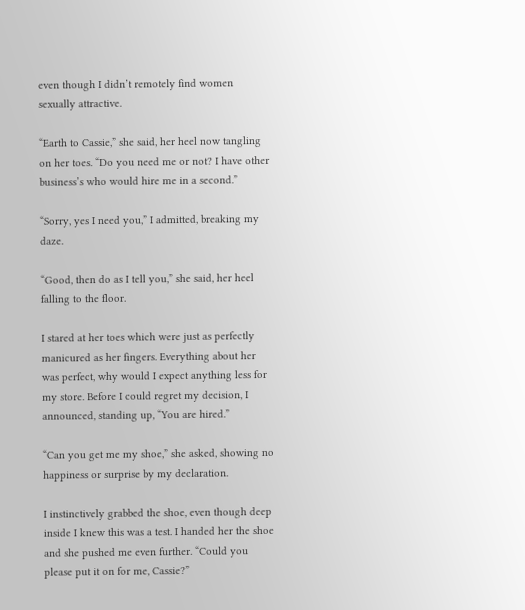even though I didn’t remotely find women sexually attractive.

“Earth to Cassie,” she said, her heel now tangling on her toes. “Do you need me or not? I have other business’s who would hire me in a second.”

“Sorry, yes I need you,” I admitted, breaking my daze.

“Good, then do as I tell you,” she said, her heel falling to the floor.

I stared at her toes which were just as perfectly manicured as her fingers. Everything about her was perfect, why would I expect anything less for my store. Before I could regret my decision, I announced, standing up, “You are hired.”

“Can you get me my shoe,” she asked, showing no happiness or surprise by my declaration.

I instinctively grabbed the shoe, even though deep inside I knew this was a test. I handed her the shoe and she pushed me even further. “Could you please put it on for me, Cassie?”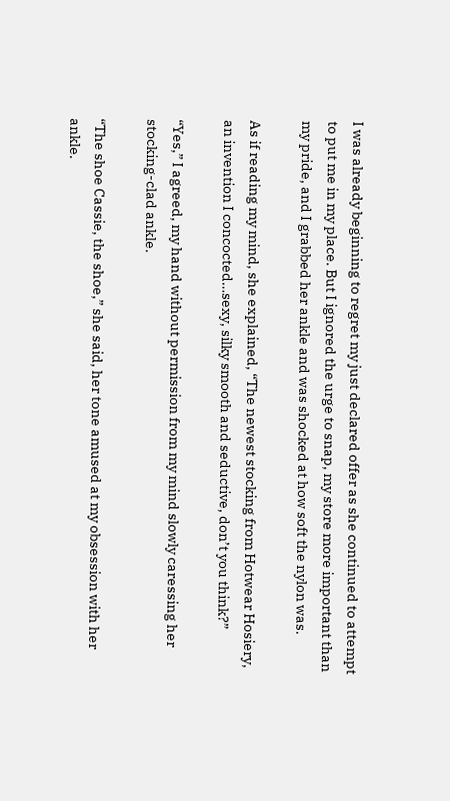I was already beginning to regret my just declared offer as she continued to attempt to put me in my place. But I ignored the urge to snap, my store more important than my pride, and I grabbed her ankle and was shocked at how soft the nylon was.

As if reading my mind, she explained, “The newest stocking from Hotwear Hosiery, an invention I concocted…sexy, silky smooth and seductive, don’t you think?”

“Yes,” I agreed, my hand without permission from my mind slowly caressing her stocking-clad ankle.

“The shoe Cassie, the shoe,” she said, her tone amused at my obsession with her ankle.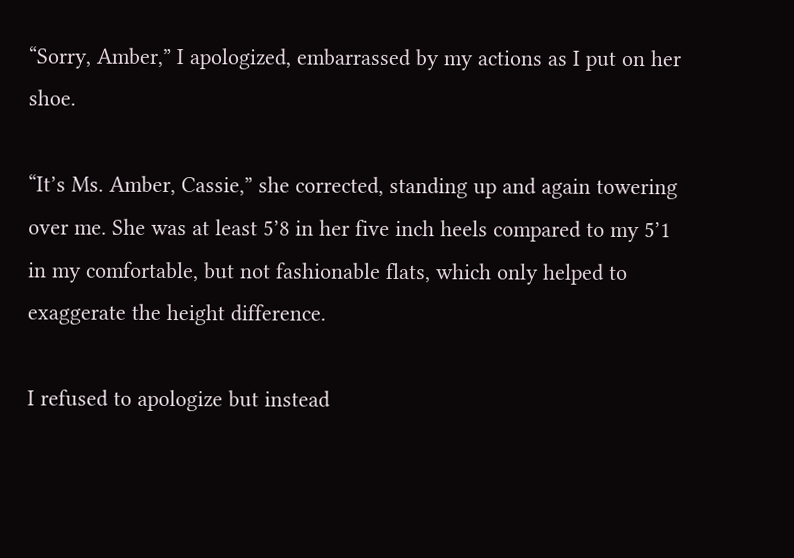“Sorry, Amber,” I apologized, embarrassed by my actions as I put on her shoe.

“It’s Ms. Amber, Cassie,” she corrected, standing up and again towering over me. She was at least 5’8 in her five inch heels compared to my 5’1 in my comfortable, but not fashionable flats, which only helped to exaggerate the height difference.

I refused to apologize but instead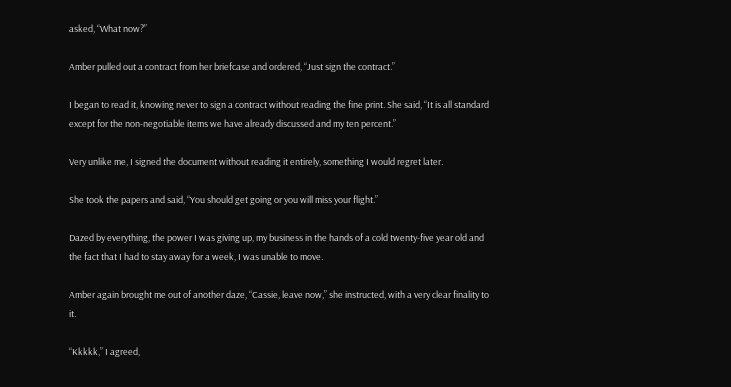asked, “What now?”

Amber pulled out a contract from her briefcase and ordered, “Just sign the contract.”

I began to read it, knowing never to sign a contract without reading the fine print. She said, “It is all standard except for the non-negotiable items we have already discussed and my ten percent.”

Very unlike me, I signed the document without reading it entirely, something I would regret later.

She took the papers and said, “You should get going or you will miss your flight.”

Dazed by everything, the power I was giving up, my business in the hands of a cold twenty-five year old and the fact that I had to stay away for a week, I was unable to move.

Amber again brought me out of another daze, “Cassie, leave now,” she instructed, with a very clear finality to it.

“Kkkkk,” I agreed,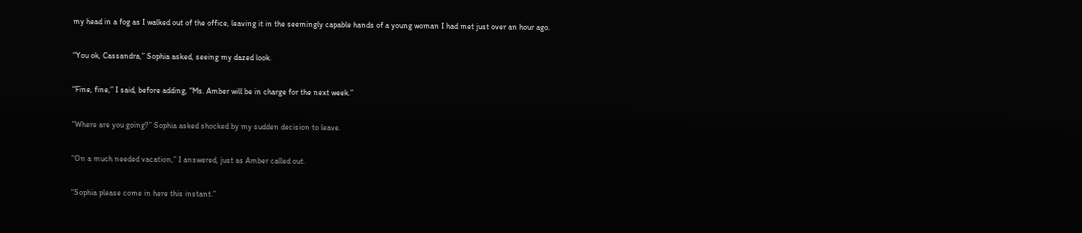my head in a fog as I walked out of the office, leaving it in the seemingly capable hands of a young woman I had met just over an hour ago.

“You ok, Cassandra,” Sophia asked, seeing my dazed look.

“Fine, fine,” I said, before adding, “Ms. Amber will be in charge for the next week.”

“Where are you going?” Sophia asked shocked by my sudden decision to leave.

“On a much needed vacation,” I answered, just as Amber called out.

“Sophia please come in here this instant.”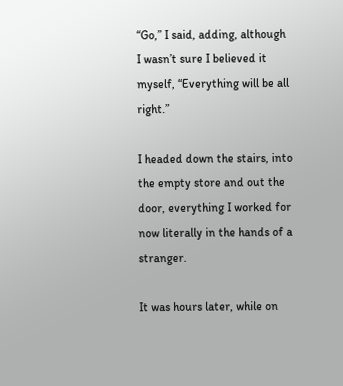“Go,” I said, adding, although I wasn’t sure I believed it myself, “Everything will be all right.”

I headed down the stairs, into the empty store and out the door, everything I worked for now literally in the hands of a stranger.

It was hours later, while on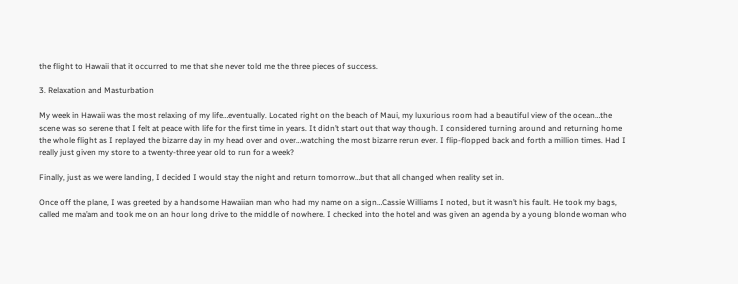the flight to Hawaii that it occurred to me that she never told me the three pieces of success.

3. Relaxation and Masturbation

My week in Hawaii was the most relaxing of my life…eventually. Located right on the beach of Maui, my luxurious room had a beautiful view of the ocean…the scene was so serene that I felt at peace with life for the first time in years. It didn’t start out that way though. I considered turning around and returning home the whole flight as I replayed the bizarre day in my head over and over…watching the most bizarre rerun ever. I flip-flopped back and forth a million times. Had I really just given my store to a twenty-three year old to run for a week?

Finally, just as we were landing, I decided I would stay the night and return tomorrow…but that all changed when reality set in.

Once off the plane, I was greeted by a handsome Hawaiian man who had my name on a sign…Cassie Williams I noted, but it wasn’t his fault. He took my bags, called me ma’am and took me on an hour long drive to the middle of nowhere. I checked into the hotel and was given an agenda by a young blonde woman who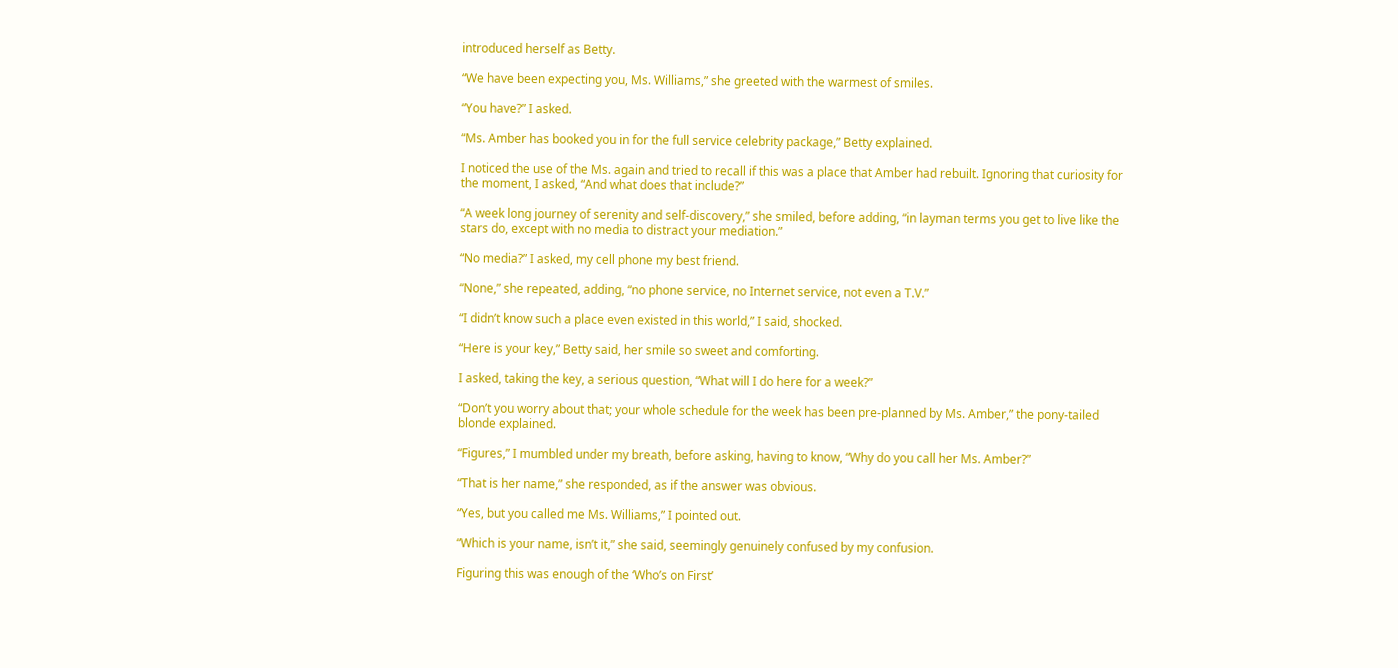introduced herself as Betty.

“We have been expecting you, Ms. Williams,” she greeted with the warmest of smiles.

“You have?” I asked.

“Ms. Amber has booked you in for the full service celebrity package,” Betty explained.

I noticed the use of the Ms. again and tried to recall if this was a place that Amber had rebuilt. Ignoring that curiosity for the moment, I asked, “And what does that include?”

“A week long journey of serenity and self-discovery,” she smiled, before adding, “in layman terms you get to live like the stars do, except with no media to distract your mediation.”

“No media?” I asked, my cell phone my best friend.

“None,” she repeated, adding, “no phone service, no Internet service, not even a T.V.”

“I didn’t know such a place even existed in this world,” I said, shocked.

“Here is your key,” Betty said, her smile so sweet and comforting.

I asked, taking the key, a serious question, “What will I do here for a week?”

“Don’t you worry about that; your whole schedule for the week has been pre-planned by Ms. Amber,” the pony-tailed blonde explained.

“Figures,” I mumbled under my breath, before asking, having to know, “Why do you call her Ms. Amber?”

“That is her name,” she responded, as if the answer was obvious.

“Yes, but you called me Ms. Williams,” I pointed out.

“Which is your name, isn’t it,” she said, seemingly genuinely confused by my confusion.

Figuring this was enough of the ‘Who’s on First’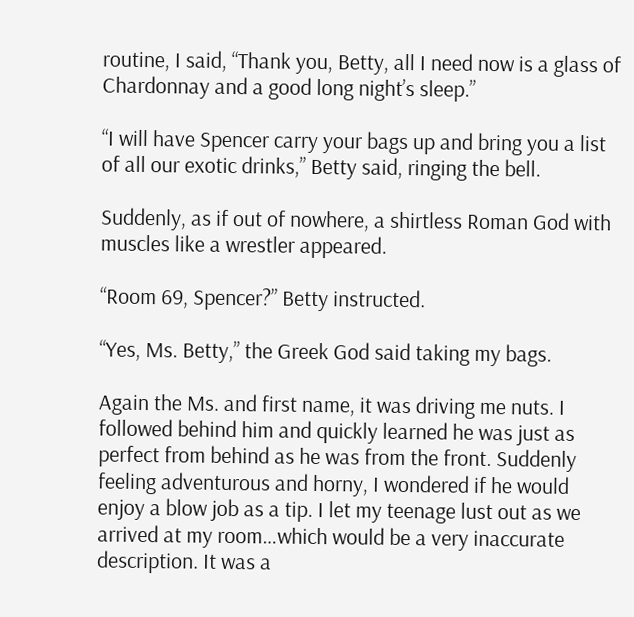routine, I said, “Thank you, Betty, all I need now is a glass of Chardonnay and a good long night’s sleep.”

“I will have Spencer carry your bags up and bring you a list of all our exotic drinks,” Betty said, ringing the bell.

Suddenly, as if out of nowhere, a shirtless Roman God with muscles like a wrestler appeared.

“Room 69, Spencer?” Betty instructed.

“Yes, Ms. Betty,” the Greek God said taking my bags.

Again the Ms. and first name, it was driving me nuts. I followed behind him and quickly learned he was just as perfect from behind as he was from the front. Suddenly feeling adventurous and horny, I wondered if he would enjoy a blow job as a tip. I let my teenage lust out as we arrived at my room…which would be a very inaccurate description. It was a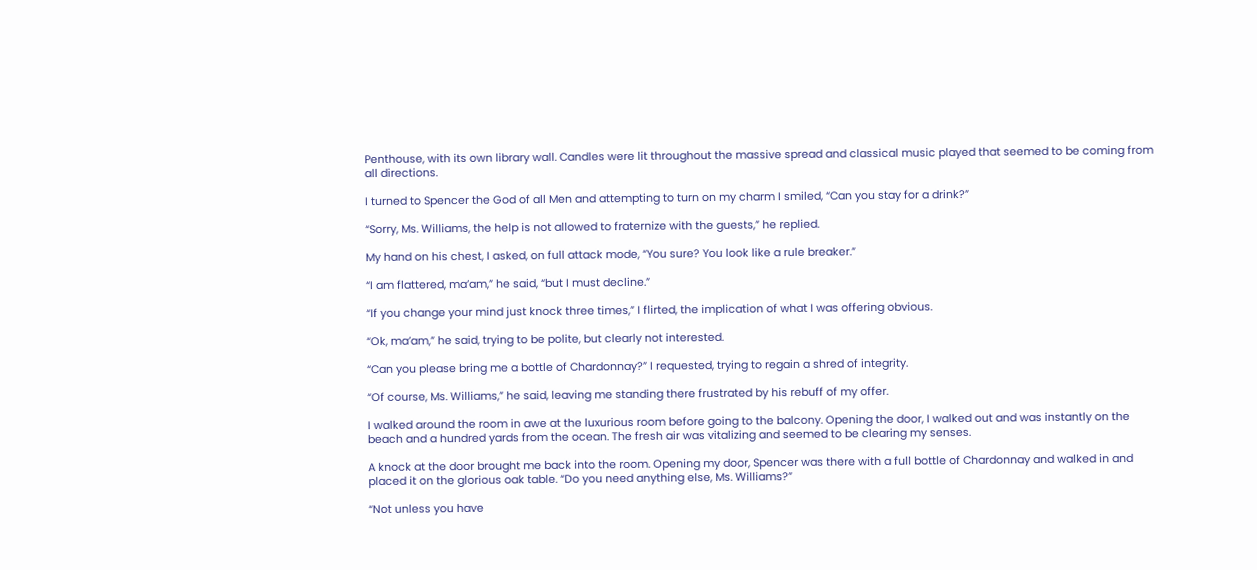Penthouse, with its own library wall. Candles were lit throughout the massive spread and classical music played that seemed to be coming from all directions.

I turned to Spencer the God of all Men and attempting to turn on my charm I smiled, “Can you stay for a drink?”

“Sorry, Ms. Williams, the help is not allowed to fraternize with the guests,” he replied.

My hand on his chest, I asked, on full attack mode, “You sure? You look like a rule breaker.”

“I am flattered, ma’am,” he said, “but I must decline.”

“If you change your mind just knock three times,” I flirted, the implication of what I was offering obvious.

“Ok, ma’am,” he said, trying to be polite, but clearly not interested.

“Can you please bring me a bottle of Chardonnay?” I requested, trying to regain a shred of integrity.

“Of course, Ms. Williams,” he said, leaving me standing there frustrated by his rebuff of my offer.

I walked around the room in awe at the luxurious room before going to the balcony. Opening the door, I walked out and was instantly on the beach and a hundred yards from the ocean. The fresh air was vitalizing and seemed to be clearing my senses.

A knock at the door brought me back into the room. Opening my door, Spencer was there with a full bottle of Chardonnay and walked in and placed it on the glorious oak table. “Do you need anything else, Ms. Williams?”

“Not unless you have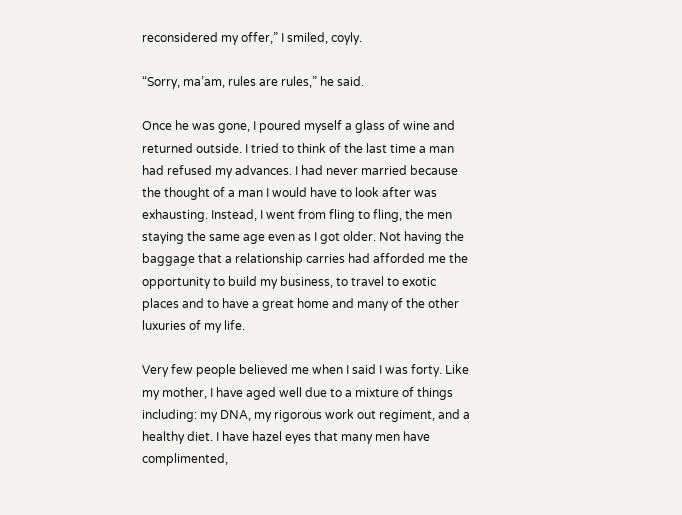reconsidered my offer,” I smiled, coyly.

“Sorry, ma’am, rules are rules,” he said.

Once he was gone, I poured myself a glass of wine and returned outside. I tried to think of the last time a man had refused my advances. I had never married because the thought of a man I would have to look after was exhausting. Instead, I went from fling to fling, the men staying the same age even as I got older. Not having the baggage that a relationship carries had afforded me the opportunity to build my business, to travel to exotic places and to have a great home and many of the other luxuries of my life.

Very few people believed me when I said I was forty. Like my mother, I have aged well due to a mixture of things including: my DNA, my rigorous work out regiment, and a healthy diet. I have hazel eyes that many men have complimented,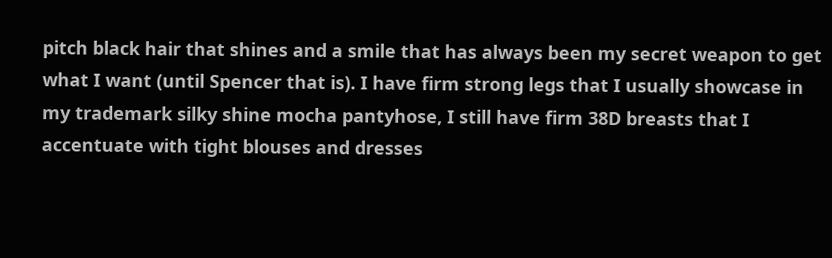pitch black hair that shines and a smile that has always been my secret weapon to get what I want (until Spencer that is). I have firm strong legs that I usually showcase in my trademark silky shine mocha pantyhose, I still have firm 38D breasts that I accentuate with tight blouses and dresses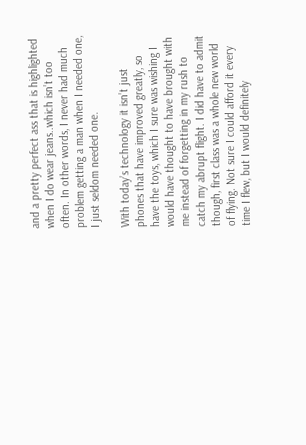and a pretty perfect ass that is highlighted when I do wear jeans..which isn’t too often. In other words, I never had much problem getting a man when I needed one, I just seldom needed one.

With today’s technology it isn’t just phones that have improved greatly, so have the toys, which I sure was wishing I would have thought to have brought with me instead of forgetting in my rush to catch my abrupt flight. I did have to admit though, first class was a whole new world of flying. Not sure I could afford it every time I flew, but I would definitely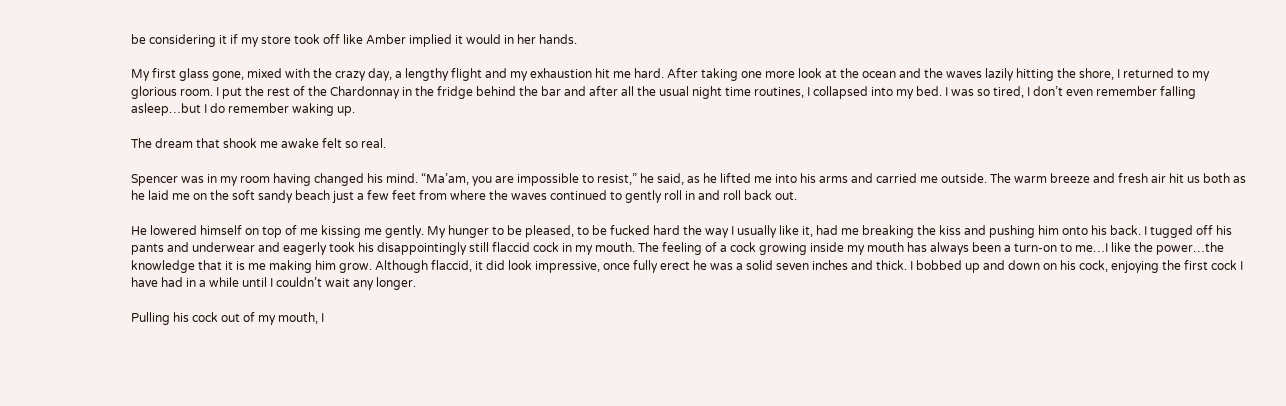be considering it if my store took off like Amber implied it would in her hands.

My first glass gone, mixed with the crazy day, a lengthy flight and my exhaustion hit me hard. After taking one more look at the ocean and the waves lazily hitting the shore, I returned to my glorious room. I put the rest of the Chardonnay in the fridge behind the bar and after all the usual night time routines, I collapsed into my bed. I was so tired, I don’t even remember falling asleep…but I do remember waking up.

The dream that shook me awake felt so real.

Spencer was in my room having changed his mind. “Ma’am, you are impossible to resist,” he said, as he lifted me into his arms and carried me outside. The warm breeze and fresh air hit us both as he laid me on the soft sandy beach just a few feet from where the waves continued to gently roll in and roll back out.

He lowered himself on top of me kissing me gently. My hunger to be pleased, to be fucked hard the way I usually like it, had me breaking the kiss and pushing him onto his back. I tugged off his pants and underwear and eagerly took his disappointingly still flaccid cock in my mouth. The feeling of a cock growing inside my mouth has always been a turn-on to me…I like the power…the knowledge that it is me making him grow. Although flaccid, it did look impressive, once fully erect he was a solid seven inches and thick. I bobbed up and down on his cock, enjoying the first cock I have had in a while until I couldn’t wait any longer.

Pulling his cock out of my mouth, I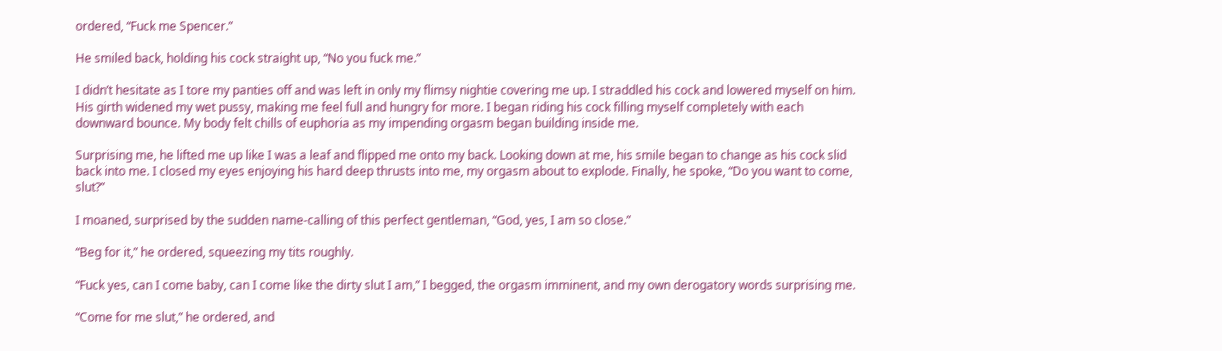ordered, “Fuck me Spencer.”

He smiled back, holding his cock straight up, “No you fuck me.”

I didn’t hesitate as I tore my panties off and was left in only my flimsy nightie covering me up. I straddled his cock and lowered myself on him. His girth widened my wet pussy, making me feel full and hungry for more. I began riding his cock filling myself completely with each downward bounce. My body felt chills of euphoria as my impending orgasm began building inside me.

Surprising me, he lifted me up like I was a leaf and flipped me onto my back. Looking down at me, his smile began to change as his cock slid back into me. I closed my eyes enjoying his hard deep thrusts into me, my orgasm about to explode. Finally, he spoke, “Do you want to come, slut?”

I moaned, surprised by the sudden name-calling of this perfect gentleman, “God, yes, I am so close.”

“Beg for it,” he ordered, squeezing my tits roughly.

“Fuck yes, can I come baby, can I come like the dirty slut I am,” I begged, the orgasm imminent, and my own derogatory words surprising me.

“Come for me slut,” he ordered, and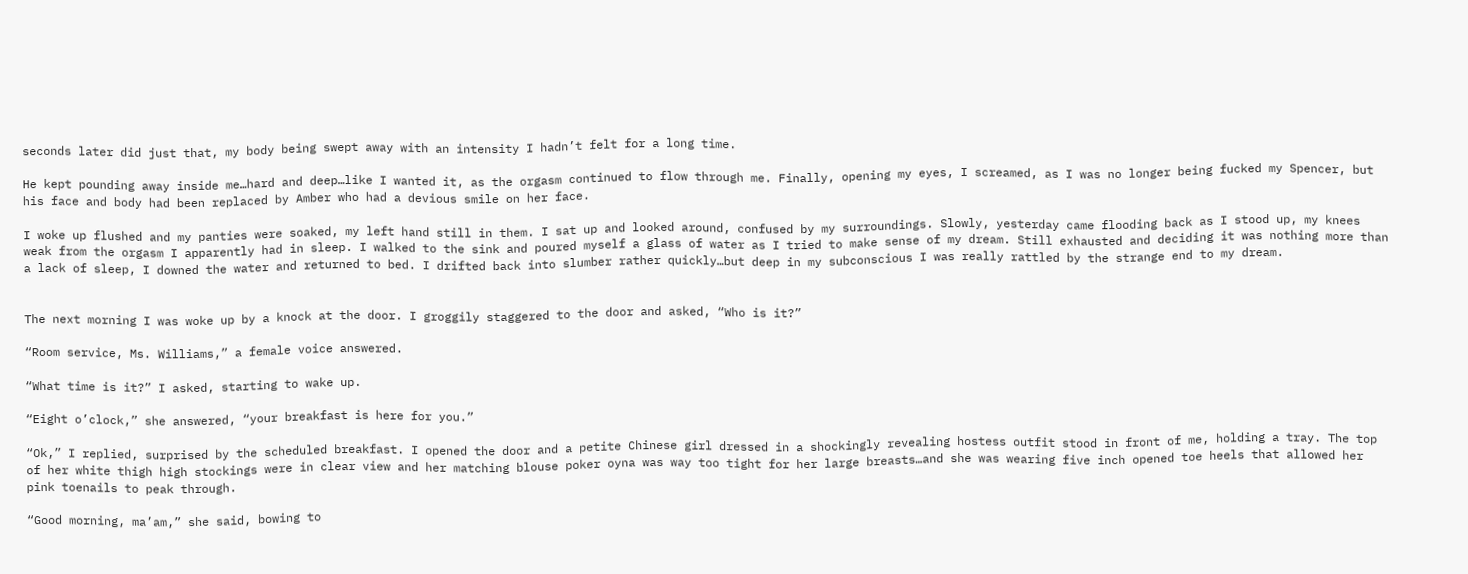seconds later did just that, my body being swept away with an intensity I hadn’t felt for a long time.

He kept pounding away inside me…hard and deep…like I wanted it, as the orgasm continued to flow through me. Finally, opening my eyes, I screamed, as I was no longer being fucked my Spencer, but his face and body had been replaced by Amber who had a devious smile on her face.

I woke up flushed and my panties were soaked, my left hand still in them. I sat up and looked around, confused by my surroundings. Slowly, yesterday came flooding back as I stood up, my knees weak from the orgasm I apparently had in sleep. I walked to the sink and poured myself a glass of water as I tried to make sense of my dream. Still exhausted and deciding it was nothing more than a lack of sleep, I downed the water and returned to bed. I drifted back into slumber rather quickly…but deep in my subconscious I was really rattled by the strange end to my dream.


The next morning I was woke up by a knock at the door. I groggily staggered to the door and asked, “Who is it?”

“Room service, Ms. Williams,” a female voice answered.

“What time is it?” I asked, starting to wake up.

“Eight o’clock,” she answered, “your breakfast is here for you.”

“Ok,” I replied, surprised by the scheduled breakfast. I opened the door and a petite Chinese girl dressed in a shockingly revealing hostess outfit stood in front of me, holding a tray. The top of her white thigh high stockings were in clear view and her matching blouse poker oyna was way too tight for her large breasts…and she was wearing five inch opened toe heels that allowed her pink toenails to peak through.

“Good morning, ma’am,” she said, bowing to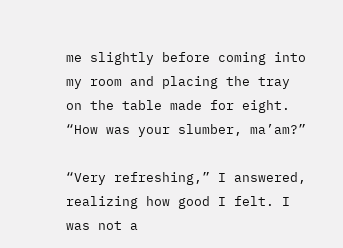me slightly before coming into my room and placing the tray on the table made for eight. “How was your slumber, ma’am?”

“Very refreshing,” I answered, realizing how good I felt. I was not a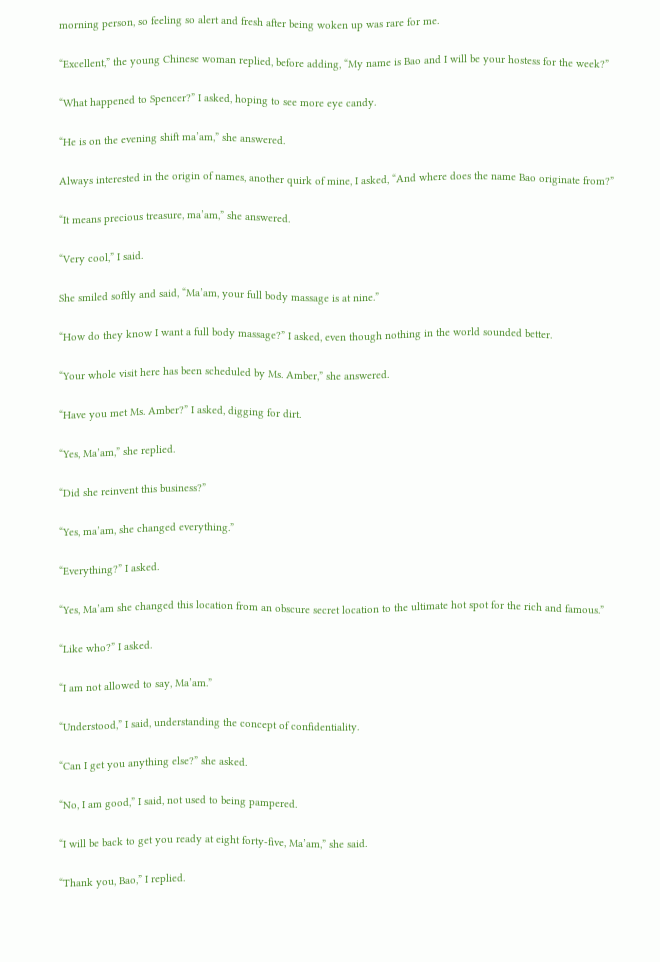morning person, so feeling so alert and fresh after being woken up was rare for me.

“Excellent,” the young Chinese woman replied, before adding, “My name is Bao and I will be your hostess for the week?”

“What happened to Spencer?” I asked, hoping to see more eye candy.

“He is on the evening shift ma’am,” she answered.

Always interested in the origin of names, another quirk of mine, I asked, “And where does the name Bao originate from?”

“It means precious treasure, ma’am,” she answered.

“Very cool,” I said.

She smiled softly and said, “Ma’am, your full body massage is at nine.”

“How do they know I want a full body massage?” I asked, even though nothing in the world sounded better.

“Your whole visit here has been scheduled by Ms. Amber,” she answered.

“Have you met Ms. Amber?” I asked, digging for dirt.

“Yes, Ma’am,” she replied.

“Did she reinvent this business?”

“Yes, ma’am, she changed everything.”

“Everything?” I asked.

“Yes, Ma’am she changed this location from an obscure secret location to the ultimate hot spot for the rich and famous.”

“Like who?” I asked.

“I am not allowed to say, Ma’am.”

“Understood,” I said, understanding the concept of confidentiality.

“Can I get you anything else?” she asked.

“No, I am good,” I said, not used to being pampered.

“I will be back to get you ready at eight forty-five, Ma’am,” she said.

“Thank you, Bao,” I replied.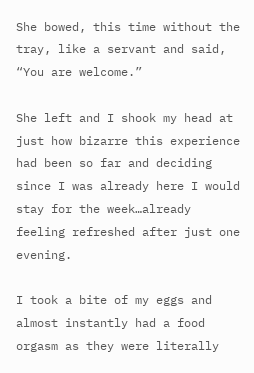She bowed, this time without the tray, like a servant and said, “You are welcome.”

She left and I shook my head at just how bizarre this experience had been so far and deciding since I was already here I would stay for the week…already feeling refreshed after just one evening.

I took a bite of my eggs and almost instantly had a food orgasm as they were literally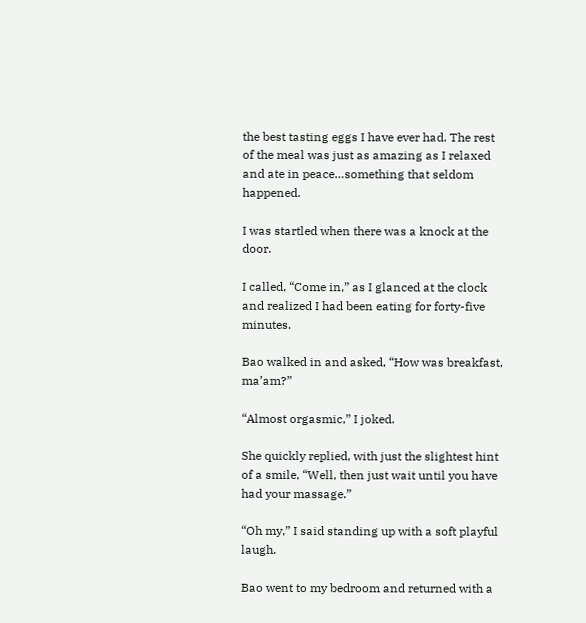the best tasting eggs I have ever had. The rest of the meal was just as amazing as I relaxed and ate in peace…something that seldom happened.

I was startled when there was a knock at the door.

I called, “Come in,” as I glanced at the clock and realized I had been eating for forty-five minutes.

Bao walked in and asked, “How was breakfast, ma’am?”

“Almost orgasmic,” I joked.

She quickly replied, with just the slightest hint of a smile, “Well, then just wait until you have had your massage.”

“Oh my,” I said standing up with a soft playful laugh.

Bao went to my bedroom and returned with a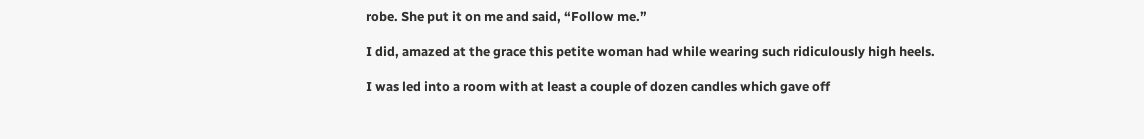robe. She put it on me and said, “Follow me.”

I did, amazed at the grace this petite woman had while wearing such ridiculously high heels.

I was led into a room with at least a couple of dozen candles which gave off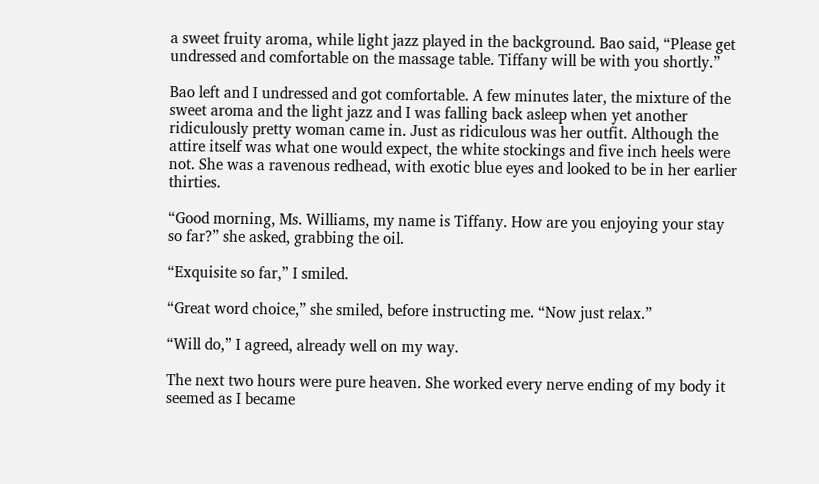a sweet fruity aroma, while light jazz played in the background. Bao said, “Please get undressed and comfortable on the massage table. Tiffany will be with you shortly.”

Bao left and I undressed and got comfortable. A few minutes later, the mixture of the sweet aroma and the light jazz and I was falling back asleep when yet another ridiculously pretty woman came in. Just as ridiculous was her outfit. Although the attire itself was what one would expect, the white stockings and five inch heels were not. She was a ravenous redhead, with exotic blue eyes and looked to be in her earlier thirties.

“Good morning, Ms. Williams, my name is Tiffany. How are you enjoying your stay so far?” she asked, grabbing the oil.

“Exquisite so far,” I smiled.

“Great word choice,” she smiled, before instructing me. “Now just relax.”

“Will do,” I agreed, already well on my way.

The next two hours were pure heaven. She worked every nerve ending of my body it seemed as I became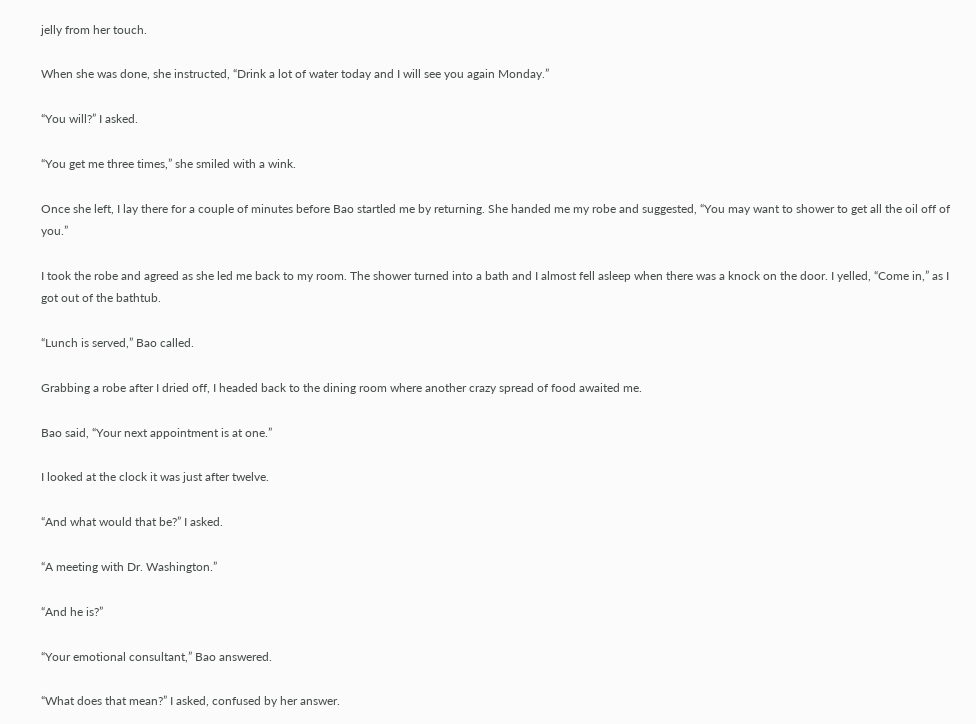jelly from her touch.

When she was done, she instructed, “Drink a lot of water today and I will see you again Monday.”

“You will?” I asked.

“You get me three times,” she smiled with a wink.

Once she left, I lay there for a couple of minutes before Bao startled me by returning. She handed me my robe and suggested, “You may want to shower to get all the oil off of you.”

I took the robe and agreed as she led me back to my room. The shower turned into a bath and I almost fell asleep when there was a knock on the door. I yelled, “Come in,” as I got out of the bathtub.

“Lunch is served,” Bao called.

Grabbing a robe after I dried off, I headed back to the dining room where another crazy spread of food awaited me.

Bao said, “Your next appointment is at one.”

I looked at the clock it was just after twelve.

“And what would that be?” I asked.

“A meeting with Dr. Washington.”

“And he is?”

“Your emotional consultant,” Bao answered.

“What does that mean?” I asked, confused by her answer.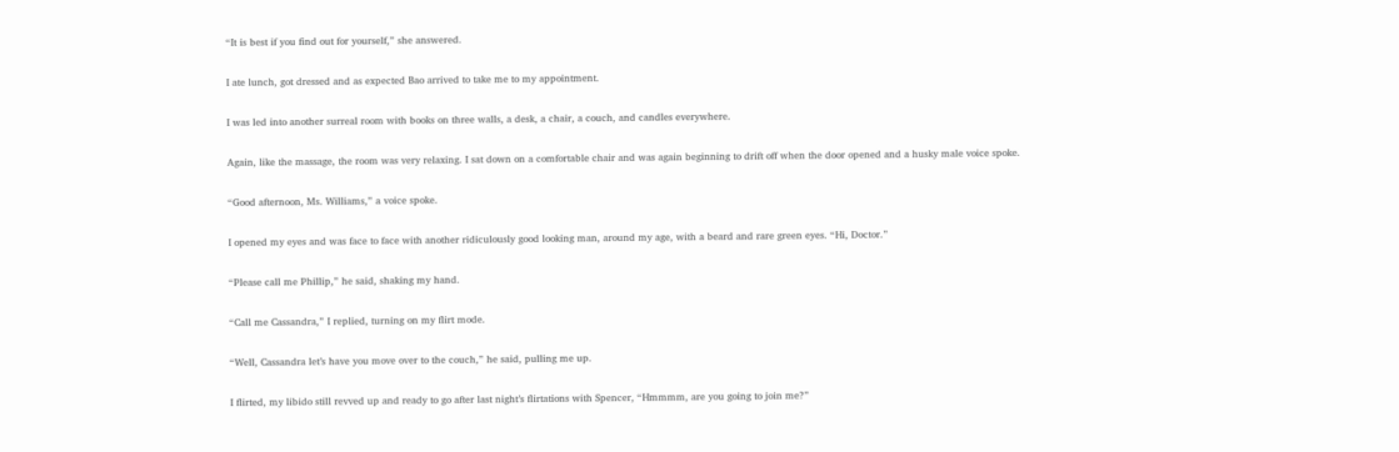“It is best if you find out for yourself,” she answered.

I ate lunch, got dressed and as expected Bao arrived to take me to my appointment.

I was led into another surreal room with books on three walls, a desk, a chair, a couch, and candles everywhere.

Again, like the massage, the room was very relaxing. I sat down on a comfortable chair and was again beginning to drift off when the door opened and a husky male voice spoke.

“Good afternoon, Ms. Williams,” a voice spoke.

I opened my eyes and was face to face with another ridiculously good looking man, around my age, with a beard and rare green eyes. “Hi, Doctor.”

“Please call me Phillip,” he said, shaking my hand.

“Call me Cassandra,” I replied, turning on my flirt mode.

“Well, Cassandra let’s have you move over to the couch,” he said, pulling me up.

I flirted, my libido still revved up and ready to go after last night’s flirtations with Spencer, “Hmmmm, are you going to join me?”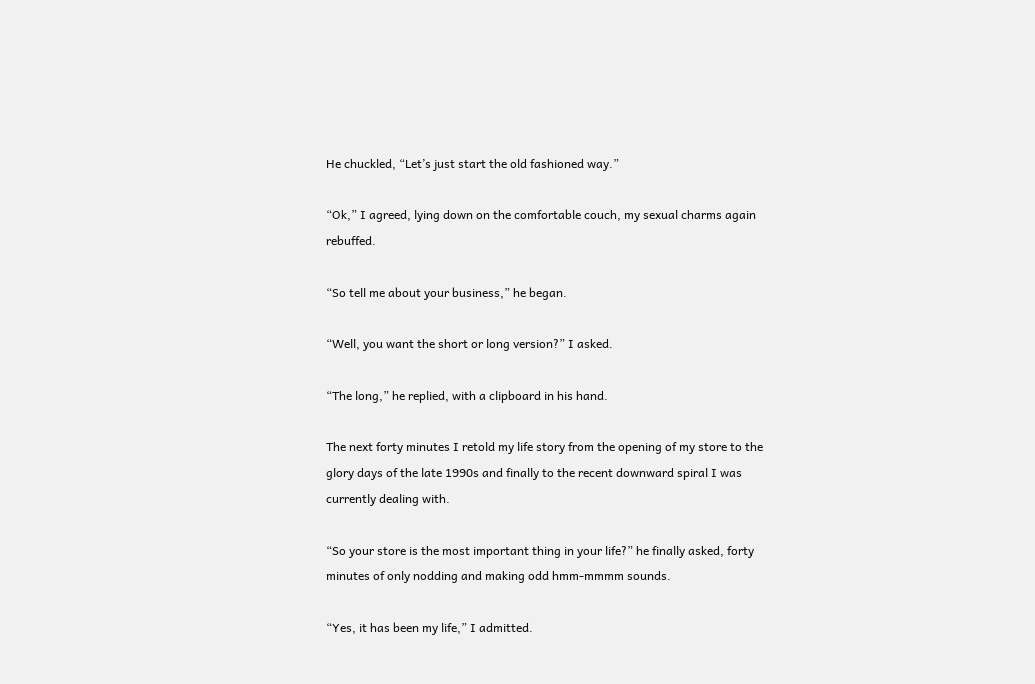He chuckled, “Let’s just start the old fashioned way.”

“Ok,” I agreed, lying down on the comfortable couch, my sexual charms again rebuffed.

“So tell me about your business,” he began.

“Well, you want the short or long version?” I asked.

“The long,” he replied, with a clipboard in his hand.

The next forty minutes I retold my life story from the opening of my store to the glory days of the late 1990s and finally to the recent downward spiral I was currently dealing with.

“So your store is the most important thing in your life?” he finally asked, forty minutes of only nodding and making odd hmm-mmmm sounds.

“Yes, it has been my life,” I admitted.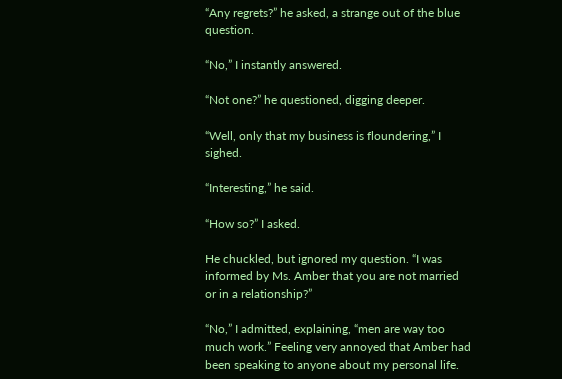“Any regrets?” he asked, a strange out of the blue question.

“No,” I instantly answered.

“Not one?” he questioned, digging deeper.

“Well, only that my business is floundering,” I sighed.

“Interesting,” he said.

“How so?” I asked.

He chuckled, but ignored my question. “I was informed by Ms. Amber that you are not married or in a relationship?”

“No,” I admitted, explaining, “men are way too much work.” Feeling very annoyed that Amber had been speaking to anyone about my personal life.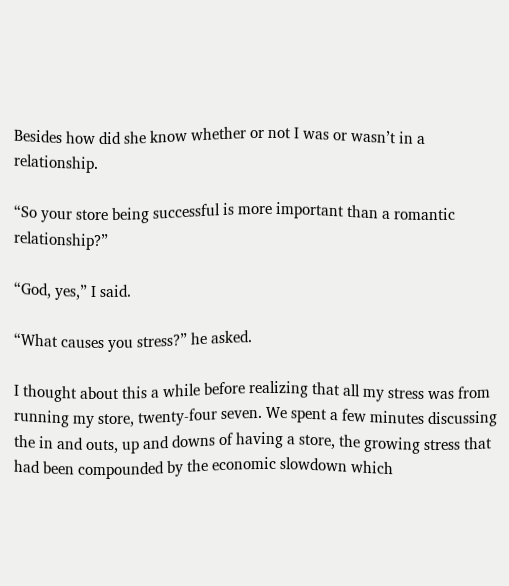Besides how did she know whether or not I was or wasn’t in a relationship.

“So your store being successful is more important than a romantic relationship?”

“God, yes,” I said.

“What causes you stress?” he asked.

I thought about this a while before realizing that all my stress was from running my store, twenty-four seven. We spent a few minutes discussing the in and outs, up and downs of having a store, the growing stress that had been compounded by the economic slowdown which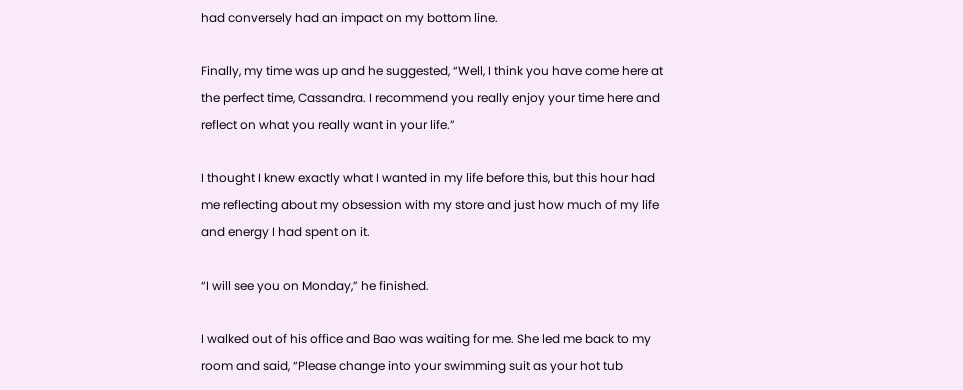had conversely had an impact on my bottom line.

Finally, my time was up and he suggested, “Well, I think you have come here at the perfect time, Cassandra. I recommend you really enjoy your time here and reflect on what you really want in your life.”

I thought I knew exactly what I wanted in my life before this, but this hour had me reflecting about my obsession with my store and just how much of my life and energy I had spent on it.

“I will see you on Monday,” he finished.

I walked out of his office and Bao was waiting for me. She led me back to my room and said, “Please change into your swimming suit as your hot tub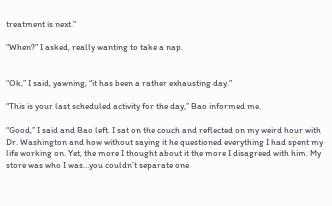treatment is next.”

“When?” I asked, really wanting to take a nap.


“Ok,” I said, yawning, “it has been a rather exhausting day.”

“This is your last scheduled activity for the day,” Bao informed me.

“Good,” I said and Bao left. I sat on the couch and reflected on my weird hour with Dr. Washington and how without saying it he questioned everything I had spent my life working on. Yet, the more I thought about it the more I disagreed with him. My store was who I was…you couldn’t separate one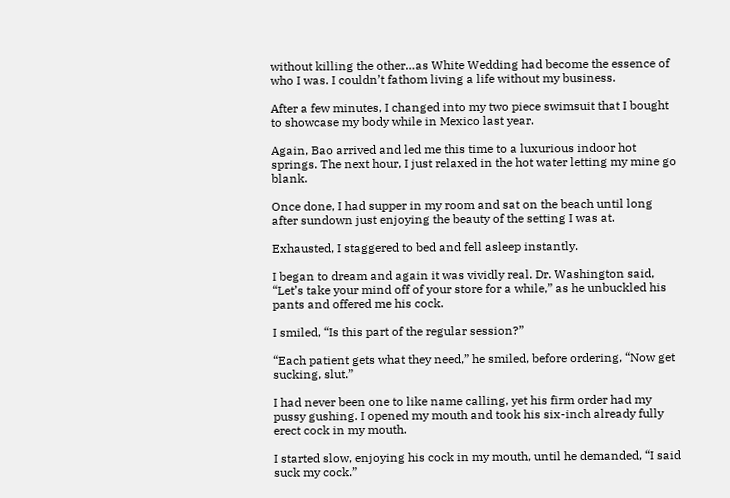without killing the other…as White Wedding had become the essence of who I was. I couldn’t fathom living a life without my business.

After a few minutes, I changed into my two piece swimsuit that I bought to showcase my body while in Mexico last year.

Again, Bao arrived and led me this time to a luxurious indoor hot springs. The next hour, I just relaxed in the hot water letting my mine go blank.

Once done, I had supper in my room and sat on the beach until long after sundown just enjoying the beauty of the setting I was at.

Exhausted, I staggered to bed and fell asleep instantly.

I began to dream and again it was vividly real. Dr. Washington said, “Let’s take your mind off of your store for a while,” as he unbuckled his pants and offered me his cock.

I smiled, “Is this part of the regular session?”

“Each patient gets what they need,” he smiled, before ordering, “Now get sucking, slut.”

I had never been one to like name calling, yet his firm order had my pussy gushing. I opened my mouth and took his six-inch already fully erect cock in my mouth.

I started slow, enjoying his cock in my mouth, until he demanded, “I said suck my cock.”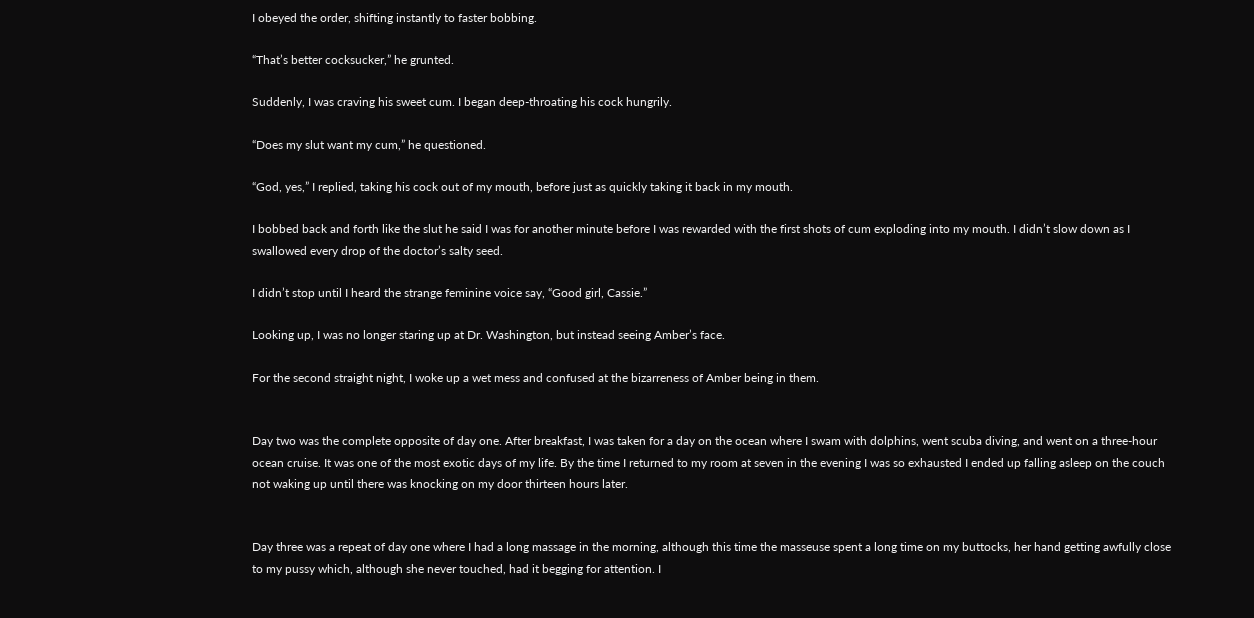I obeyed the order, shifting instantly to faster bobbing.

“That’s better cocksucker,” he grunted.

Suddenly, I was craving his sweet cum. I began deep-throating his cock hungrily.

“Does my slut want my cum,” he questioned.

“God, yes,” I replied, taking his cock out of my mouth, before just as quickly taking it back in my mouth.

I bobbed back and forth like the slut he said I was for another minute before I was rewarded with the first shots of cum exploding into my mouth. I didn’t slow down as I swallowed every drop of the doctor’s salty seed.

I didn’t stop until I heard the strange feminine voice say, “Good girl, Cassie.”

Looking up, I was no longer staring up at Dr. Washington, but instead seeing Amber’s face.

For the second straight night, I woke up a wet mess and confused at the bizarreness of Amber being in them.


Day two was the complete opposite of day one. After breakfast, I was taken for a day on the ocean where I swam with dolphins, went scuba diving, and went on a three-hour ocean cruise. It was one of the most exotic days of my life. By the time I returned to my room at seven in the evening I was so exhausted I ended up falling asleep on the couch not waking up until there was knocking on my door thirteen hours later.


Day three was a repeat of day one where I had a long massage in the morning, although this time the masseuse spent a long time on my buttocks, her hand getting awfully close to my pussy which, although she never touched, had it begging for attention. I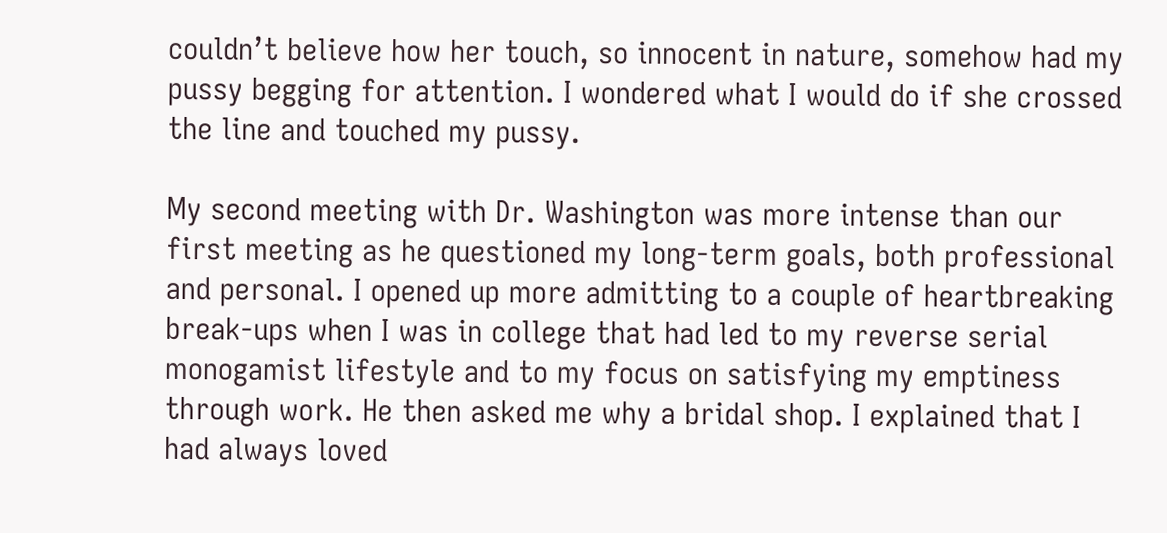couldn’t believe how her touch, so innocent in nature, somehow had my pussy begging for attention. I wondered what I would do if she crossed the line and touched my pussy.

My second meeting with Dr. Washington was more intense than our first meeting as he questioned my long-term goals, both professional and personal. I opened up more admitting to a couple of heartbreaking break-ups when I was in college that had led to my reverse serial monogamist lifestyle and to my focus on satisfying my emptiness through work. He then asked me why a bridal shop. I explained that I had always loved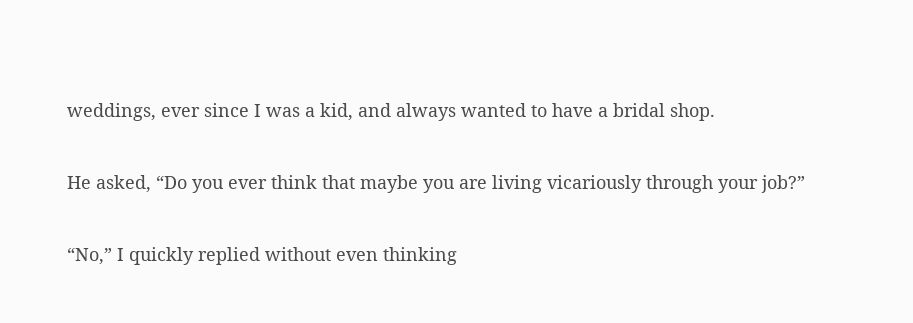weddings, ever since I was a kid, and always wanted to have a bridal shop.

He asked, “Do you ever think that maybe you are living vicariously through your job?”

“No,” I quickly replied without even thinking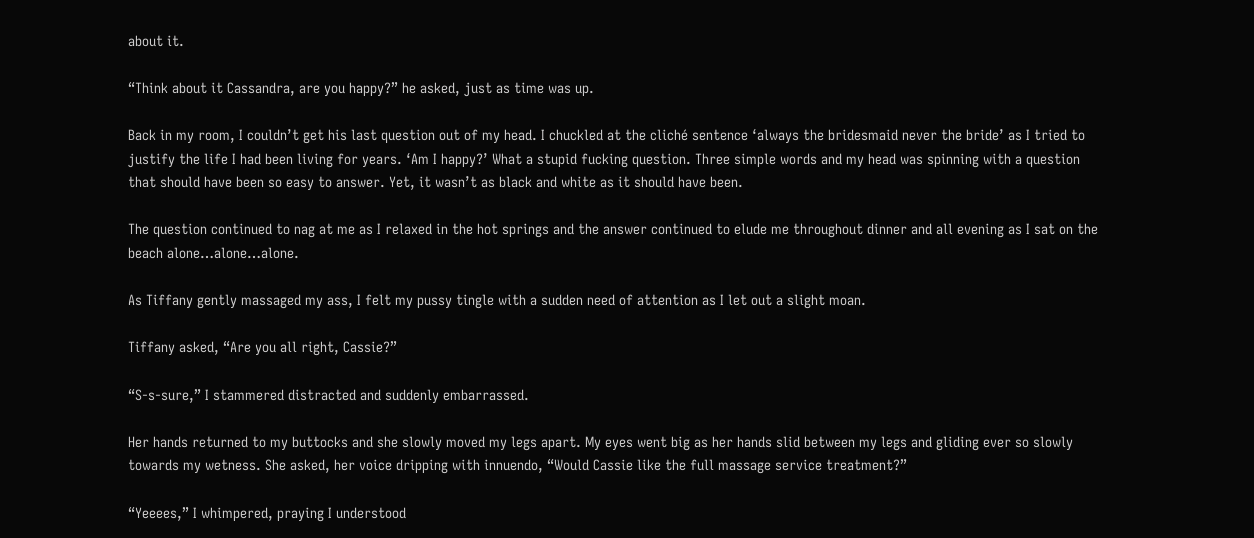about it.

“Think about it Cassandra, are you happy?” he asked, just as time was up.

Back in my room, I couldn’t get his last question out of my head. I chuckled at the cliché sentence ‘always the bridesmaid never the bride’ as I tried to justify the life I had been living for years. ‘Am I happy?’ What a stupid fucking question. Three simple words and my head was spinning with a question that should have been so easy to answer. Yet, it wasn’t as black and white as it should have been.

The question continued to nag at me as I relaxed in the hot springs and the answer continued to elude me throughout dinner and all evening as I sat on the beach alone…alone…alone.

As Tiffany gently massaged my ass, I felt my pussy tingle with a sudden need of attention as I let out a slight moan.

Tiffany asked, “Are you all right, Cassie?”

“S-s-sure,” I stammered distracted and suddenly embarrassed.

Her hands returned to my buttocks and she slowly moved my legs apart. My eyes went big as her hands slid between my legs and gliding ever so slowly towards my wetness. She asked, her voice dripping with innuendo, “Would Cassie like the full massage service treatment?”

“Yeeees,” I whimpered, praying I understood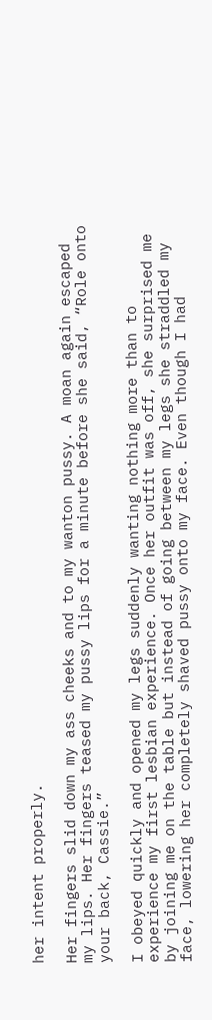her intent properly.

Her fingers slid down my ass cheeks and to my wanton pussy. A moan again escaped my lips. Her fingers teased my pussy lips for a minute before she said, “Role onto your back, Cassie.”

I obeyed quickly and opened my legs suddenly wanting nothing more than to experience my first lesbian experience. Once her outfit was off, she surprised me by joining me on the table but instead of going between my legs she straddled my face, lowering her completely shaved pussy onto my face. Even though I had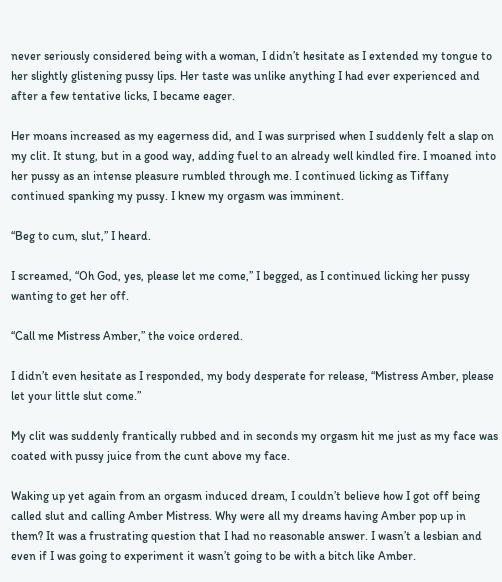never seriously considered being with a woman, I didn’t hesitate as I extended my tongue to her slightly glistening pussy lips. Her taste was unlike anything I had ever experienced and after a few tentative licks, I became eager.

Her moans increased as my eagerness did, and I was surprised when I suddenly felt a slap on my clit. It stung, but in a good way, adding fuel to an already well kindled fire. I moaned into her pussy as an intense pleasure rumbled through me. I continued licking as Tiffany continued spanking my pussy. I knew my orgasm was imminent.

“Beg to cum, slut,” I heard.

I screamed, “Oh God, yes, please let me come,” I begged, as I continued licking her pussy wanting to get her off.

“Call me Mistress Amber,” the voice ordered.

I didn’t even hesitate as I responded, my body desperate for release, “Mistress Amber, please let your little slut come.”

My clit was suddenly frantically rubbed and in seconds my orgasm hit me just as my face was coated with pussy juice from the cunt above my face.

Waking up yet again from an orgasm induced dream, I couldn’t believe how I got off being called slut and calling Amber Mistress. Why were all my dreams having Amber pop up in them? It was a frustrating question that I had no reasonable answer. I wasn’t a lesbian and even if I was going to experiment it wasn’t going to be with a bitch like Amber.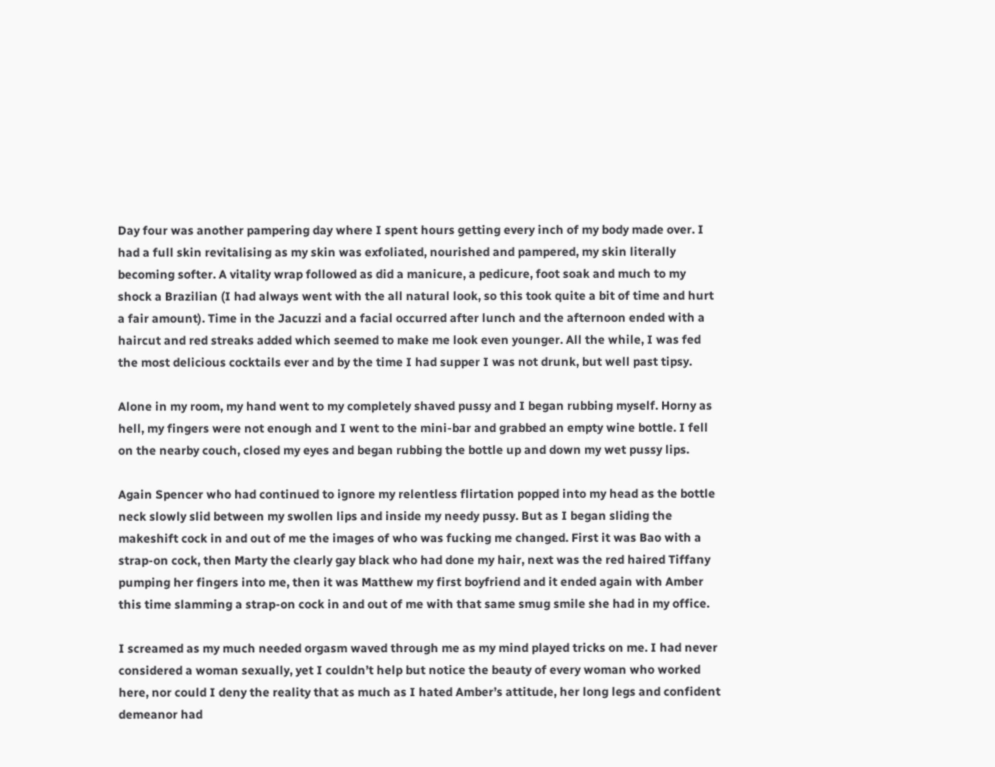Day four was another pampering day where I spent hours getting every inch of my body made over. I had a full skin revitalising as my skin was exfoliated, nourished and pampered, my skin literally becoming softer. A vitality wrap followed as did a manicure, a pedicure, foot soak and much to my shock a Brazilian (I had always went with the all natural look, so this took quite a bit of time and hurt a fair amount). Time in the Jacuzzi and a facial occurred after lunch and the afternoon ended with a haircut and red streaks added which seemed to make me look even younger. All the while, I was fed the most delicious cocktails ever and by the time I had supper I was not drunk, but well past tipsy.

Alone in my room, my hand went to my completely shaved pussy and I began rubbing myself. Horny as hell, my fingers were not enough and I went to the mini-bar and grabbed an empty wine bottle. I fell on the nearby couch, closed my eyes and began rubbing the bottle up and down my wet pussy lips.

Again Spencer who had continued to ignore my relentless flirtation popped into my head as the bottle neck slowly slid between my swollen lips and inside my needy pussy. But as I began sliding the makeshift cock in and out of me the images of who was fucking me changed. First it was Bao with a strap-on cock, then Marty the clearly gay black who had done my hair, next was the red haired Tiffany pumping her fingers into me, then it was Matthew my first boyfriend and it ended again with Amber this time slamming a strap-on cock in and out of me with that same smug smile she had in my office.

I screamed as my much needed orgasm waved through me as my mind played tricks on me. I had never considered a woman sexually, yet I couldn’t help but notice the beauty of every woman who worked here, nor could I deny the reality that as much as I hated Amber’s attitude, her long legs and confident demeanor had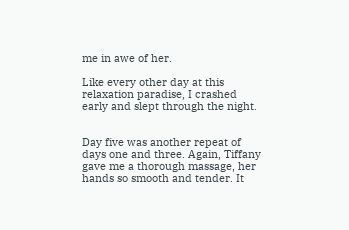me in awe of her.

Like every other day at this relaxation paradise, I crashed early and slept through the night.


Day five was another repeat of days one and three. Again, Tiffany gave me a thorough massage, her hands so smooth and tender. It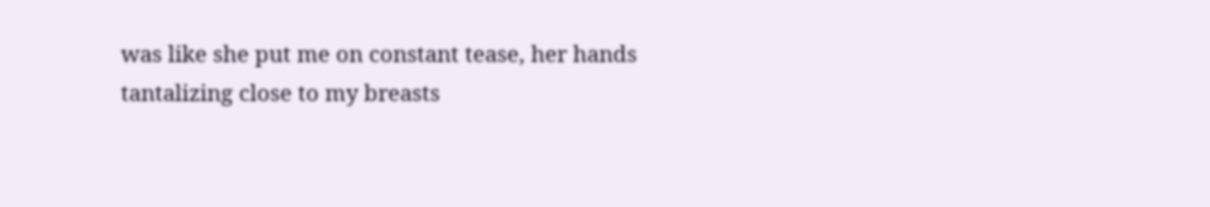was like she put me on constant tease, her hands tantalizing close to my breasts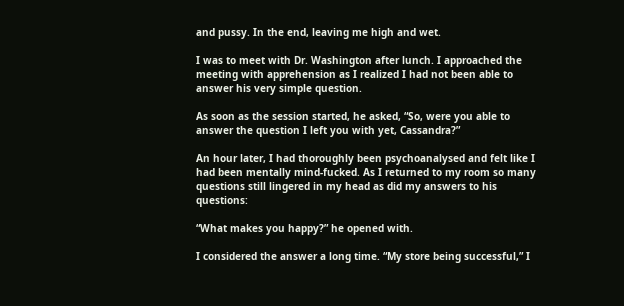and pussy. In the end, leaving me high and wet.

I was to meet with Dr. Washington after lunch. I approached the meeting with apprehension as I realized I had not been able to answer his very simple question.

As soon as the session started, he asked, “So, were you able to answer the question I left you with yet, Cassandra?”

An hour later, I had thoroughly been psychoanalysed and felt like I had been mentally mind-fucked. As I returned to my room so many questions still lingered in my head as did my answers to his questions:

“What makes you happy?” he opened with.

I considered the answer a long time. “My store being successful,” I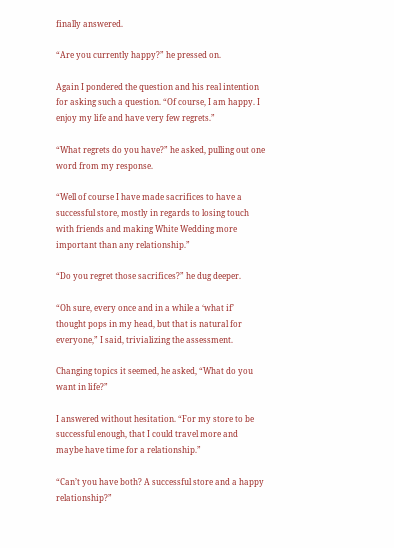finally answered.

“Are you currently happy?” he pressed on.

Again I pondered the question and his real intention for asking such a question. “Of course, I am happy. I enjoy my life and have very few regrets.”

“What regrets do you have?” he asked, pulling out one word from my response.

“Well of course I have made sacrifices to have a successful store, mostly in regards to losing touch with friends and making White Wedding more important than any relationship.”

“Do you regret those sacrifices?” he dug deeper.

“Oh sure, every once and in a while a ‘what if’ thought pops in my head, but that is natural for everyone,” I said, trivializing the assessment.

Changing topics it seemed, he asked, “What do you want in life?”

I answered without hesitation. “For my store to be successful enough, that I could travel more and maybe have time for a relationship.”

“Can’t you have both? A successful store and a happy relationship?”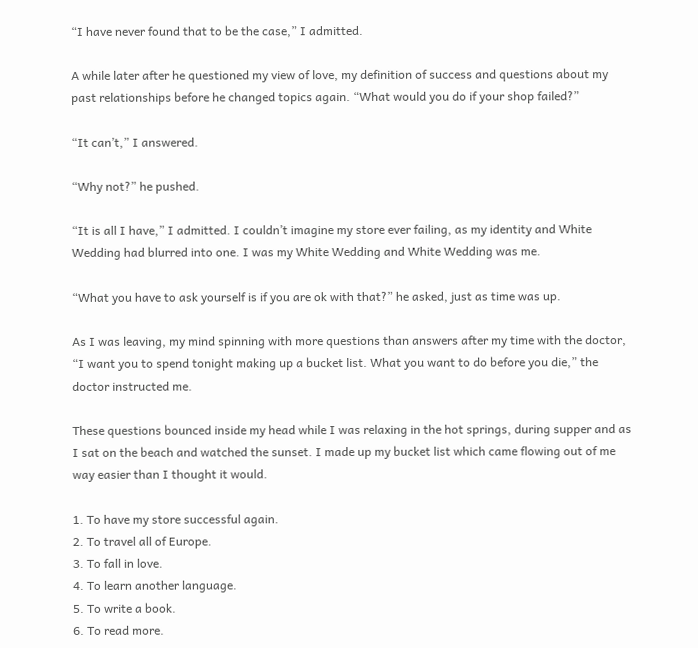“I have never found that to be the case,” I admitted.

A while later after he questioned my view of love, my definition of success and questions about my past relationships before he changed topics again. “What would you do if your shop failed?”

“It can’t,” I answered.

“Why not?” he pushed.

“It is all I have,” I admitted. I couldn’t imagine my store ever failing, as my identity and White Wedding had blurred into one. I was my White Wedding and White Wedding was me.

“What you have to ask yourself is if you are ok with that?” he asked, just as time was up.

As I was leaving, my mind spinning with more questions than answers after my time with the doctor, “I want you to spend tonight making up a bucket list. What you want to do before you die,” the doctor instructed me.

These questions bounced inside my head while I was relaxing in the hot springs, during supper and as I sat on the beach and watched the sunset. I made up my bucket list which came flowing out of me way easier than I thought it would.

1. To have my store successful again.
2. To travel all of Europe.
3. To fall in love.
4. To learn another language.
5. To write a book.
6. To read more.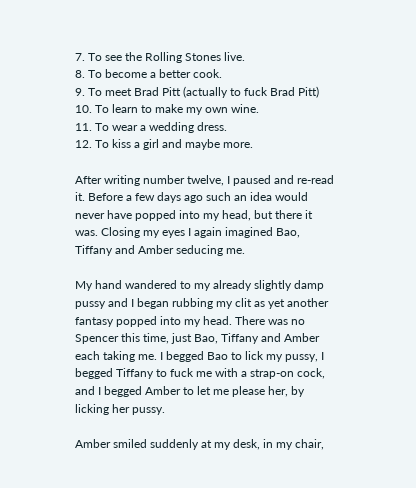7. To see the Rolling Stones live.
8. To become a better cook.
9. To meet Brad Pitt (actually to fuck Brad Pitt)
10. To learn to make my own wine.
11. To wear a wedding dress.
12. To kiss a girl and maybe more.

After writing number twelve, I paused and re-read it. Before a few days ago such an idea would never have popped into my head, but there it was. Closing my eyes I again imagined Bao, Tiffany and Amber seducing me.

My hand wandered to my already slightly damp pussy and I began rubbing my clit as yet another fantasy popped into my head. There was no Spencer this time, just Bao, Tiffany and Amber each taking me. I begged Bao to lick my pussy, I begged Tiffany to fuck me with a strap-on cock, and I begged Amber to let me please her, by licking her pussy.

Amber smiled suddenly at my desk, in my chair,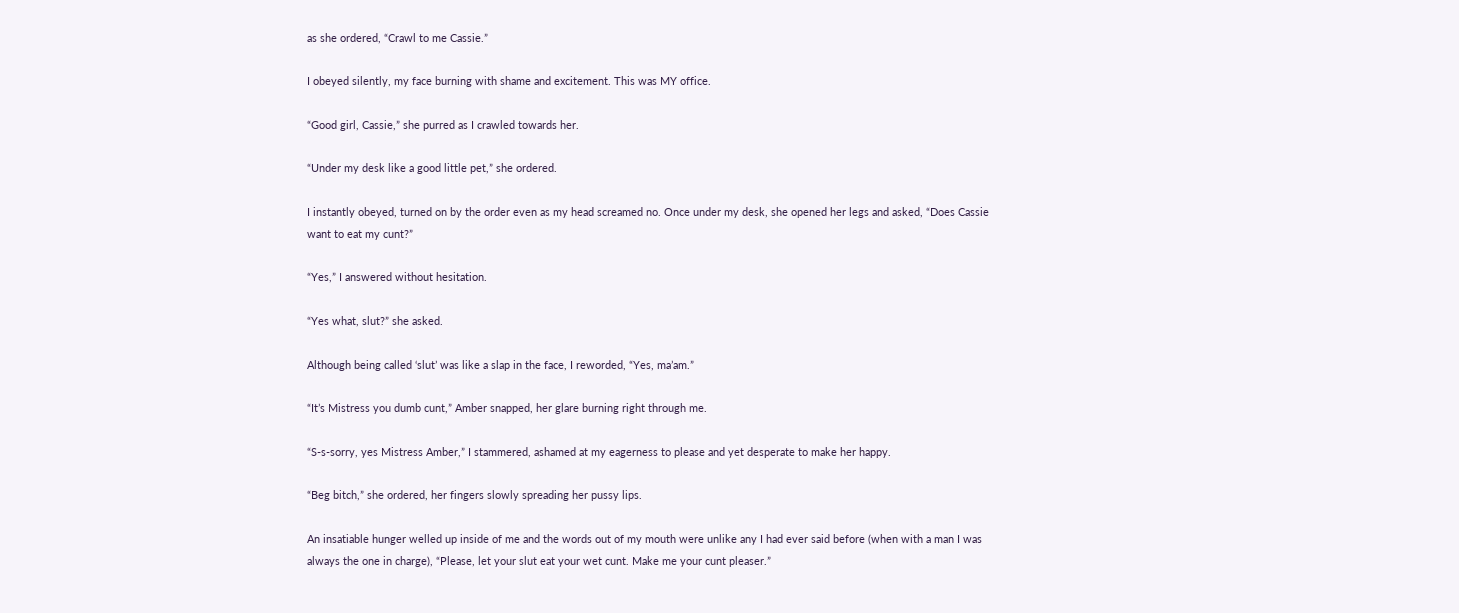as she ordered, “Crawl to me Cassie.”

I obeyed silently, my face burning with shame and excitement. This was MY office.

“Good girl, Cassie,” she purred as I crawled towards her.

“Under my desk like a good little pet,” she ordered.

I instantly obeyed, turned on by the order even as my head screamed no. Once under my desk, she opened her legs and asked, “Does Cassie want to eat my cunt?”

“Yes,” I answered without hesitation.

“Yes what, slut?” she asked.

Although being called ‘slut’ was like a slap in the face, I reworded, “Yes, ma’am.”

“It’s Mistress you dumb cunt,” Amber snapped, her glare burning right through me.

“S-s-sorry, yes Mistress Amber,” I stammered, ashamed at my eagerness to please and yet desperate to make her happy.

“Beg bitch,” she ordered, her fingers slowly spreading her pussy lips.

An insatiable hunger welled up inside of me and the words out of my mouth were unlike any I had ever said before (when with a man I was always the one in charge), “Please, let your slut eat your wet cunt. Make me your cunt pleaser.”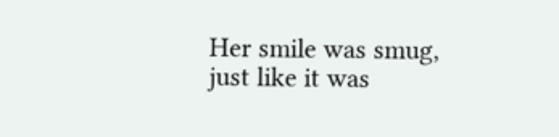Her smile was smug, just like it was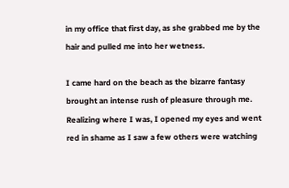in my office that first day, as she grabbed me by the hair and pulled me into her wetness.

I came hard on the beach as the bizarre fantasy brought an intense rush of pleasure through me. Realizing where I was, I opened my eyes and went red in shame as I saw a few others were watching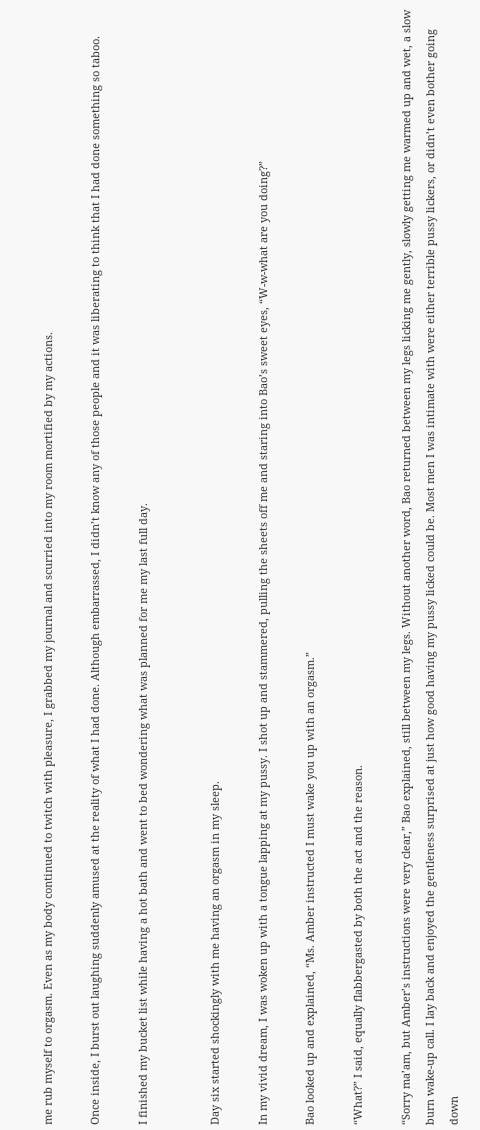me rub myself to orgasm. Even as my body continued to twitch with pleasure, I grabbed my journal and scurried into my room mortified by my actions.

Once inside, I burst out laughing suddenly amused at the reality of what I had done. Although embarrassed, I didn’t know any of those people and it was liberating to think that I had done something so taboo.

I finished my bucket list while having a hot bath and went to bed wondering what was planned for me my last full day.


Day six started shockingly with me having an orgasm in my sleep.

In my vivid dream, I was woken up with a tongue lapping at my pussy. I shot up and stammered, pulling the sheets off me and staring into Bao’s sweet eyes, “W-w-what are you doing?”

Bao looked up and explained, “Ms. Amber instructed I must wake you up with an orgasm.”

“What?” I said, equally flabbergasted by both the act and the reason.

“Sorry ma’am, but Amber’s instructions were very clear,” Bao explained, still between my legs. Without another word, Bao returned between my legs licking me gently, slowly getting me warmed up and wet, a slow burn wake-up call. I lay back and enjoyed the gentleness surprised at just how good having my pussy licked could be. Most men I was intimate with were either terrible pussy lickers, or didn’t even bother going down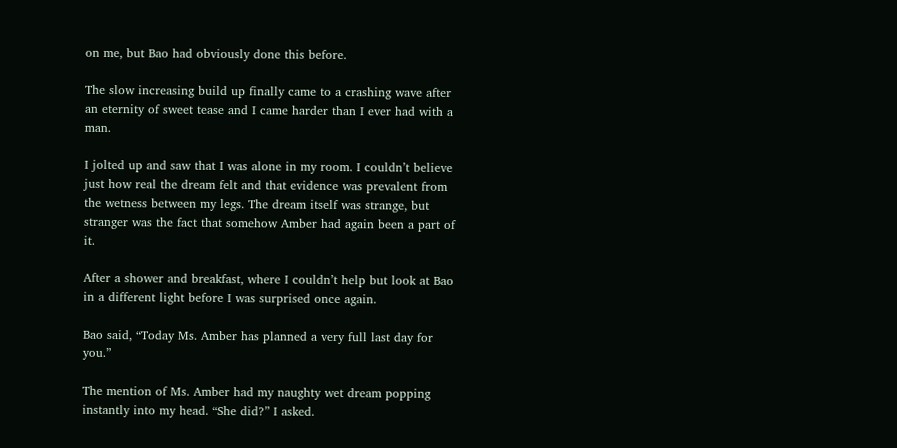on me, but Bao had obviously done this before.

The slow increasing build up finally came to a crashing wave after an eternity of sweet tease and I came harder than I ever had with a man.

I jolted up and saw that I was alone in my room. I couldn’t believe just how real the dream felt and that evidence was prevalent from the wetness between my legs. The dream itself was strange, but stranger was the fact that somehow Amber had again been a part of it.

After a shower and breakfast, where I couldn’t help but look at Bao in a different light before I was surprised once again.

Bao said, “Today Ms. Amber has planned a very full last day for you.”

The mention of Ms. Amber had my naughty wet dream popping instantly into my head. “She did?” I asked.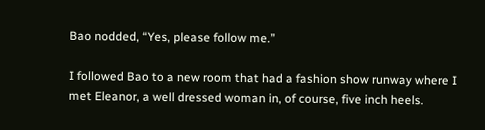Bao nodded, “Yes, please follow me.”

I followed Bao to a new room that had a fashion show runway where I met Eleanor, a well dressed woman in, of course, five inch heels.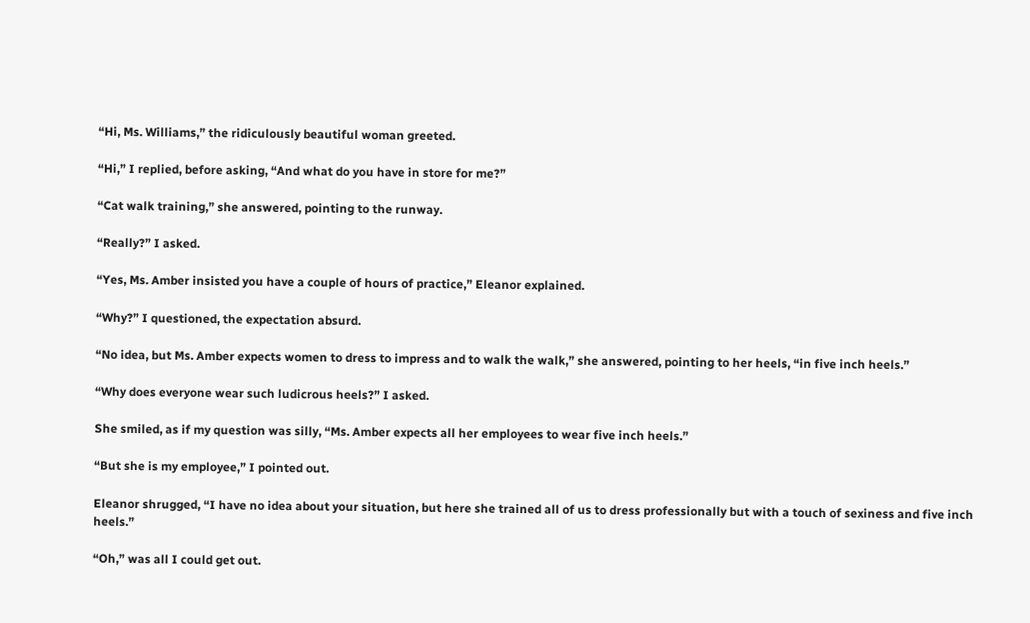“Hi, Ms. Williams,” the ridiculously beautiful woman greeted.

“Hi,” I replied, before asking, “And what do you have in store for me?”

“Cat walk training,” she answered, pointing to the runway.

“Really?” I asked.

“Yes, Ms. Amber insisted you have a couple of hours of practice,” Eleanor explained.

“Why?” I questioned, the expectation absurd.

“No idea, but Ms. Amber expects women to dress to impress and to walk the walk,” she answered, pointing to her heels, “in five inch heels.”

“Why does everyone wear such ludicrous heels?” I asked.

She smiled, as if my question was silly, “Ms. Amber expects all her employees to wear five inch heels.”

“But she is my employee,” I pointed out.

Eleanor shrugged, “I have no idea about your situation, but here she trained all of us to dress professionally but with a touch of sexiness and five inch heels.”

“Oh,” was all I could get out.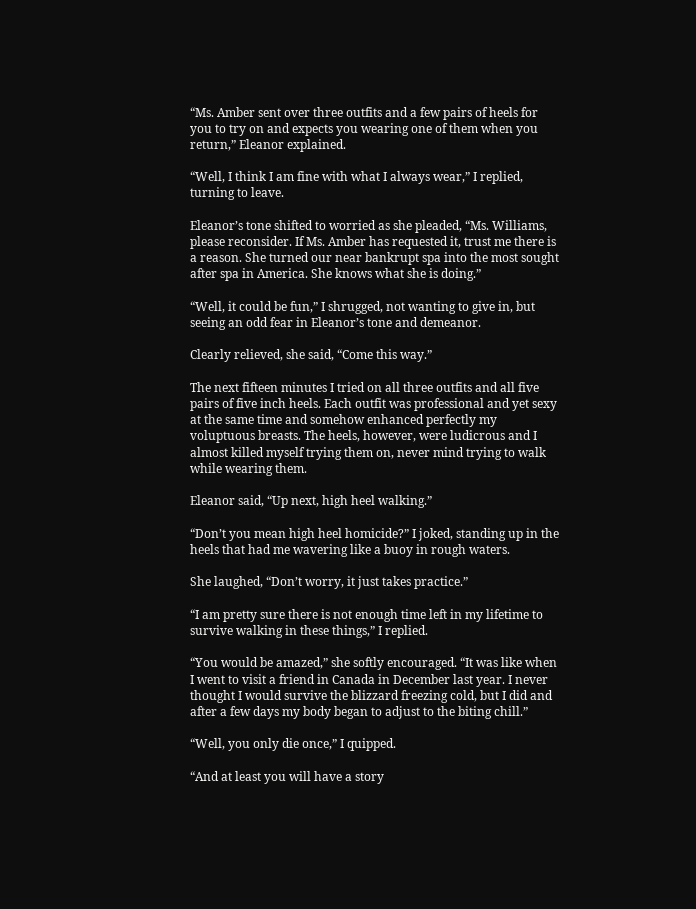“Ms. Amber sent over three outfits and a few pairs of heels for you to try on and expects you wearing one of them when you return,” Eleanor explained.

“Well, I think I am fine with what I always wear,” I replied, turning to leave.

Eleanor’s tone shifted to worried as she pleaded, “Ms. Williams, please reconsider. If Ms. Amber has requested it, trust me there is a reason. She turned our near bankrupt spa into the most sought after spa in America. She knows what she is doing.”

“Well, it could be fun,” I shrugged, not wanting to give in, but seeing an odd fear in Eleanor’s tone and demeanor.

Clearly relieved, she said, “Come this way.”

The next fifteen minutes I tried on all three outfits and all five pairs of five inch heels. Each outfit was professional and yet sexy at the same time and somehow enhanced perfectly my voluptuous breasts. The heels, however, were ludicrous and I almost killed myself trying them on, never mind trying to walk while wearing them.

Eleanor said, “Up next, high heel walking.”

“Don’t you mean high heel homicide?” I joked, standing up in the heels that had me wavering like a buoy in rough waters.

She laughed, “Don’t worry, it just takes practice.”

“I am pretty sure there is not enough time left in my lifetime to survive walking in these things,” I replied.

“You would be amazed,” she softly encouraged. “It was like when I went to visit a friend in Canada in December last year. I never thought I would survive the blizzard freezing cold, but I did and after a few days my body began to adjust to the biting chill.”

“Well, you only die once,” I quipped.

“And at least you will have a story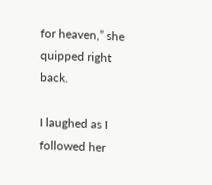for heaven,” she quipped right back.

I laughed as I followed her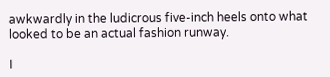awkwardly in the ludicrous five-inch heels onto what looked to be an actual fashion runway.

I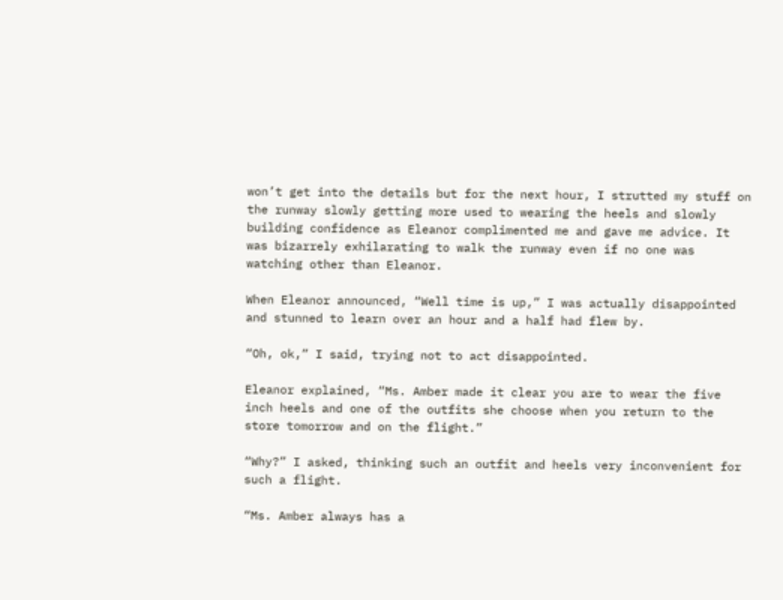won’t get into the details but for the next hour, I strutted my stuff on the runway slowly getting more used to wearing the heels and slowly building confidence as Eleanor complimented me and gave me advice. It was bizarrely exhilarating to walk the runway even if no one was watching other than Eleanor.

When Eleanor announced, “Well time is up,” I was actually disappointed and stunned to learn over an hour and a half had flew by.

“Oh, ok,” I said, trying not to act disappointed.

Eleanor explained, “Ms. Amber made it clear you are to wear the five inch heels and one of the outfits she choose when you return to the store tomorrow and on the flight.”

“Why?” I asked, thinking such an outfit and heels very inconvenient for such a flight.

“Ms. Amber always has a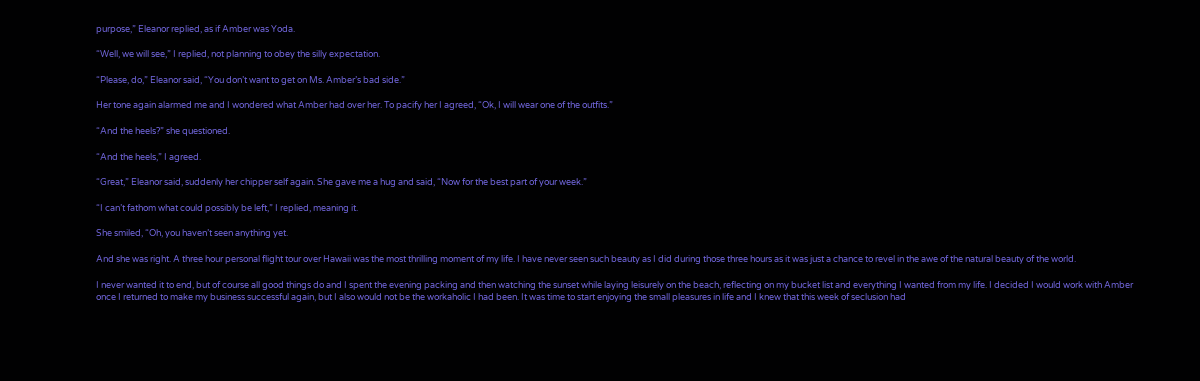purpose,” Eleanor replied, as if Amber was Yoda.

“Well, we will see,” I replied, not planning to obey the silly expectation.

“Please, do,” Eleanor said, “You don’t want to get on Ms. Amber’s bad side.”

Her tone again alarmed me and I wondered what Amber had over her. To pacify her I agreed, “Ok, I will wear one of the outfits.”

“And the heels?” she questioned.

“And the heels,” I agreed.

“Great,” Eleanor said, suddenly her chipper self again. She gave me a hug and said, “Now for the best part of your week.”

“I can’t fathom what could possibly be left,” I replied, meaning it.

She smiled, “Oh, you haven’t seen anything yet.

And she was right. A three hour personal flight tour over Hawaii was the most thrilling moment of my life. I have never seen such beauty as I did during those three hours as it was just a chance to revel in the awe of the natural beauty of the world.

I never wanted it to end, but of course all good things do and I spent the evening packing and then watching the sunset while laying leisurely on the beach, reflecting on my bucket list and everything I wanted from my life. I decided I would work with Amber once I returned to make my business successful again, but I also would not be the workaholic I had been. It was time to start enjoying the small pleasures in life and I knew that this week of seclusion had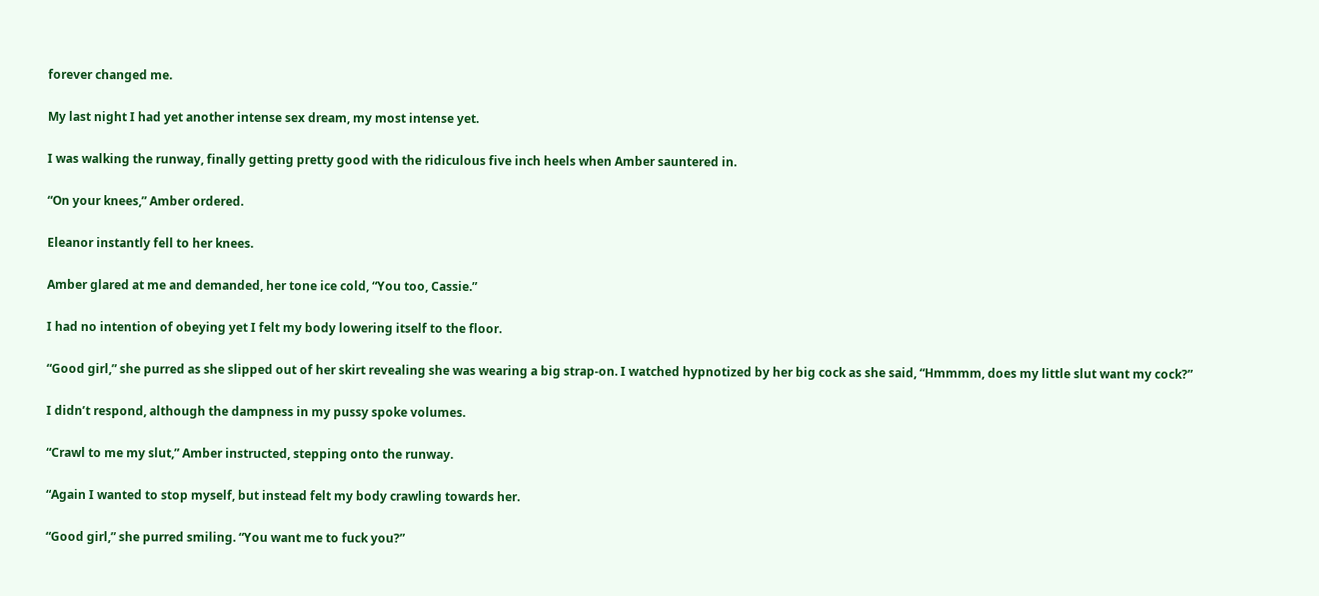forever changed me.

My last night I had yet another intense sex dream, my most intense yet.

I was walking the runway, finally getting pretty good with the ridiculous five inch heels when Amber sauntered in.

“On your knees,” Amber ordered.

Eleanor instantly fell to her knees.

Amber glared at me and demanded, her tone ice cold, “You too, Cassie.”

I had no intention of obeying yet I felt my body lowering itself to the floor.

“Good girl,” she purred as she slipped out of her skirt revealing she was wearing a big strap-on. I watched hypnotized by her big cock as she said, “Hmmmm, does my little slut want my cock?”

I didn’t respond, although the dampness in my pussy spoke volumes.

“Crawl to me my slut,” Amber instructed, stepping onto the runway.

“Again I wanted to stop myself, but instead felt my body crawling towards her.

“Good girl,” she purred smiling. “You want me to fuck you?”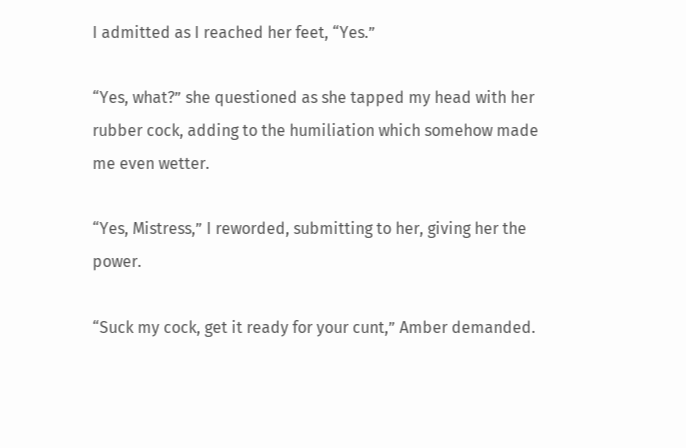I admitted as I reached her feet, “Yes.”

“Yes, what?” she questioned as she tapped my head with her rubber cock, adding to the humiliation which somehow made me even wetter.

“Yes, Mistress,” I reworded, submitting to her, giving her the power.

“Suck my cock, get it ready for your cunt,” Amber demanded.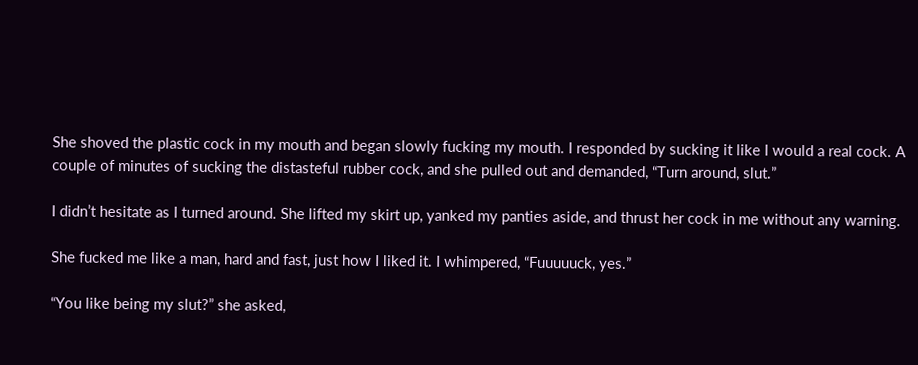She shoved the plastic cock in my mouth and began slowly fucking my mouth. I responded by sucking it like I would a real cock. A couple of minutes of sucking the distasteful rubber cock, and she pulled out and demanded, “Turn around, slut.”

I didn’t hesitate as I turned around. She lifted my skirt up, yanked my panties aside, and thrust her cock in me without any warning.

She fucked me like a man, hard and fast, just how I liked it. I whimpered, “Fuuuuuck, yes.”

“You like being my slut?” she asked,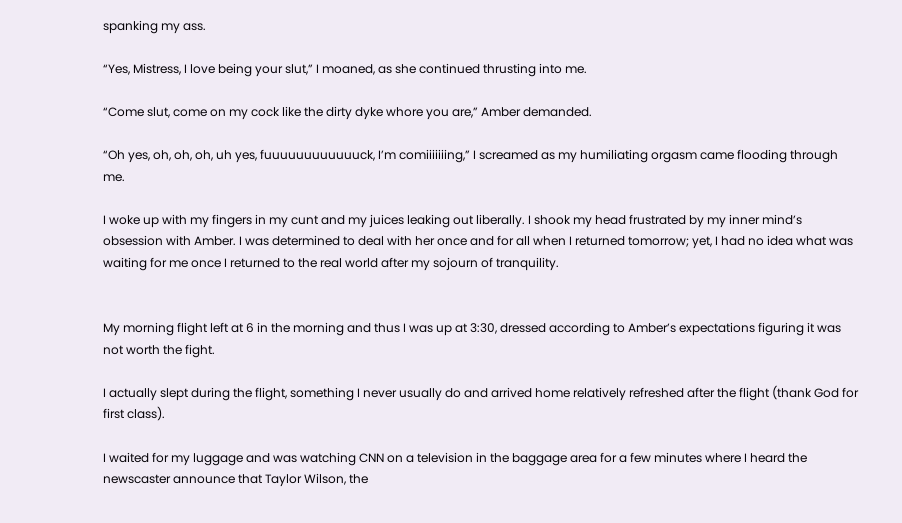spanking my ass.

“Yes, Mistress, I love being your slut,” I moaned, as she continued thrusting into me.

“Come slut, come on my cock like the dirty dyke whore you are,” Amber demanded.

“Oh yes, oh, oh, oh, uh yes, fuuuuuuuuuuuuck, I’m comiiiiiiing,” I screamed as my humiliating orgasm came flooding through me.

I woke up with my fingers in my cunt and my juices leaking out liberally. I shook my head frustrated by my inner mind’s obsession with Amber. I was determined to deal with her once and for all when I returned tomorrow; yet, I had no idea what was waiting for me once I returned to the real world after my sojourn of tranquility.


My morning flight left at 6 in the morning and thus I was up at 3:30, dressed according to Amber’s expectations figuring it was not worth the fight.

I actually slept during the flight, something I never usually do and arrived home relatively refreshed after the flight (thank God for first class).

I waited for my luggage and was watching CNN on a television in the baggage area for a few minutes where I heard the newscaster announce that Taylor Wilson, the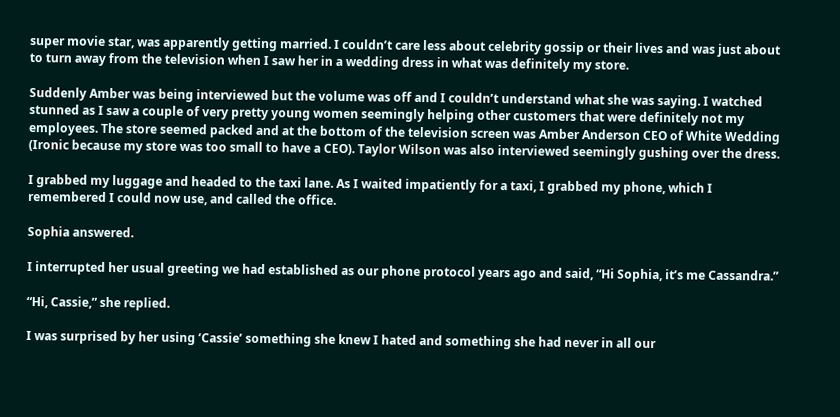super movie star, was apparently getting married. I couldn’t care less about celebrity gossip or their lives and was just about to turn away from the television when I saw her in a wedding dress in what was definitely my store.

Suddenly Amber was being interviewed but the volume was off and I couldn’t understand what she was saying. I watched stunned as I saw a couple of very pretty young women seemingly helping other customers that were definitely not my employees. The store seemed packed and at the bottom of the television screen was Amber Anderson CEO of White Wedding (Ironic because my store was too small to have a CEO). Taylor Wilson was also interviewed seemingly gushing over the dress.

I grabbed my luggage and headed to the taxi lane. As I waited impatiently for a taxi, I grabbed my phone, which I remembered I could now use, and called the office.

Sophia answered.

I interrupted her usual greeting we had established as our phone protocol years ago and said, “Hi Sophia, it’s me Cassandra.”

“Hi, Cassie,” she replied.

I was surprised by her using ‘Cassie’ something she knew I hated and something she had never in all our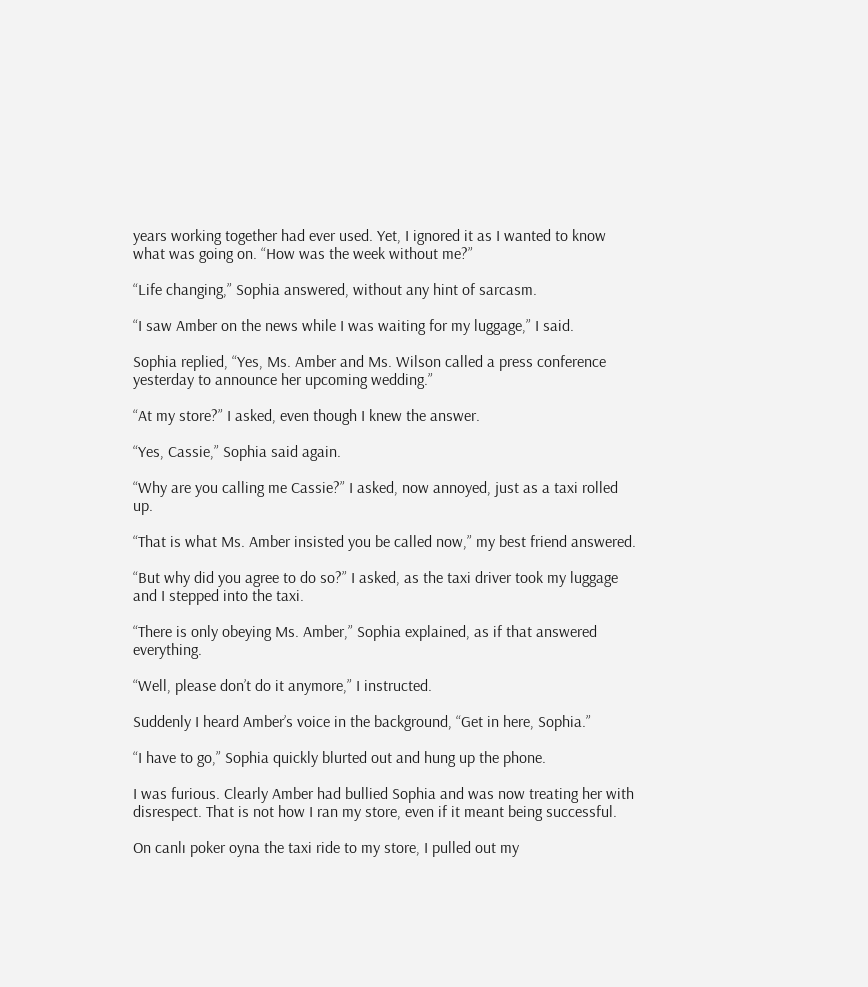years working together had ever used. Yet, I ignored it as I wanted to know what was going on. “How was the week without me?”

“Life changing,” Sophia answered, without any hint of sarcasm.

“I saw Amber on the news while I was waiting for my luggage,” I said.

Sophia replied, “Yes, Ms. Amber and Ms. Wilson called a press conference yesterday to announce her upcoming wedding.”

“At my store?” I asked, even though I knew the answer.

“Yes, Cassie,” Sophia said again.

“Why are you calling me Cassie?” I asked, now annoyed, just as a taxi rolled up.

“That is what Ms. Amber insisted you be called now,” my best friend answered.

“But why did you agree to do so?” I asked, as the taxi driver took my luggage and I stepped into the taxi.

“There is only obeying Ms. Amber,” Sophia explained, as if that answered everything.

“Well, please don’t do it anymore,” I instructed.

Suddenly I heard Amber’s voice in the background, “Get in here, Sophia.”

“I have to go,” Sophia quickly blurted out and hung up the phone.

I was furious. Clearly Amber had bullied Sophia and was now treating her with disrespect. That is not how I ran my store, even if it meant being successful.

On canlı poker oyna the taxi ride to my store, I pulled out my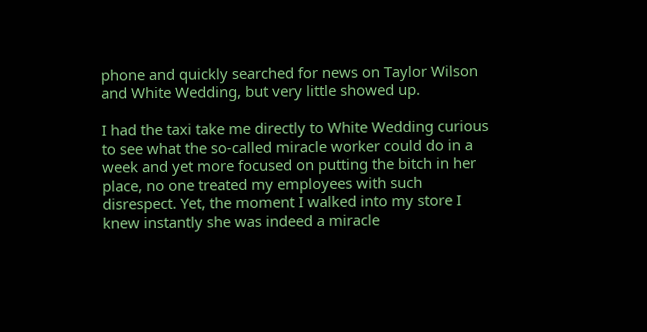phone and quickly searched for news on Taylor Wilson and White Wedding, but very little showed up.

I had the taxi take me directly to White Wedding curious to see what the so-called miracle worker could do in a week and yet more focused on putting the bitch in her place, no one treated my employees with such disrespect. Yet, the moment I walked into my store I knew instantly she was indeed a miracle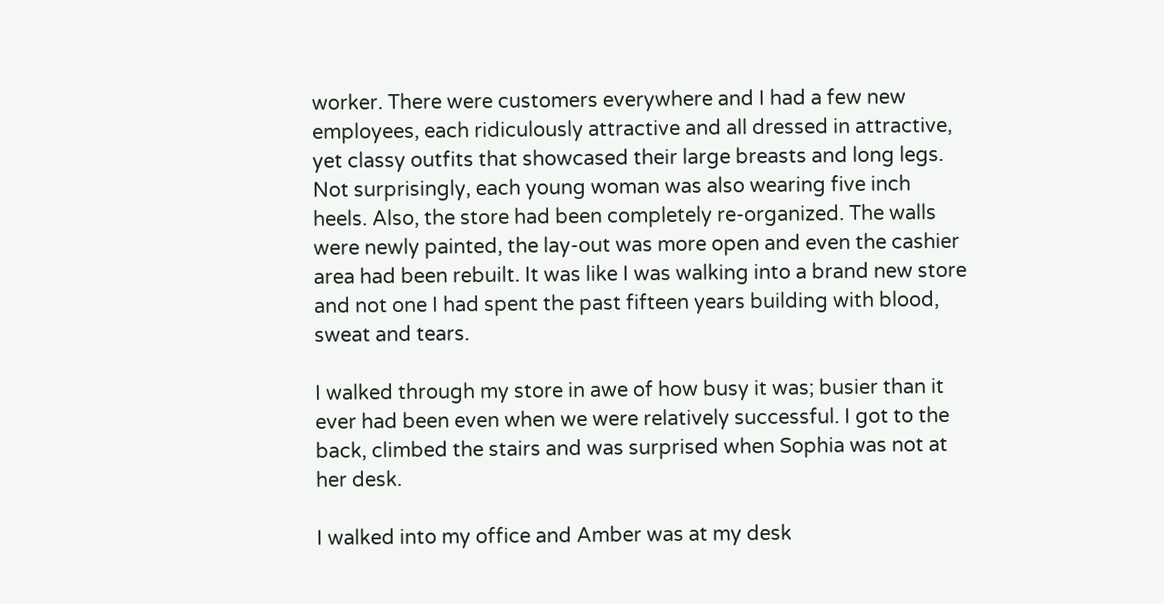worker. There were customers everywhere and I had a few new employees, each ridiculously attractive and all dressed in attractive, yet classy outfits that showcased their large breasts and long legs. Not surprisingly, each young woman was also wearing five inch heels. Also, the store had been completely re-organized. The walls were newly painted, the lay-out was more open and even the cashier area had been rebuilt. It was like I was walking into a brand new store and not one I had spent the past fifteen years building with blood, sweat and tears.

I walked through my store in awe of how busy it was; busier than it ever had been even when we were relatively successful. I got to the back, climbed the stairs and was surprised when Sophia was not at her desk.

I walked into my office and Amber was at my desk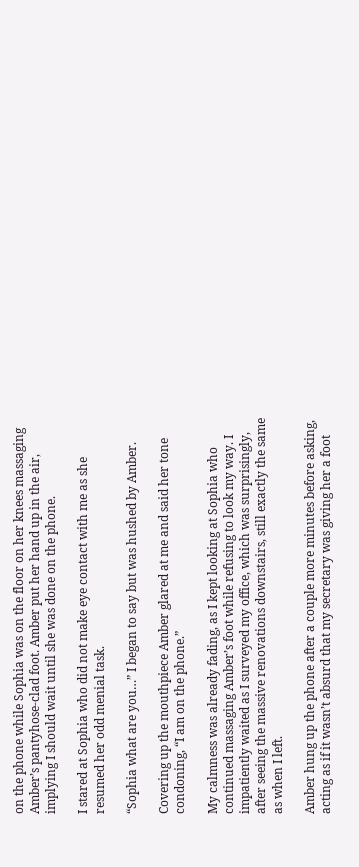on the phone while Sophia was on the floor on her knees massaging Amber’s pantyhose-clad foot. Amber put her hand up in the air, implying I should wait until she was done on the phone.

I stared at Sophia who did not make eye contact with me as she resumed her odd menial task.

“Sophia what are you…” I began to say but was hushed by Amber.

Covering up the mouthpiece Amber glared at me and said her tone condoning, “I am on the phone.”

My calmness was already fading, as I kept looking at Sophia who continued massaging Amber’s foot while refusing to look my way. I impatiently waited as I surveyed my office, which was surprisingly, after seeing the massive renovations downstairs, still exactly the same as when I left.

Amber hung up the phone after a couple more minutes before asking, acting as if it wasn’t absurd that my secretary was giving her a foot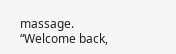massage. “Welcome back,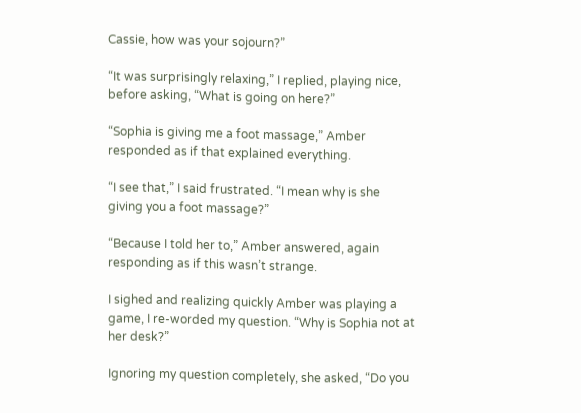Cassie, how was your sojourn?”

“It was surprisingly relaxing,” I replied, playing nice, before asking, “What is going on here?”

“Sophia is giving me a foot massage,” Amber responded as if that explained everything.

“I see that,” I said frustrated. “I mean why is she giving you a foot massage?”

“Because I told her to,” Amber answered, again responding as if this wasn’t strange.

I sighed and realizing quickly Amber was playing a game, I re-worded my question. “Why is Sophia not at her desk?”

Ignoring my question completely, she asked, “Do you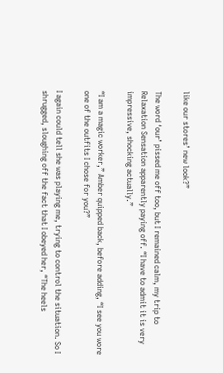like our stores’ new look?”

The word ‘our’ pissed me off too, but I remained calm, my trip to Relaxation Sensation apparently paying off. “I have to admit it is very impressive, shocking actually.”

“I am a magic worker,” Amber quipped back, before adding, “I see you wore one of the outfits I chose for you?”

I again could tell she was playing me, trying to control the situation. So I shrugged, sloughing off the fact that I obeyed her, “The heels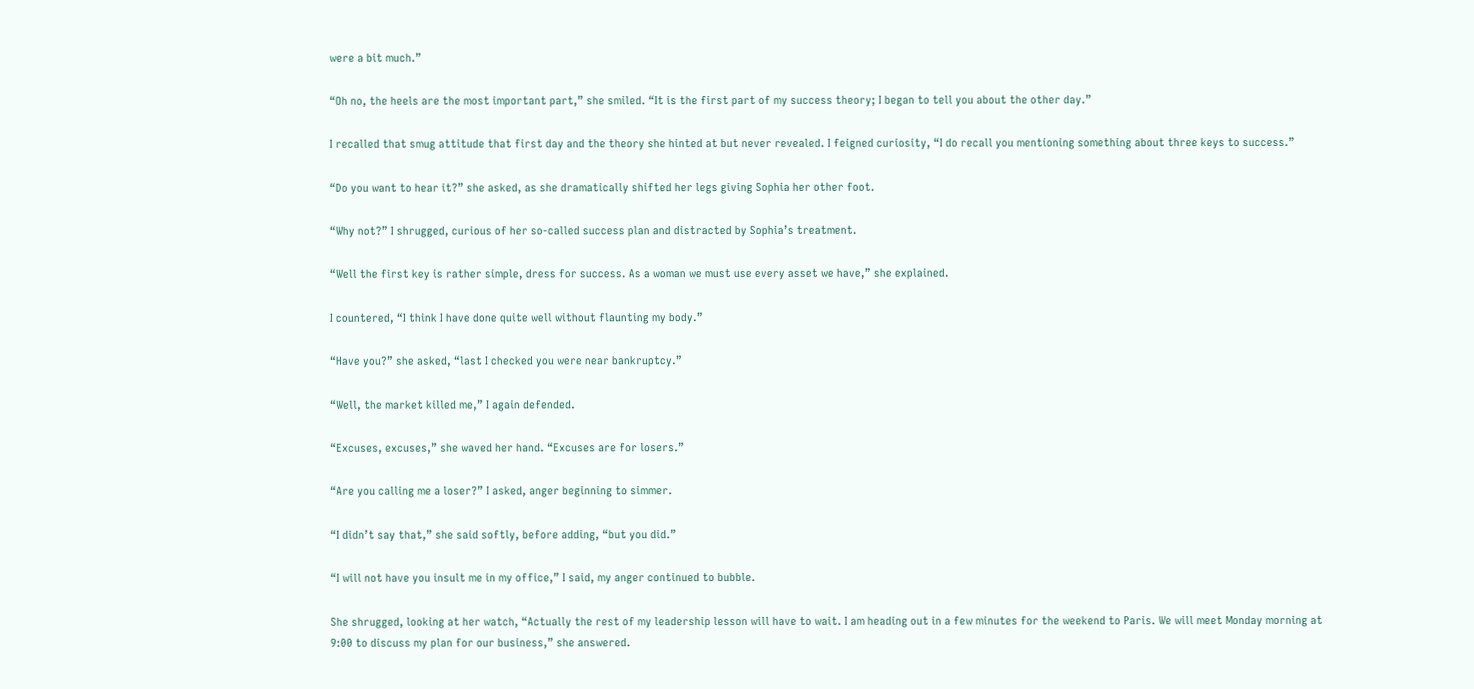were a bit much.”

“Oh no, the heels are the most important part,” she smiled. “It is the first part of my success theory; I began to tell you about the other day.”

I recalled that smug attitude that first day and the theory she hinted at but never revealed. I feigned curiosity, “I do recall you mentioning something about three keys to success.”

“Do you want to hear it?” she asked, as she dramatically shifted her legs giving Sophia her other foot.

“Why not?” I shrugged, curious of her so-called success plan and distracted by Sophia’s treatment.

“Well the first key is rather simple, dress for success. As a woman we must use every asset we have,” she explained.

I countered, “I think I have done quite well without flaunting my body.”

“Have you?” she asked, “last I checked you were near bankruptcy.”

“Well, the market killed me,” I again defended.

“Excuses, excuses,” she waved her hand. “Excuses are for losers.”

“Are you calling me a loser?” I asked, anger beginning to simmer.

“I didn’t say that,” she said softly, before adding, “but you did.”

“I will not have you insult me in my office,” I said, my anger continued to bubble.

She shrugged, looking at her watch, “Actually the rest of my leadership lesson will have to wait. I am heading out in a few minutes for the weekend to Paris. We will meet Monday morning at 9:00 to discuss my plan for our business,” she answered.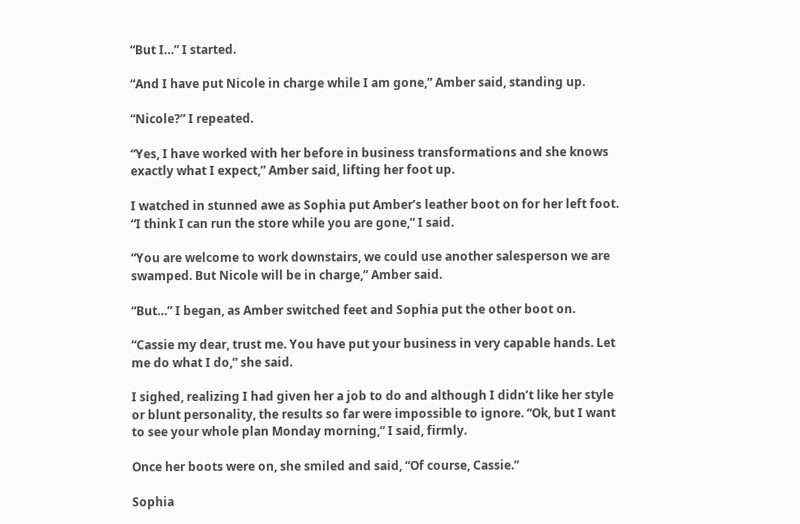“But I…” I started.

“And I have put Nicole in charge while I am gone,” Amber said, standing up.

“Nicole?” I repeated.

“Yes, I have worked with her before in business transformations and she knows exactly what I expect,” Amber said, lifting her foot up.

I watched in stunned awe as Sophia put Amber’s leather boot on for her left foot. “I think I can run the store while you are gone,” I said.

“You are welcome to work downstairs, we could use another salesperson we are swamped. But Nicole will be in charge,” Amber said.

“But…” I began, as Amber switched feet and Sophia put the other boot on.

“Cassie my dear, trust me. You have put your business in very capable hands. Let me do what I do,” she said.

I sighed, realizing I had given her a job to do and although I didn’t like her style or blunt personality, the results so far were impossible to ignore. “Ok, but I want to see your whole plan Monday morning,” I said, firmly.

Once her boots were on, she smiled and said, “Of course, Cassie.”

Sophia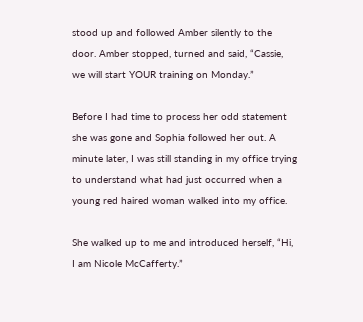stood up and followed Amber silently to the door. Amber stopped, turned and said, “Cassie, we will start YOUR training on Monday.”

Before I had time to process her odd statement she was gone and Sophia followed her out. A minute later, I was still standing in my office trying to understand what had just occurred when a young red haired woman walked into my office.

She walked up to me and introduced herself, “Hi, I am Nicole McCafferty.”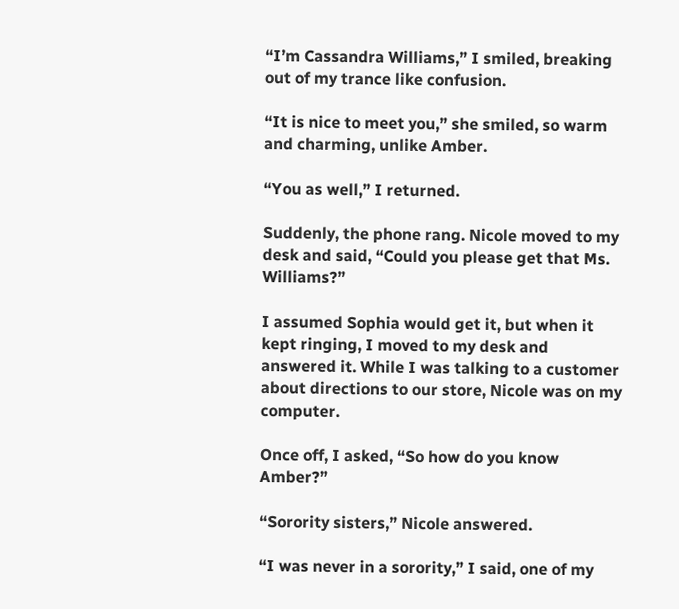“I’m Cassandra Williams,” I smiled, breaking out of my trance like confusion.

“It is nice to meet you,” she smiled, so warm and charming, unlike Amber.

“You as well,” I returned.

Suddenly, the phone rang. Nicole moved to my desk and said, “Could you please get that Ms. Williams?”

I assumed Sophia would get it, but when it kept ringing, I moved to my desk and answered it. While I was talking to a customer about directions to our store, Nicole was on my computer.

Once off, I asked, “So how do you know Amber?”

“Sorority sisters,” Nicole answered.

“I was never in a sorority,” I said, one of my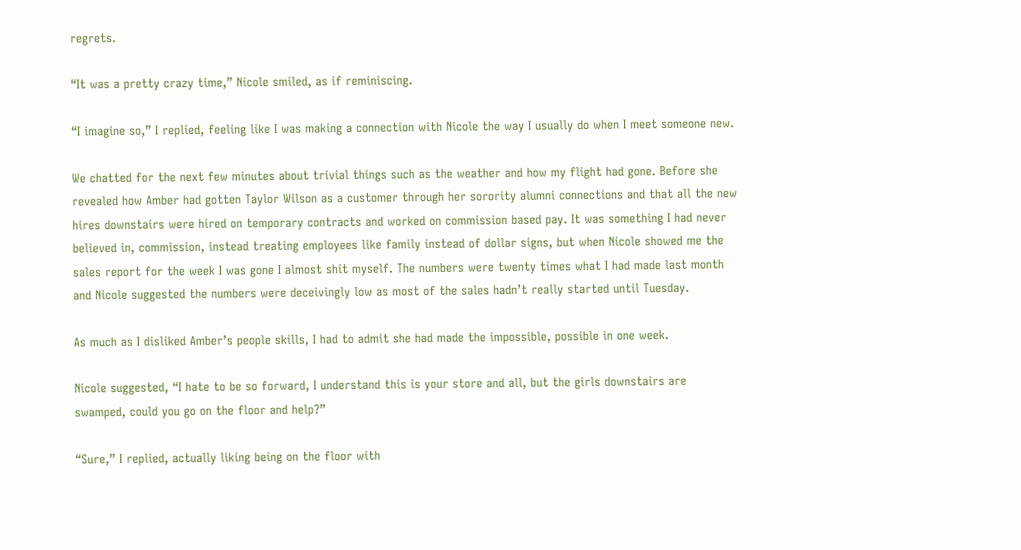regrets.

“It was a pretty crazy time,” Nicole smiled, as if reminiscing.

“I imagine so,” I replied, feeling like I was making a connection with Nicole the way I usually do when I meet someone new.

We chatted for the next few minutes about trivial things such as the weather and how my flight had gone. Before she revealed how Amber had gotten Taylor Wilson as a customer through her sorority alumni connections and that all the new hires downstairs were hired on temporary contracts and worked on commission based pay. It was something I had never believed in, commission, instead treating employees like family instead of dollar signs, but when Nicole showed me the sales report for the week I was gone I almost shit myself. The numbers were twenty times what I had made last month and Nicole suggested the numbers were deceivingly low as most of the sales hadn’t really started until Tuesday.

As much as I disliked Amber’s people skills, I had to admit she had made the impossible, possible in one week.

Nicole suggested, “I hate to be so forward, I understand this is your store and all, but the girls downstairs are swamped, could you go on the floor and help?”

“Sure,” I replied, actually liking being on the floor with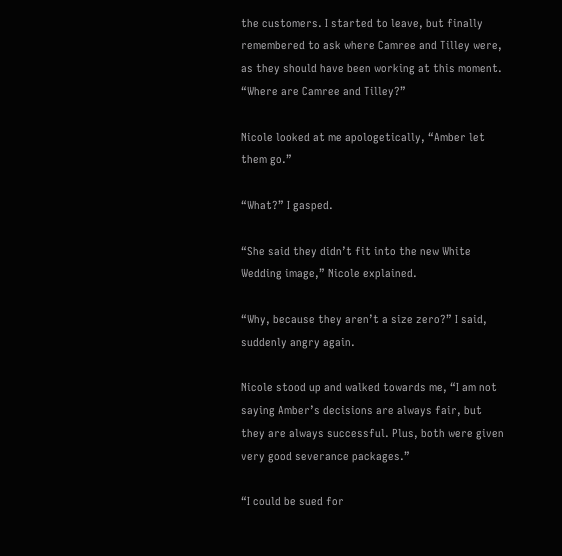the customers. I started to leave, but finally remembered to ask where Camree and Tilley were, as they should have been working at this moment. “Where are Camree and Tilley?”

Nicole looked at me apologetically, “Amber let them go.”

“What?” I gasped.

“She said they didn’t fit into the new White Wedding image,” Nicole explained.

“Why, because they aren’t a size zero?” I said, suddenly angry again.

Nicole stood up and walked towards me, “I am not saying Amber’s decisions are always fair, but they are always successful. Plus, both were given very good severance packages.”

“I could be sued for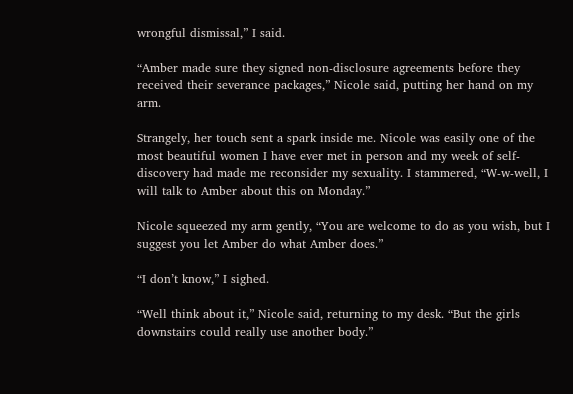wrongful dismissal,” I said.

“Amber made sure they signed non-disclosure agreements before they received their severance packages,” Nicole said, putting her hand on my arm.

Strangely, her touch sent a spark inside me. Nicole was easily one of the most beautiful women I have ever met in person and my week of self-discovery had made me reconsider my sexuality. I stammered, “W-w-well, I will talk to Amber about this on Monday.”

Nicole squeezed my arm gently, “You are welcome to do as you wish, but I suggest you let Amber do what Amber does.”

“I don’t know,” I sighed.

“Well think about it,” Nicole said, returning to my desk. “But the girls downstairs could really use another body.”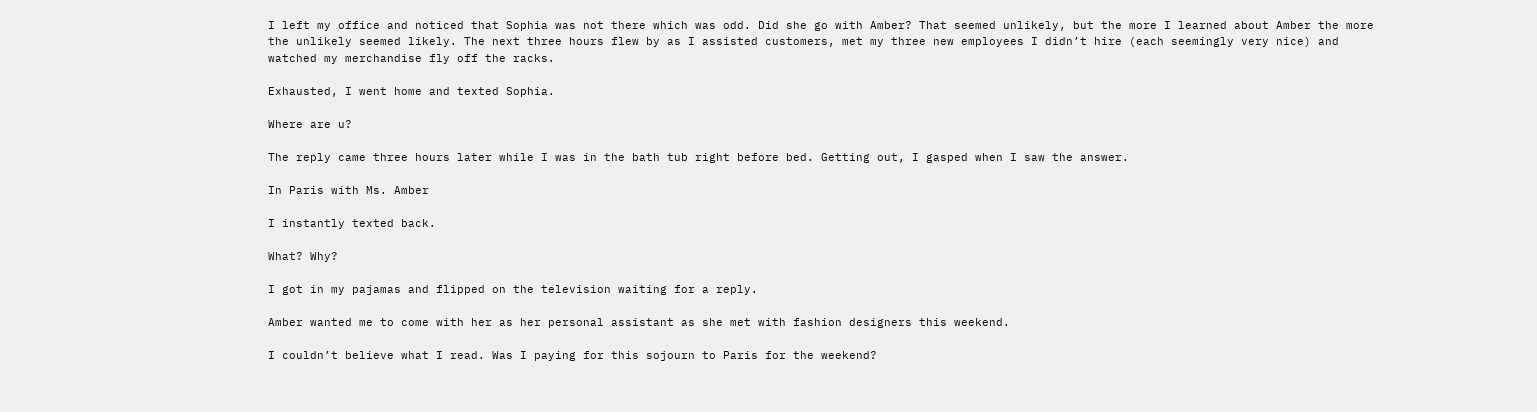I left my office and noticed that Sophia was not there which was odd. Did she go with Amber? That seemed unlikely, but the more I learned about Amber the more the unlikely seemed likely. The next three hours flew by as I assisted customers, met my three new employees I didn’t hire (each seemingly very nice) and watched my merchandise fly off the racks.

Exhausted, I went home and texted Sophia.

Where are u?

The reply came three hours later while I was in the bath tub right before bed. Getting out, I gasped when I saw the answer.

In Paris with Ms. Amber

I instantly texted back.

What? Why?

I got in my pajamas and flipped on the television waiting for a reply.

Amber wanted me to come with her as her personal assistant as she met with fashion designers this weekend.

I couldn’t believe what I read. Was I paying for this sojourn to Paris for the weekend?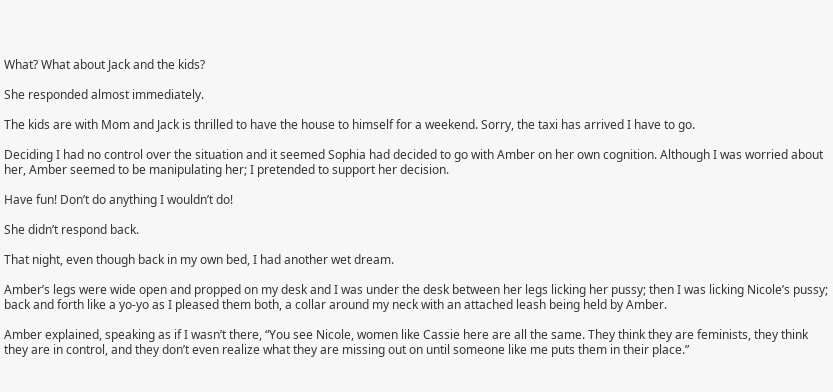What? What about Jack and the kids?

She responded almost immediately.

The kids are with Mom and Jack is thrilled to have the house to himself for a weekend. Sorry, the taxi has arrived I have to go.

Deciding I had no control over the situation and it seemed Sophia had decided to go with Amber on her own cognition. Although I was worried about her, Amber seemed to be manipulating her; I pretended to support her decision.

Have fun! Don’t do anything I wouldn’t do!

She didn’t respond back.

That night, even though back in my own bed, I had another wet dream.

Amber’s legs were wide open and propped on my desk and I was under the desk between her legs licking her pussy; then I was licking Nicole’s pussy; back and forth like a yo-yo as I pleased them both, a collar around my neck with an attached leash being held by Amber.

Amber explained, speaking as if I wasn’t there, “You see Nicole, women like Cassie here are all the same. They think they are feminists, they think they are in control, and they don’t even realize what they are missing out on until someone like me puts them in their place.”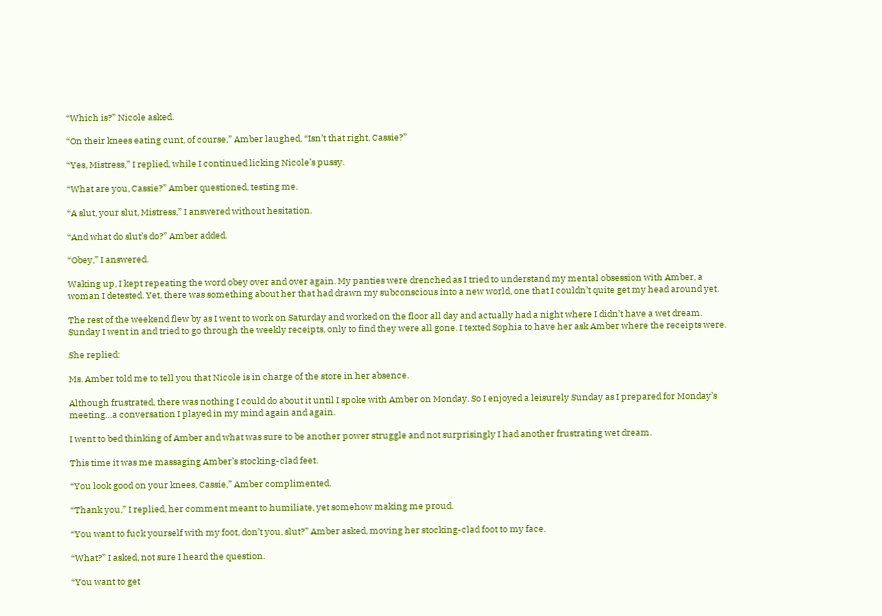“Which is?” Nicole asked.

“On their knees eating cunt, of course,” Amber laughed, “Isn’t that right, Cassie?”

“Yes, Mistress,” I replied, while I continued licking Nicole’s pussy.

“What are you, Cassie?” Amber questioned, testing me.

“A slut, your slut, Mistress,” I answered without hesitation.

“And what do slut’s do?” Amber added.

“Obey,” I answered.

Waking up, I kept repeating the word obey over and over again. My panties were drenched as I tried to understand my mental obsession with Amber, a woman I detested. Yet, there was something about her that had drawn my subconscious into a new world, one that I couldn’t quite get my head around yet.

The rest of the weekend flew by as I went to work on Saturday and worked on the floor all day and actually had a night where I didn’t have a wet dream. Sunday I went in and tried to go through the weekly receipts, only to find they were all gone. I texted Sophia to have her ask Amber where the receipts were.

She replied:

Ms. Amber told me to tell you that Nicole is in charge of the store in her absence.

Although frustrated, there was nothing I could do about it until I spoke with Amber on Monday. So I enjoyed a leisurely Sunday as I prepared for Monday’s meeting…a conversation I played in my mind again and again.

I went to bed thinking of Amber and what was sure to be another power struggle and not surprisingly I had another frustrating wet dream.

This time it was me massaging Amber’s stocking-clad feet.

“You look good on your knees, Cassie,” Amber complimented.

“Thank you,” I replied, her comment meant to humiliate, yet somehow making me proud.

“You want to fuck yourself with my foot, don’t you, slut?” Amber asked, moving her stocking-clad foot to my face.

“What?” I asked, not sure I heard the question.

“You want to get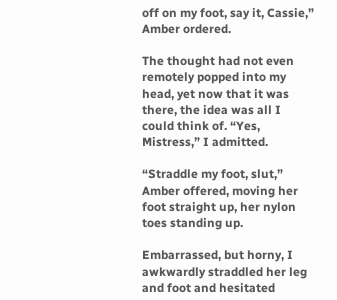off on my foot, say it, Cassie,” Amber ordered.

The thought had not even remotely popped into my head, yet now that it was there, the idea was all I could think of. “Yes, Mistress,” I admitted.

“Straddle my foot, slut,” Amber offered, moving her foot straight up, her nylon toes standing up.

Embarrassed, but horny, I awkwardly straddled her leg and foot and hesitated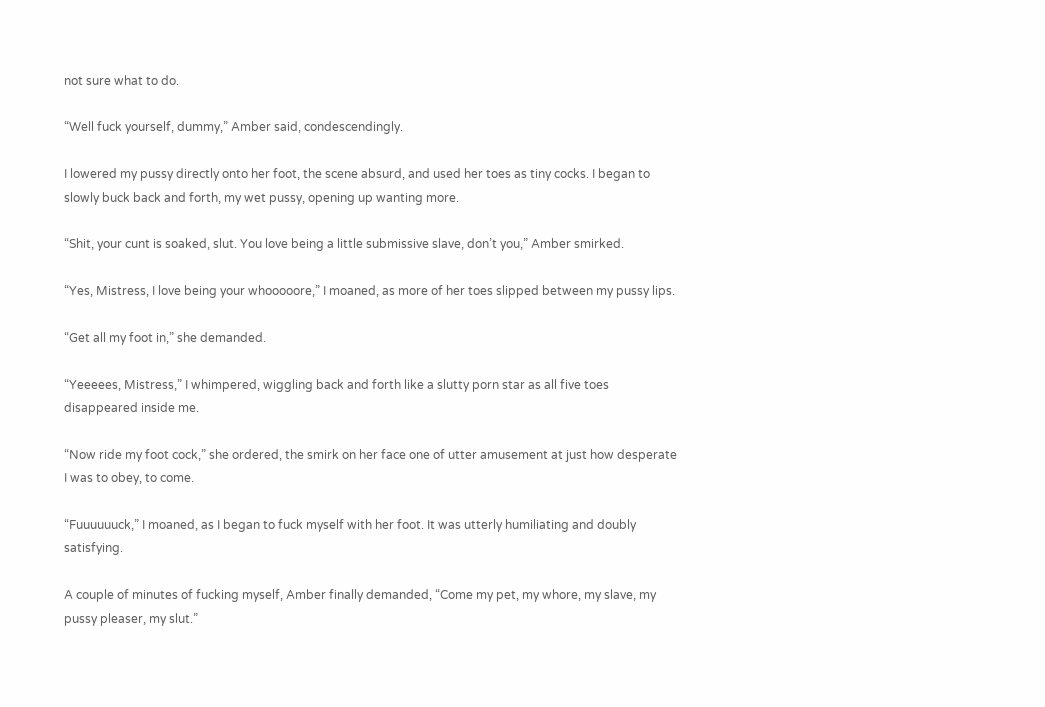not sure what to do.

“Well fuck yourself, dummy,” Amber said, condescendingly.

I lowered my pussy directly onto her foot, the scene absurd, and used her toes as tiny cocks. I began to slowly buck back and forth, my wet pussy, opening up wanting more.

“Shit, your cunt is soaked, slut. You love being a little submissive slave, don’t you,” Amber smirked.

“Yes, Mistress, I love being your whooooore,” I moaned, as more of her toes slipped between my pussy lips.

“Get all my foot in,” she demanded.

“Yeeeees, Mistress,” I whimpered, wiggling back and forth like a slutty porn star as all five toes disappeared inside me.

“Now ride my foot cock,” she ordered, the smirk on her face one of utter amusement at just how desperate I was to obey, to come.

“Fuuuuuuck,” I moaned, as I began to fuck myself with her foot. It was utterly humiliating and doubly satisfying.

A couple of minutes of fucking myself, Amber finally demanded, “Come my pet, my whore, my slave, my pussy pleaser, my slut.”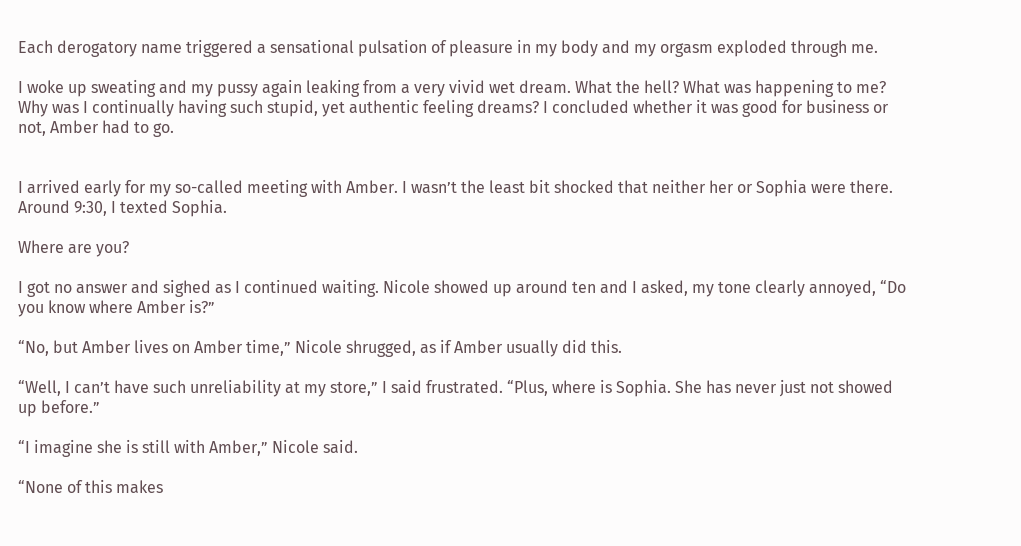Each derogatory name triggered a sensational pulsation of pleasure in my body and my orgasm exploded through me.

I woke up sweating and my pussy again leaking from a very vivid wet dream. What the hell? What was happening to me? Why was I continually having such stupid, yet authentic feeling dreams? I concluded whether it was good for business or not, Amber had to go.


I arrived early for my so-called meeting with Amber. I wasn’t the least bit shocked that neither her or Sophia were there. Around 9:30, I texted Sophia.

Where are you?

I got no answer and sighed as I continued waiting. Nicole showed up around ten and I asked, my tone clearly annoyed, “Do you know where Amber is?”

“No, but Amber lives on Amber time,” Nicole shrugged, as if Amber usually did this.

“Well, I can’t have such unreliability at my store,” I said frustrated. “Plus, where is Sophia. She has never just not showed up before.”

“I imagine she is still with Amber,” Nicole said.

“None of this makes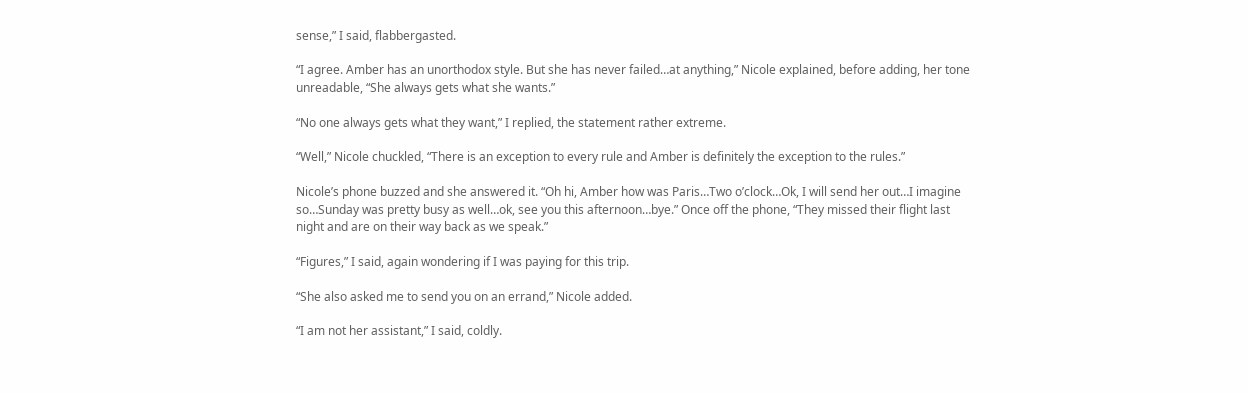sense,” I said, flabbergasted.

“I agree. Amber has an unorthodox style. But she has never failed…at anything,” Nicole explained, before adding, her tone unreadable, “She always gets what she wants.”

“No one always gets what they want,” I replied, the statement rather extreme.

“Well,” Nicole chuckled, “There is an exception to every rule and Amber is definitely the exception to the rules.”

Nicole’s phone buzzed and she answered it. “Oh hi, Amber how was Paris…Two o’clock…Ok, I will send her out…I imagine so…Sunday was pretty busy as well…ok, see you this afternoon…bye.” Once off the phone, “They missed their flight last night and are on their way back as we speak.”

“Figures,” I said, again wondering if I was paying for this trip.

“She also asked me to send you on an errand,” Nicole added.

“I am not her assistant,” I said, coldly.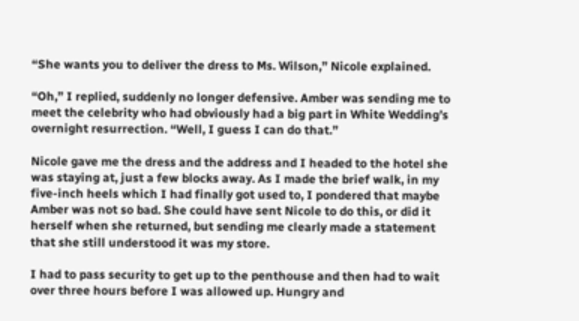“She wants you to deliver the dress to Ms. Wilson,” Nicole explained.

“Oh,” I replied, suddenly no longer defensive. Amber was sending me to meet the celebrity who had obviously had a big part in White Wedding’s overnight resurrection. “Well, I guess I can do that.”

Nicole gave me the dress and the address and I headed to the hotel she was staying at, just a few blocks away. As I made the brief walk, in my five-inch heels which I had finally got used to, I pondered that maybe Amber was not so bad. She could have sent Nicole to do this, or did it herself when she returned, but sending me clearly made a statement that she still understood it was my store.

I had to pass security to get up to the penthouse and then had to wait over three hours before I was allowed up. Hungry and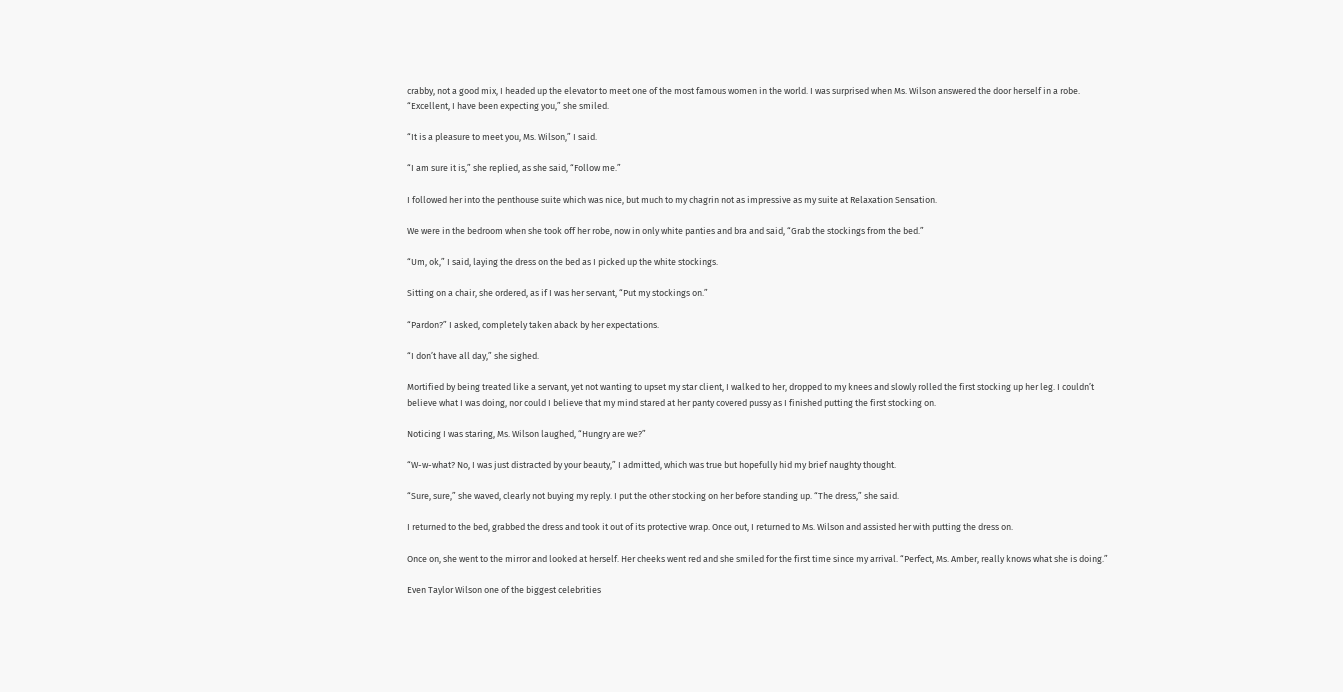crabby, not a good mix, I headed up the elevator to meet one of the most famous women in the world. I was surprised when Ms. Wilson answered the door herself in a robe. “Excellent, I have been expecting you,” she smiled.

“It is a pleasure to meet you, Ms. Wilson,” I said.

“I am sure it is,” she replied, as she said, “Follow me.”

I followed her into the penthouse suite which was nice, but much to my chagrin not as impressive as my suite at Relaxation Sensation.

We were in the bedroom when she took off her robe, now in only white panties and bra and said, “Grab the stockings from the bed.”

“Um, ok,” I said, laying the dress on the bed as I picked up the white stockings.

Sitting on a chair, she ordered, as if I was her servant, “Put my stockings on.”

“Pardon?” I asked, completely taken aback by her expectations.

“I don’t have all day,” she sighed.

Mortified by being treated like a servant, yet not wanting to upset my star client, I walked to her, dropped to my knees and slowly rolled the first stocking up her leg. I couldn’t believe what I was doing, nor could I believe that my mind stared at her panty covered pussy as I finished putting the first stocking on.

Noticing I was staring, Ms. Wilson laughed, “Hungry are we?”

“W-w-what? No, I was just distracted by your beauty,” I admitted, which was true but hopefully hid my brief naughty thought.

“Sure, sure,” she waved, clearly not buying my reply. I put the other stocking on her before standing up. “The dress,” she said.

I returned to the bed, grabbed the dress and took it out of its protective wrap. Once out, I returned to Ms. Wilson and assisted her with putting the dress on.

Once on, she went to the mirror and looked at herself. Her cheeks went red and she smiled for the first time since my arrival. “Perfect, Ms. Amber, really knows what she is doing.”

Even Taylor Wilson one of the biggest celebrities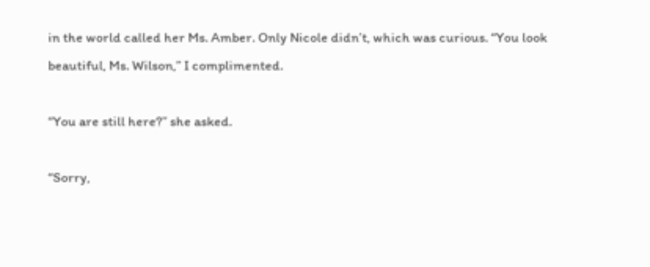in the world called her Ms. Amber. Only Nicole didn’t, which was curious. “You look beautiful, Ms. Wilson,” I complimented.

“You are still here?” she asked.

“Sorry,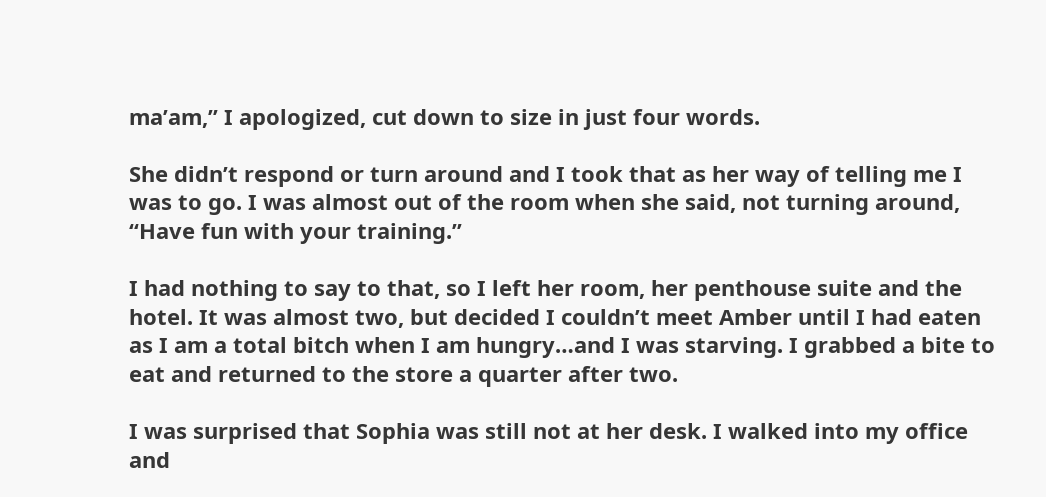ma’am,” I apologized, cut down to size in just four words.

She didn’t respond or turn around and I took that as her way of telling me I was to go. I was almost out of the room when she said, not turning around, “Have fun with your training.”

I had nothing to say to that, so I left her room, her penthouse suite and the hotel. It was almost two, but decided I couldn’t meet Amber until I had eaten as I am a total bitch when I am hungry…and I was starving. I grabbed a bite to eat and returned to the store a quarter after two.

I was surprised that Sophia was still not at her desk. I walked into my office and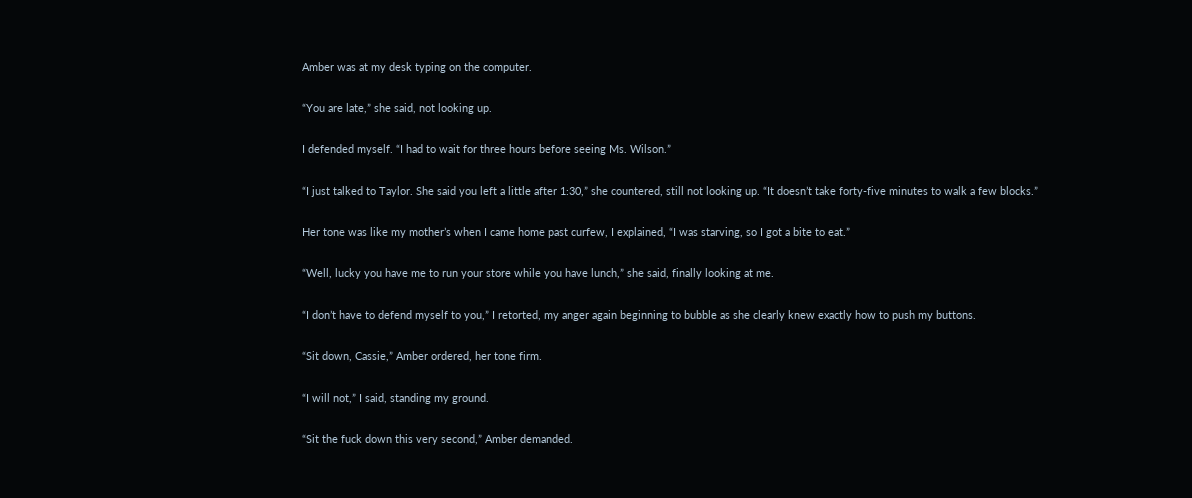Amber was at my desk typing on the computer.

“You are late,” she said, not looking up.

I defended myself. “I had to wait for three hours before seeing Ms. Wilson.”

“I just talked to Taylor. She said you left a little after 1:30,” she countered, still not looking up. “It doesn’t take forty-five minutes to walk a few blocks.”

Her tone was like my mother’s when I came home past curfew, I explained, “I was starving, so I got a bite to eat.”

“Well, lucky you have me to run your store while you have lunch,” she said, finally looking at me.

“I don’t have to defend myself to you,” I retorted, my anger again beginning to bubble as she clearly knew exactly how to push my buttons.

“Sit down, Cassie,” Amber ordered, her tone firm.

“I will not,” I said, standing my ground.

“Sit the fuck down this very second,” Amber demanded.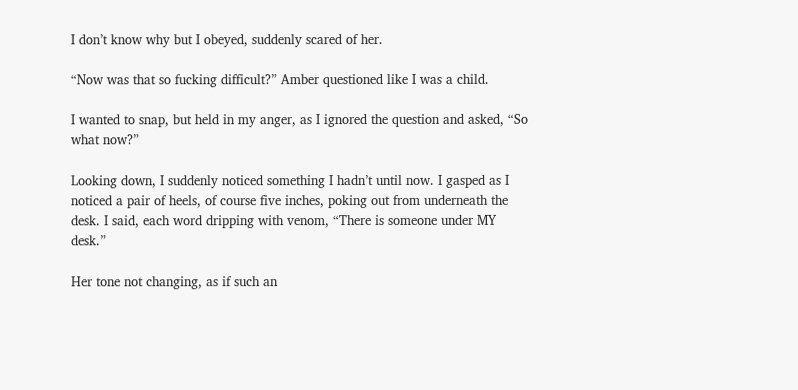I don’t know why but I obeyed, suddenly scared of her.

“Now was that so fucking difficult?” Amber questioned like I was a child.

I wanted to snap, but held in my anger, as I ignored the question and asked, “So what now?”

Looking down, I suddenly noticed something I hadn’t until now. I gasped as I noticed a pair of heels, of course five inches, poking out from underneath the desk. I said, each word dripping with venom, “There is someone under MY desk.”

Her tone not changing, as if such an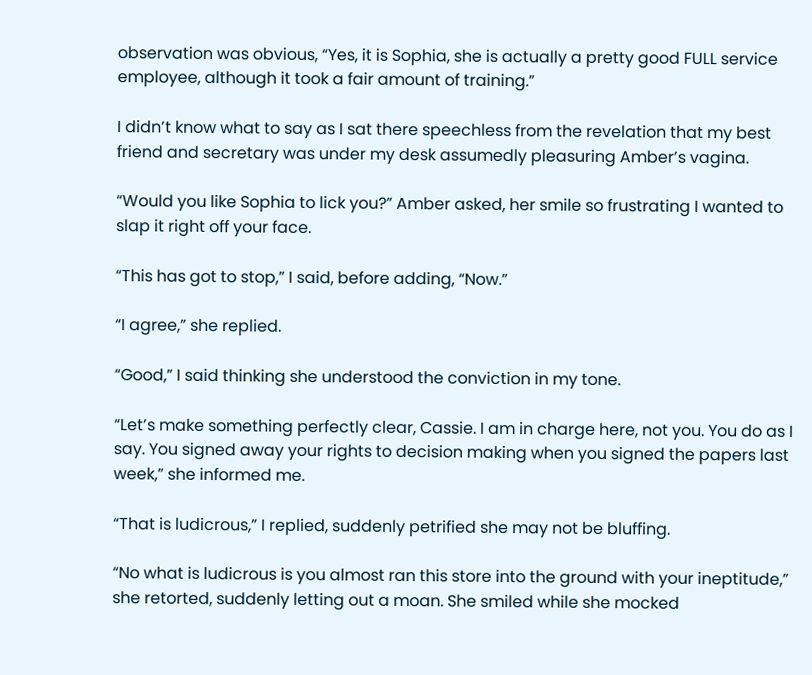observation was obvious, “Yes, it is Sophia, she is actually a pretty good FULL service employee, although it took a fair amount of training.”

I didn’t know what to say as I sat there speechless from the revelation that my best friend and secretary was under my desk assumedly pleasuring Amber’s vagina.

“Would you like Sophia to lick you?” Amber asked, her smile so frustrating I wanted to slap it right off your face.

“This has got to stop,” I said, before adding, “Now.”

“I agree,” she replied.

“Good,” I said thinking she understood the conviction in my tone.

“Let’s make something perfectly clear, Cassie. I am in charge here, not you. You do as I say. You signed away your rights to decision making when you signed the papers last week,” she informed me.

“That is ludicrous,” I replied, suddenly petrified she may not be bluffing.

“No what is ludicrous is you almost ran this store into the ground with your ineptitude,” she retorted, suddenly letting out a moan. She smiled while she mocked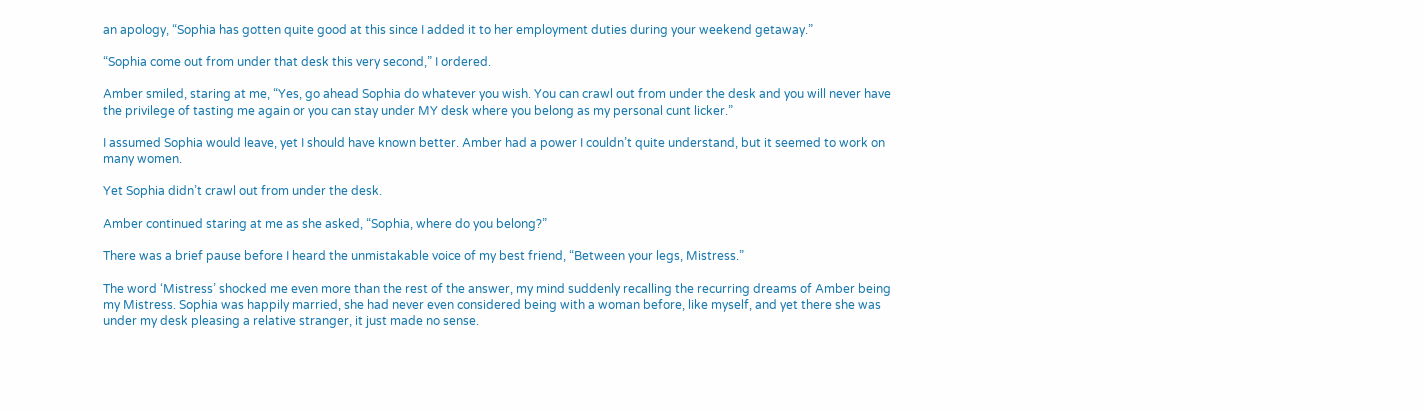an apology, “Sophia has gotten quite good at this since I added it to her employment duties during your weekend getaway.”

“Sophia come out from under that desk this very second,” I ordered.

Amber smiled, staring at me, “Yes, go ahead Sophia do whatever you wish. You can crawl out from under the desk and you will never have the privilege of tasting me again or you can stay under MY desk where you belong as my personal cunt licker.”

I assumed Sophia would leave, yet I should have known better. Amber had a power I couldn’t quite understand, but it seemed to work on many women.

Yet Sophia didn’t crawl out from under the desk.

Amber continued staring at me as she asked, “Sophia, where do you belong?”

There was a brief pause before I heard the unmistakable voice of my best friend, “Between your legs, Mistress.”

The word ‘Mistress’ shocked me even more than the rest of the answer, my mind suddenly recalling the recurring dreams of Amber being my Mistress. Sophia was happily married, she had never even considered being with a woman before, like myself, and yet there she was under my desk pleasing a relative stranger, it just made no sense.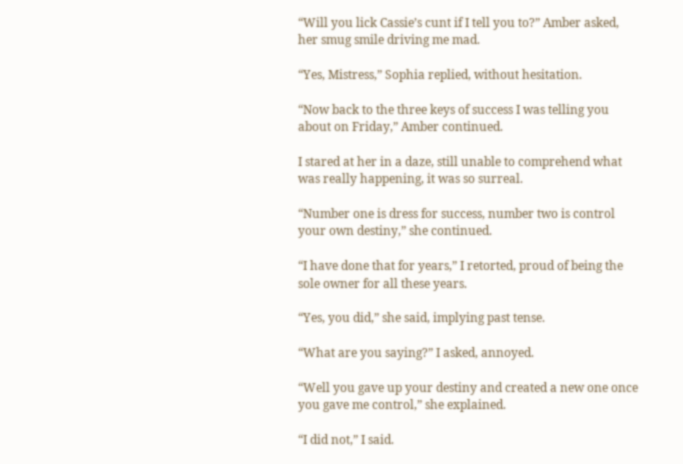“Will you lick Cassie’s cunt if I tell you to?” Amber asked, her smug smile driving me mad.

“Yes, Mistress,” Sophia replied, without hesitation.

“Now back to the three keys of success I was telling you about on Friday,” Amber continued.

I stared at her in a daze, still unable to comprehend what was really happening, it was so surreal.

“Number one is dress for success, number two is control your own destiny,” she continued.

“I have done that for years,” I retorted, proud of being the sole owner for all these years.

“Yes, you did,” she said, implying past tense.

“What are you saying?” I asked, annoyed.

“Well you gave up your destiny and created a new one once you gave me control,” she explained.

“I did not,” I said.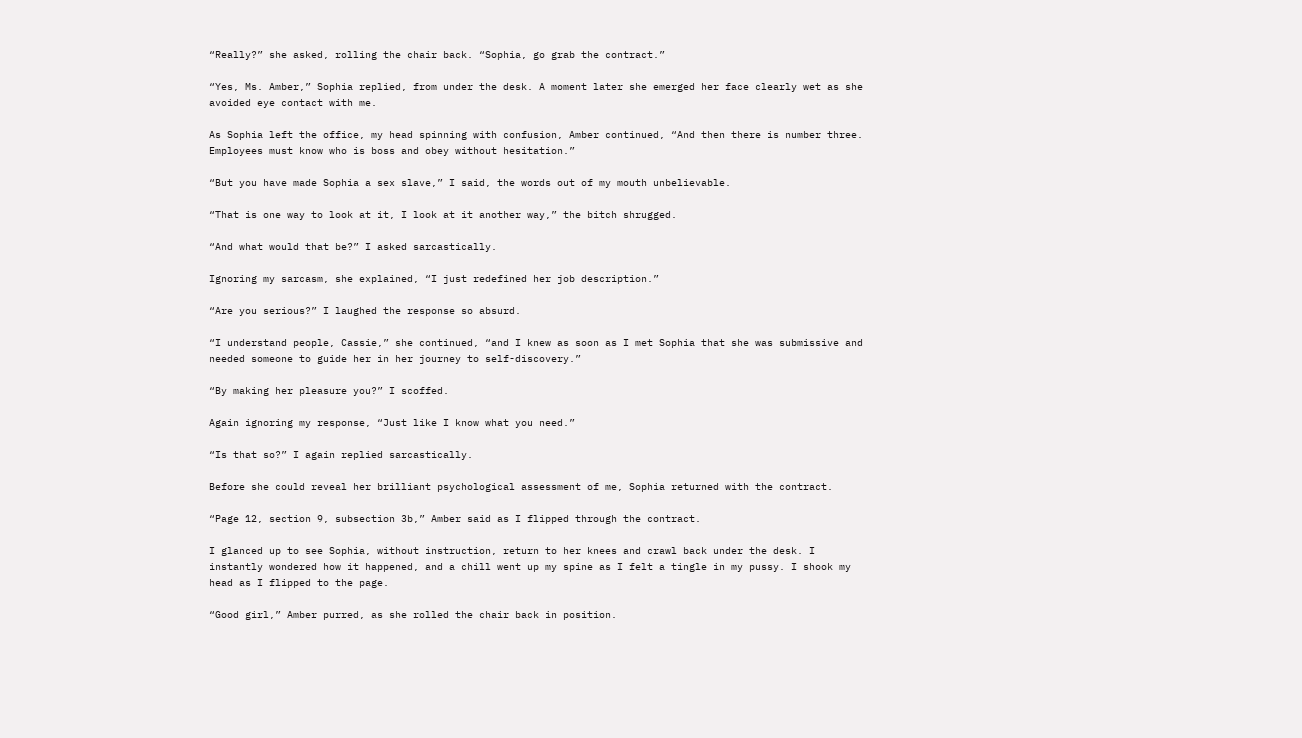“Really?” she asked, rolling the chair back. “Sophia, go grab the contract.”

“Yes, Ms. Amber,” Sophia replied, from under the desk. A moment later she emerged her face clearly wet as she avoided eye contact with me.

As Sophia left the office, my head spinning with confusion, Amber continued, “And then there is number three. Employees must know who is boss and obey without hesitation.”

“But you have made Sophia a sex slave,” I said, the words out of my mouth unbelievable.

“That is one way to look at it, I look at it another way,” the bitch shrugged.

“And what would that be?” I asked sarcastically.

Ignoring my sarcasm, she explained, “I just redefined her job description.”

“Are you serious?” I laughed the response so absurd.

“I understand people, Cassie,” she continued, “and I knew as soon as I met Sophia that she was submissive and needed someone to guide her in her journey to self-discovery.”

“By making her pleasure you?” I scoffed.

Again ignoring my response, “Just like I know what you need.”

“Is that so?” I again replied sarcastically.

Before she could reveal her brilliant psychological assessment of me, Sophia returned with the contract.

“Page 12, section 9, subsection 3b,” Amber said as I flipped through the contract.

I glanced up to see Sophia, without instruction, return to her knees and crawl back under the desk. I instantly wondered how it happened, and a chill went up my spine as I felt a tingle in my pussy. I shook my head as I flipped to the page.

“Good girl,” Amber purred, as she rolled the chair back in position.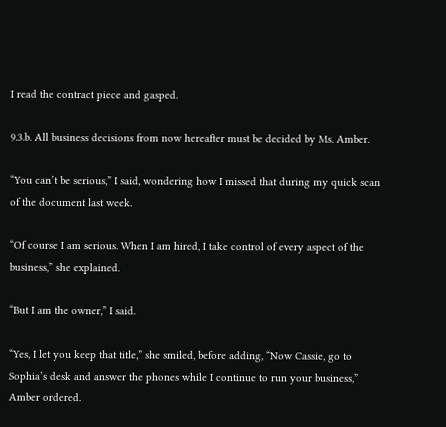I read the contract piece and gasped.

9.3.b. All business decisions from now hereafter must be decided by Ms. Amber.

“You can’t be serious,” I said, wondering how I missed that during my quick scan of the document last week.

“Of course I am serious. When I am hired, I take control of every aspect of the business,” she explained.

“But I am the owner,” I said.

“Yes, I let you keep that title,” she smiled, before adding, “Now Cassie, go to Sophia’s desk and answer the phones while I continue to run your business,” Amber ordered.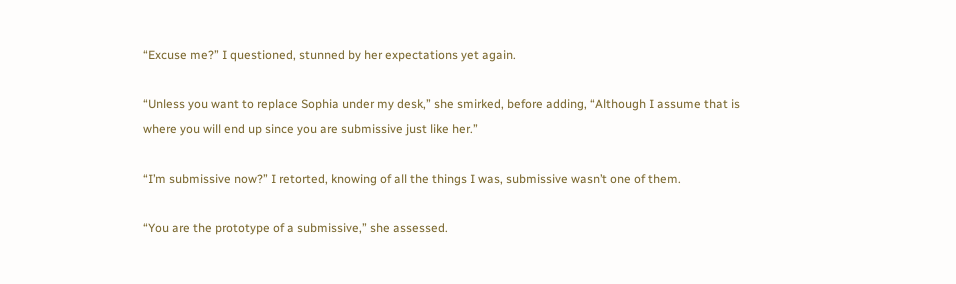“Excuse me?” I questioned, stunned by her expectations yet again.

“Unless you want to replace Sophia under my desk,” she smirked, before adding, “Although I assume that is where you will end up since you are submissive just like her.”

“I’m submissive now?” I retorted, knowing of all the things I was, submissive wasn’t one of them.

“You are the prototype of a submissive,” she assessed.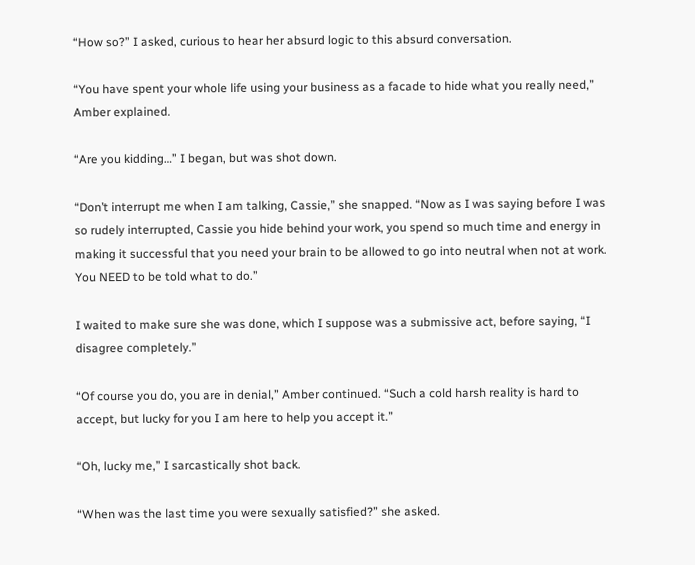“How so?” I asked, curious to hear her absurd logic to this absurd conversation.

“You have spent your whole life using your business as a facade to hide what you really need,” Amber explained.

“Are you kidding…” I began, but was shot down.

“Don’t interrupt me when I am talking, Cassie,” she snapped. “Now as I was saying before I was so rudely interrupted, Cassie you hide behind your work, you spend so much time and energy in making it successful that you need your brain to be allowed to go into neutral when not at work. You NEED to be told what to do.”

I waited to make sure she was done, which I suppose was a submissive act, before saying, “I disagree completely.”

“Of course you do, you are in denial,” Amber continued. “Such a cold harsh reality is hard to accept, but lucky for you I am here to help you accept it.”

“Oh, lucky me,” I sarcastically shot back.

“When was the last time you were sexually satisfied?” she asked.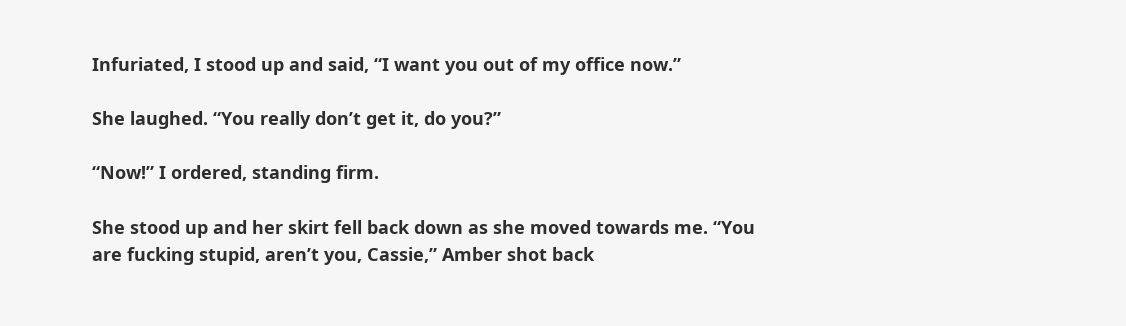Infuriated, I stood up and said, “I want you out of my office now.”

She laughed. “You really don’t get it, do you?”

“Now!” I ordered, standing firm.

She stood up and her skirt fell back down as she moved towards me. “You are fucking stupid, aren’t you, Cassie,” Amber shot back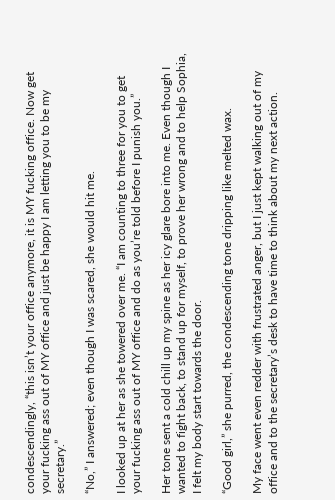condescendingly, “this isn’t your office anymore, it is MY fucking office. Now get your fucking ass out of MY office and just be happy I am letting you to be my secretary.”

“No,” I answered; even though I was scared, she would hit me.

I looked up at her as she towered over me. “I am counting to three for you to get your fucking ass out of MY office and do as you’re told before I punish you.”

Her tone sent a cold chill up my spine as her icy glare bore into me. Even though I wanted to fight back, to stand up for myself, to prove her wrong and to help Sophia, I felt my body start towards the door.

“Good girl,” she purred, the condescending tone dripping like melted wax.

My face went even redder with frustrated anger, but I just kept walking out of my office and to the secretary’s desk to have time to think about my next action.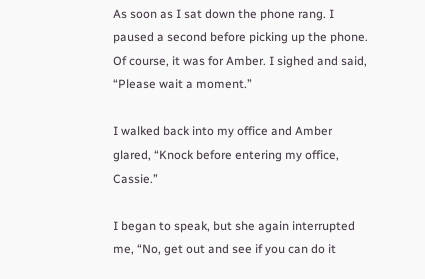As soon as I sat down the phone rang. I paused a second before picking up the phone. Of course, it was for Amber. I sighed and said, “Please wait a moment.”

I walked back into my office and Amber glared, “Knock before entering my office, Cassie.”

I began to speak, but she again interrupted me, “No, get out and see if you can do it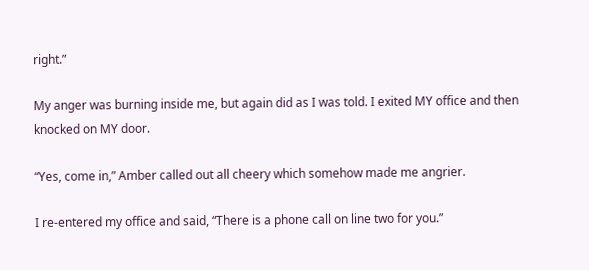right.”

My anger was burning inside me, but again did as I was told. I exited MY office and then knocked on MY door.

“Yes, come in,” Amber called out all cheery which somehow made me angrier.

I re-entered my office and said, “There is a phone call on line two for you.”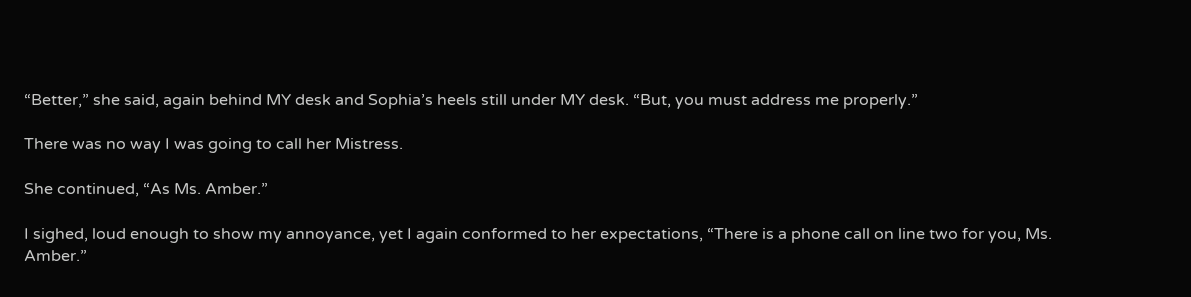“Better,” she said, again behind MY desk and Sophia’s heels still under MY desk. “But, you must address me properly.”

There was no way I was going to call her Mistress.

She continued, “As Ms. Amber.”

I sighed, loud enough to show my annoyance, yet I again conformed to her expectations, “There is a phone call on line two for you, Ms. Amber.”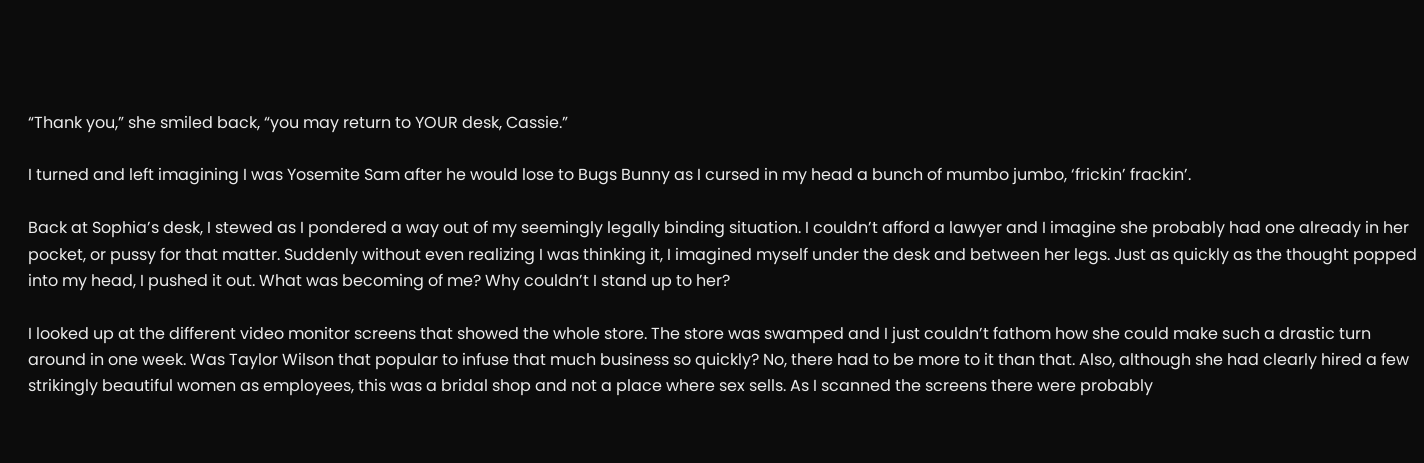“Thank you,” she smiled back, “you may return to YOUR desk, Cassie.”

I turned and left imagining I was Yosemite Sam after he would lose to Bugs Bunny as I cursed in my head a bunch of mumbo jumbo, ‘frickin’ frackin’.

Back at Sophia’s desk, I stewed as I pondered a way out of my seemingly legally binding situation. I couldn’t afford a lawyer and I imagine she probably had one already in her pocket, or pussy for that matter. Suddenly without even realizing I was thinking it, I imagined myself under the desk and between her legs. Just as quickly as the thought popped into my head, I pushed it out. What was becoming of me? Why couldn’t I stand up to her?

I looked up at the different video monitor screens that showed the whole store. The store was swamped and I just couldn’t fathom how she could make such a drastic turn around in one week. Was Taylor Wilson that popular to infuse that much business so quickly? No, there had to be more to it than that. Also, although she had clearly hired a few strikingly beautiful women as employees, this was a bridal shop and not a place where sex sells. As I scanned the screens there were probably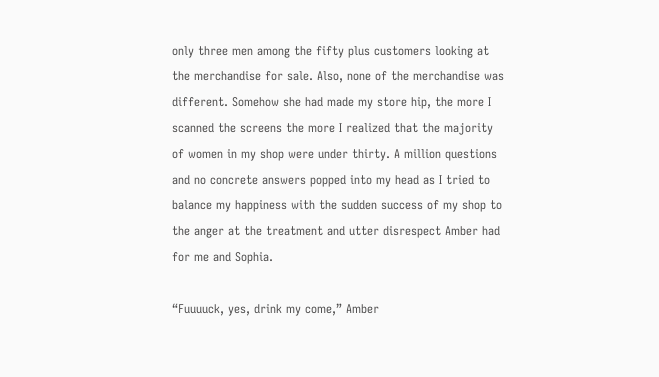only three men among the fifty plus customers looking at the merchandise for sale. Also, none of the merchandise was different. Somehow she had made my store hip, the more I scanned the screens the more I realized that the majority of women in my shop were under thirty. A million questions and no concrete answers popped into my head as I tried to balance my happiness with the sudden success of my shop to the anger at the treatment and utter disrespect Amber had for me and Sophia.

“Fuuuuck, yes, drink my come,” Amber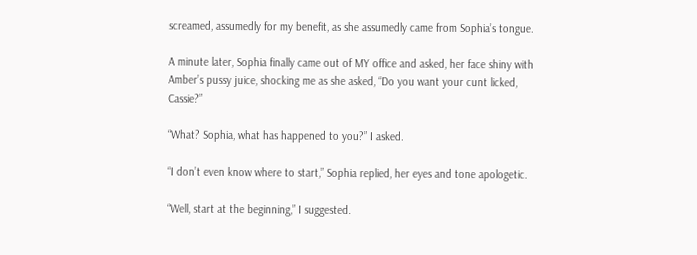screamed, assumedly for my benefit, as she assumedly came from Sophia’s tongue.

A minute later, Sophia finally came out of MY office and asked, her face shiny with Amber’s pussy juice, shocking me as she asked, “Do you want your cunt licked, Cassie?”

“What? Sophia, what has happened to you?” I asked.

“I don’t even know where to start,” Sophia replied, her eyes and tone apologetic.

“Well, start at the beginning,” I suggested.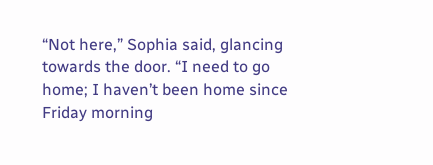“Not here,” Sophia said, glancing towards the door. “I need to go home; I haven’t been home since Friday morning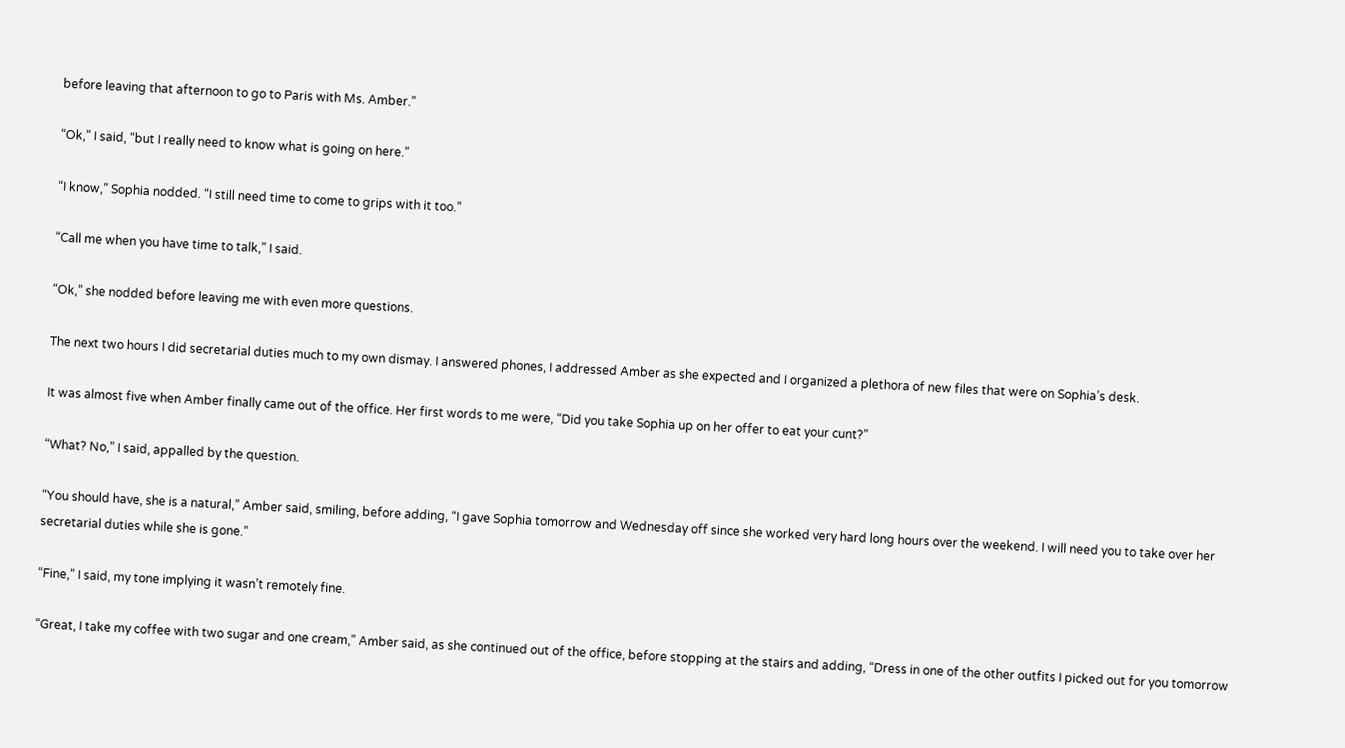before leaving that afternoon to go to Paris with Ms. Amber.”

“Ok,” I said, “but I really need to know what is going on here.”

“I know,” Sophia nodded. “I still need time to come to grips with it too.”

“Call me when you have time to talk,” I said.

“Ok,” she nodded before leaving me with even more questions.

The next two hours I did secretarial duties much to my own dismay. I answered phones, I addressed Amber as she expected and I organized a plethora of new files that were on Sophia’s desk.

It was almost five when Amber finally came out of the office. Her first words to me were, “Did you take Sophia up on her offer to eat your cunt?”

“What? No,” I said, appalled by the question.

“You should have, she is a natural,” Amber said, smiling, before adding, “I gave Sophia tomorrow and Wednesday off since she worked very hard long hours over the weekend. I will need you to take over her secretarial duties while she is gone.”

“Fine,” I said, my tone implying it wasn’t remotely fine.

“Great, I take my coffee with two sugar and one cream,” Amber said, as she continued out of the office, before stopping at the stairs and adding, “Dress in one of the other outfits I picked out for you tomorrow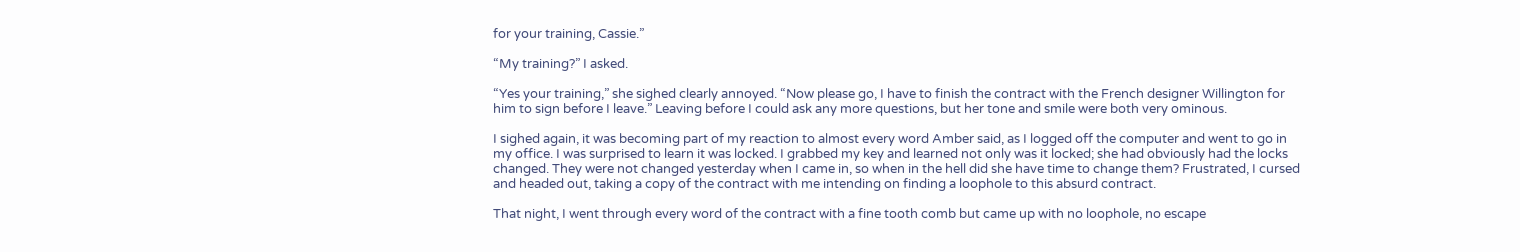for your training, Cassie.”

“My training?” I asked.

“Yes your training,” she sighed clearly annoyed. “Now please go, I have to finish the contract with the French designer Willington for him to sign before I leave.” Leaving before I could ask any more questions, but her tone and smile were both very ominous.

I sighed again, it was becoming part of my reaction to almost every word Amber said, as I logged off the computer and went to go in my office. I was surprised to learn it was locked. I grabbed my key and learned not only was it locked; she had obviously had the locks changed. They were not changed yesterday when I came in, so when in the hell did she have time to change them? Frustrated, I cursed and headed out, taking a copy of the contract with me intending on finding a loophole to this absurd contract.

That night, I went through every word of the contract with a fine tooth comb but came up with no loophole, no escape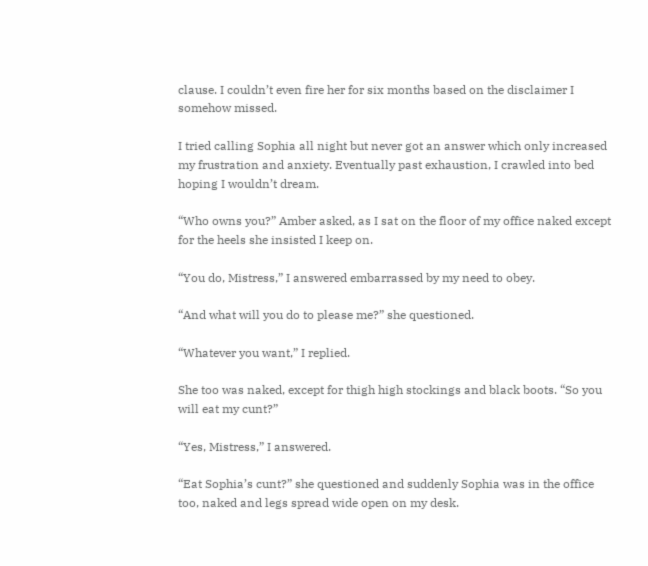clause. I couldn’t even fire her for six months based on the disclaimer I somehow missed.

I tried calling Sophia all night but never got an answer which only increased my frustration and anxiety. Eventually past exhaustion, I crawled into bed hoping I wouldn’t dream.

“Who owns you?” Amber asked, as I sat on the floor of my office naked except for the heels she insisted I keep on.

“You do, Mistress,” I answered embarrassed by my need to obey.

“And what will you do to please me?” she questioned.

“Whatever you want,” I replied.

She too was naked, except for thigh high stockings and black boots. “So you will eat my cunt?”

“Yes, Mistress,” I answered.

“Eat Sophia’s cunt?” she questioned and suddenly Sophia was in the office too, naked and legs spread wide open on my desk.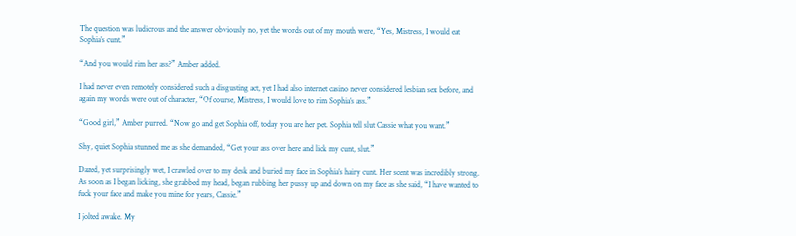The question was ludicrous and the answer obviously no, yet the words out of my mouth were, “Yes, Mistress, I would eat Sophia’s cunt.”

“And you would rim her ass?” Amber added.

I had never even remotely considered such a disgusting act, yet I had also internet casino never considered lesbian sex before, and again my words were out of character, “Of course, Mistress, I would love to rim Sophia’s ass.”

“Good girl,” Amber purred. “Now go and get Sophia off, today you are her pet. Sophia tell slut Cassie what you want.”

Shy, quiet Sophia stunned me as she demanded, “Get your ass over here and lick my cunt, slut.”

Dazed, yet surprisingly wet, I crawled over to my desk and buried my face in Sophia’s hairy cunt. Her scent was incredibly strong. As soon as I began licking, she grabbed my head, began rubbing her pussy up and down on my face as she said, “I have wanted to fuck your face and make you mine for years, Cassie.”

I jolted awake. My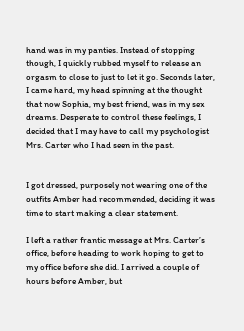hand was in my panties. Instead of stopping though, I quickly rubbed myself to release an orgasm to close to just to let it go. Seconds later, I came hard, my head spinning at the thought that now Sophia, my best friend, was in my sex dreams. Desperate to control these feelings, I decided that I may have to call my psychologist Mrs. Carter who I had seen in the past.


I got dressed, purposely not wearing one of the outfits Amber had recommended, deciding it was time to start making a clear statement.

I left a rather frantic message at Mrs. Carter’s office, before heading to work hoping to get to my office before she did. I arrived a couple of hours before Amber, but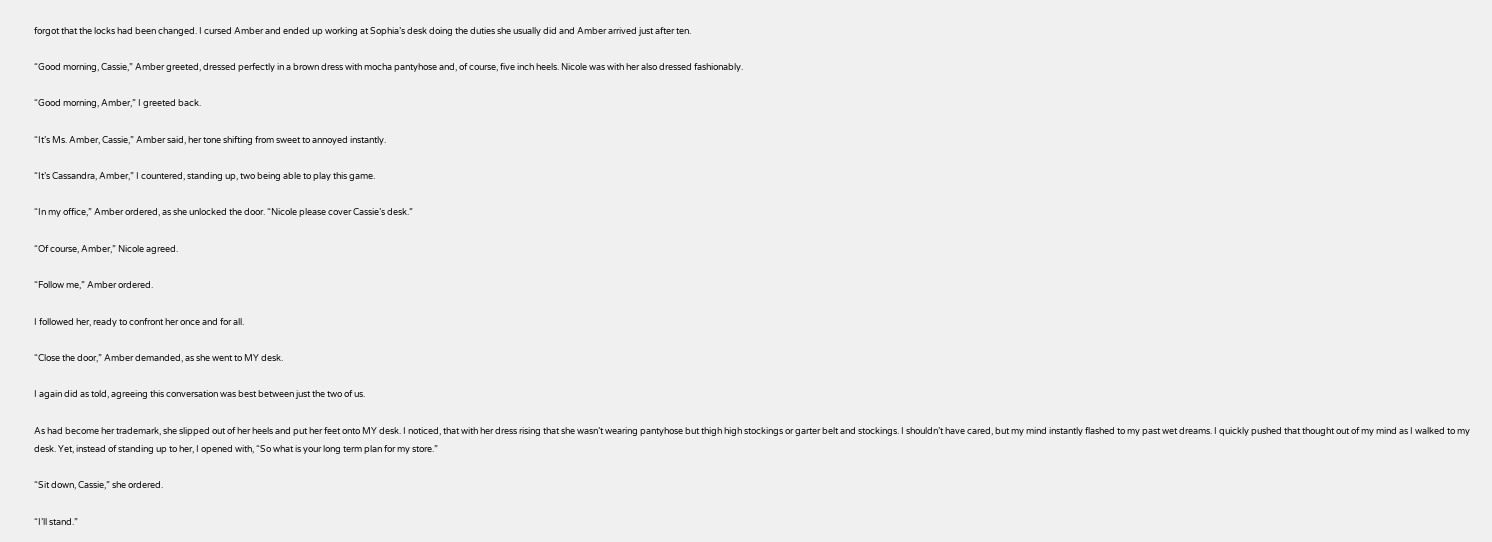forgot that the locks had been changed. I cursed Amber and ended up working at Sophia’s desk doing the duties she usually did and Amber arrived just after ten.

“Good morning, Cassie,” Amber greeted, dressed perfectly in a brown dress with mocha pantyhose and, of course, five inch heels. Nicole was with her also dressed fashionably.

“Good morning, Amber,” I greeted back.

“It’s Ms. Amber, Cassie,” Amber said, her tone shifting from sweet to annoyed instantly.

“It’s Cassandra, Amber,” I countered, standing up, two being able to play this game.

“In my office,” Amber ordered, as she unlocked the door. “Nicole please cover Cassie’s desk.”

“Of course, Amber,” Nicole agreed.

“Follow me,” Amber ordered.

I followed her, ready to confront her once and for all.

“Close the door,” Amber demanded, as she went to MY desk.

I again did as told, agreeing this conversation was best between just the two of us.

As had become her trademark, she slipped out of her heels and put her feet onto MY desk. I noticed, that with her dress rising that she wasn’t wearing pantyhose but thigh high stockings or garter belt and stockings. I shouldn’t have cared, but my mind instantly flashed to my past wet dreams. I quickly pushed that thought out of my mind as I walked to my desk. Yet, instead of standing up to her, I opened with, “So what is your long term plan for my store.”

“Sit down, Cassie,” she ordered.

“I’ll stand.”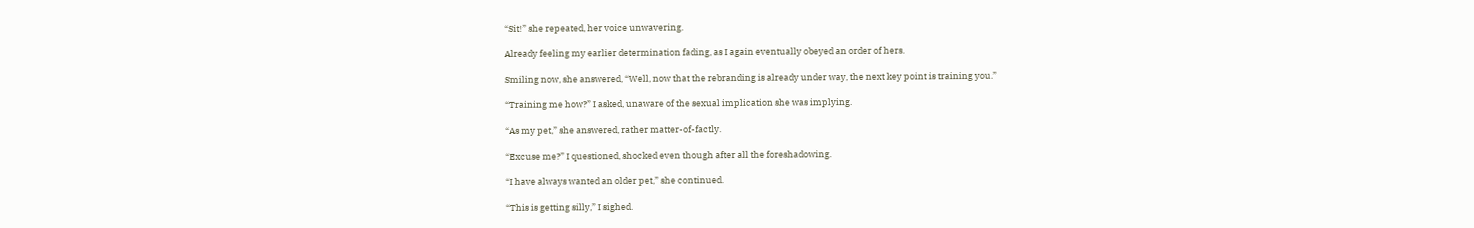“Sit!” she repeated, her voice unwavering.

Already feeling my earlier determination fading, as I again eventually obeyed an order of hers.

Smiling now, she answered, “Well, now that the rebranding is already under way, the next key point is training you.”

“Training me how?” I asked, unaware of the sexual implication she was implying.

“As my pet,” she answered, rather matter-of-factly.

“Excuse me?” I questioned, shocked even though after all the foreshadowing.

“I have always wanted an older pet,” she continued.

“This is getting silly,” I sighed.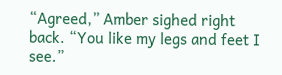“Agreed,” Amber sighed right back. “You like my legs and feet I see.”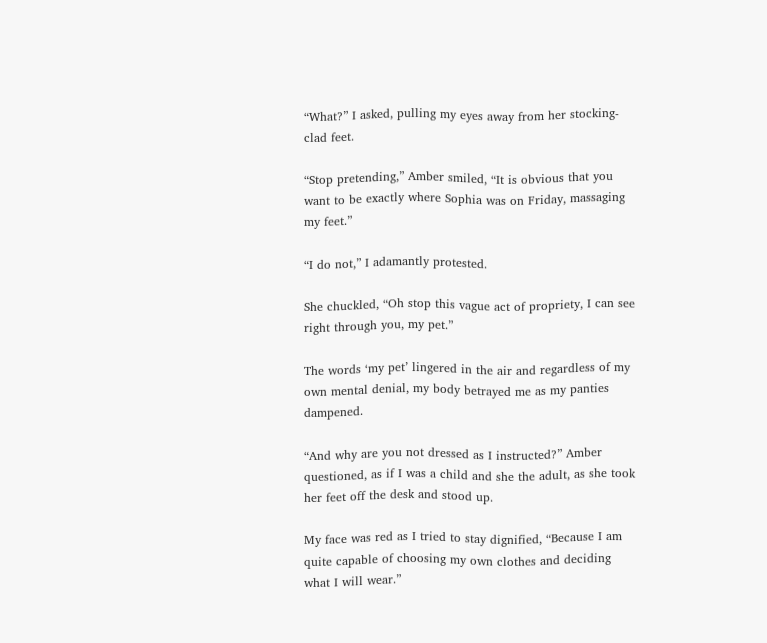“What?” I asked, pulling my eyes away from her stocking-clad feet.

“Stop pretending,” Amber smiled, “It is obvious that you want to be exactly where Sophia was on Friday, massaging my feet.”

“I do not,” I adamantly protested.

She chuckled, “Oh stop this vague act of propriety, I can see right through you, my pet.”

The words ‘my pet’ lingered in the air and regardless of my own mental denial, my body betrayed me as my panties dampened.

“And why are you not dressed as I instructed?” Amber questioned, as if I was a child and she the adult, as she took her feet off the desk and stood up.

My face was red as I tried to stay dignified, “Because I am quite capable of choosing my own clothes and deciding what I will wear.”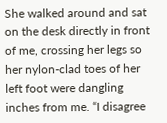She walked around and sat on the desk directly in front of me, crossing her legs so her nylon-clad toes of her left foot were dangling inches from me. “I disagree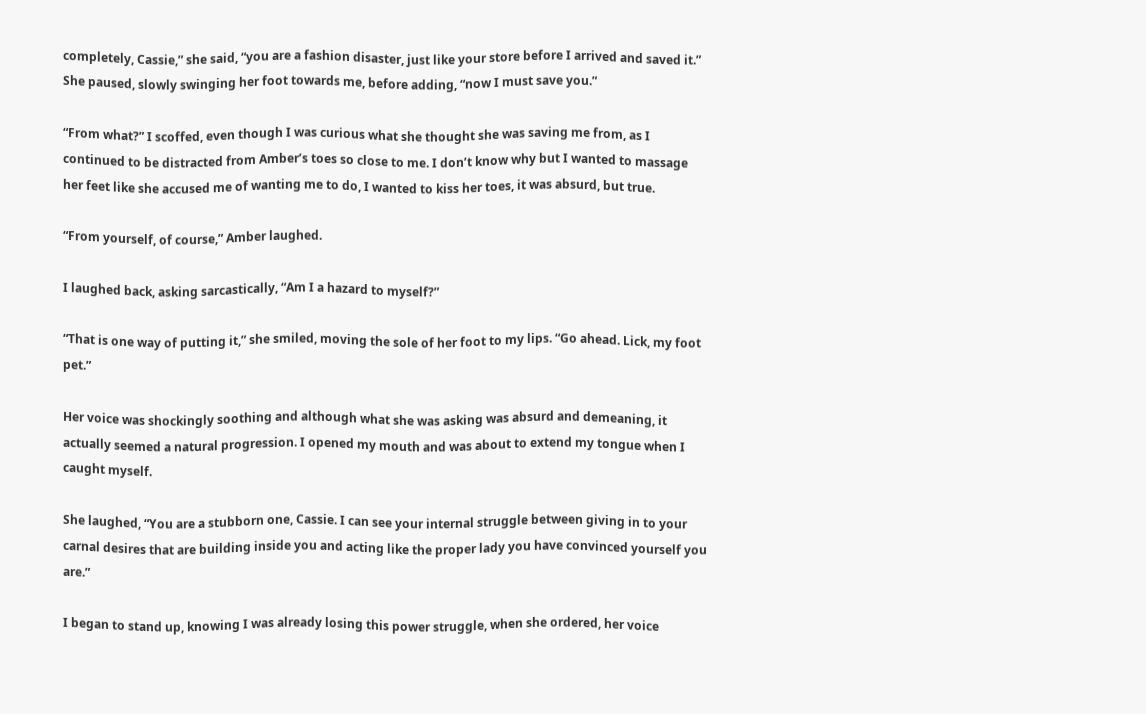completely, Cassie,” she said, “you are a fashion disaster, just like your store before I arrived and saved it.” She paused, slowly swinging her foot towards me, before adding, “now I must save you.”

“From what?” I scoffed, even though I was curious what she thought she was saving me from, as I continued to be distracted from Amber’s toes so close to me. I don’t know why but I wanted to massage her feet like she accused me of wanting me to do, I wanted to kiss her toes, it was absurd, but true.

“From yourself, of course,” Amber laughed.

I laughed back, asking sarcastically, “Am I a hazard to myself?”

“That is one way of putting it,” she smiled, moving the sole of her foot to my lips. “Go ahead. Lick, my foot pet.”

Her voice was shockingly soothing and although what she was asking was absurd and demeaning, it actually seemed a natural progression. I opened my mouth and was about to extend my tongue when I caught myself.

She laughed, “You are a stubborn one, Cassie. I can see your internal struggle between giving in to your carnal desires that are building inside you and acting like the proper lady you have convinced yourself you are.”

I began to stand up, knowing I was already losing this power struggle, when she ordered, her voice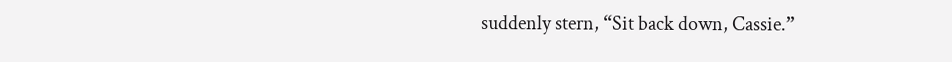suddenly stern, “Sit back down, Cassie.”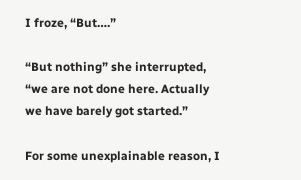I froze, “But….”

“But nothing” she interrupted, “we are not done here. Actually we have barely got started.”

For some unexplainable reason, I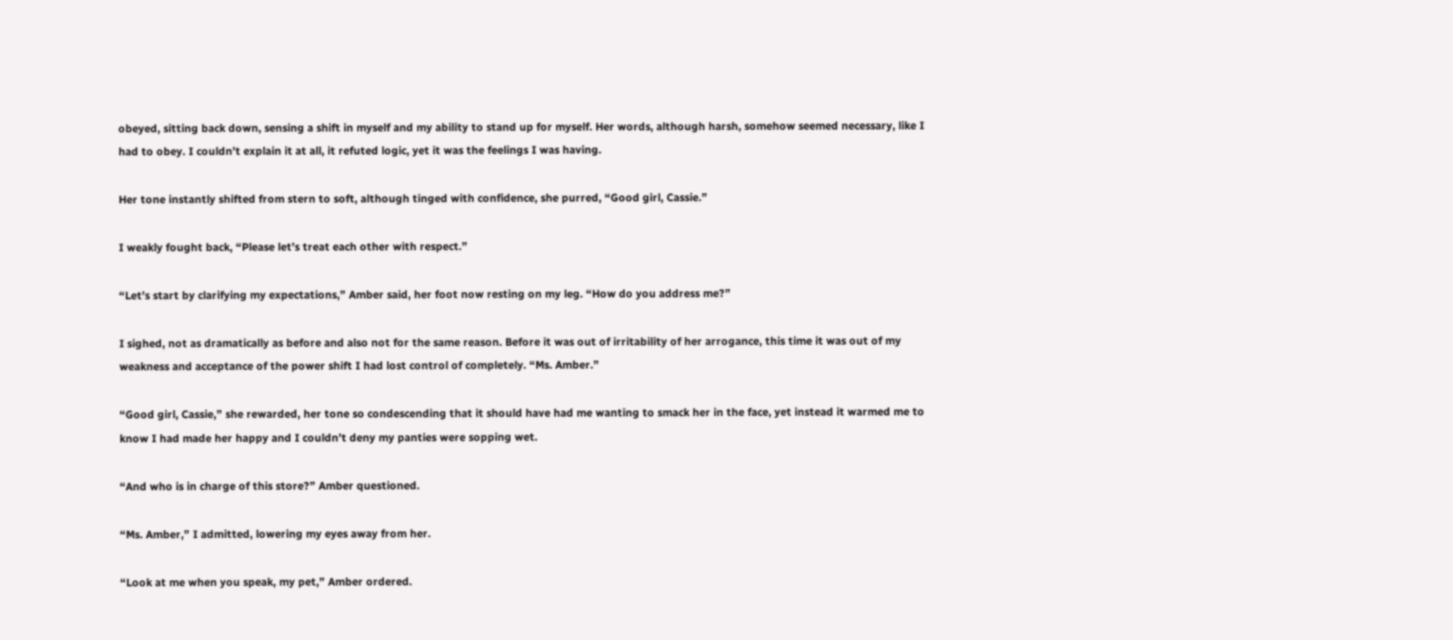obeyed, sitting back down, sensing a shift in myself and my ability to stand up for myself. Her words, although harsh, somehow seemed necessary, like I had to obey. I couldn’t explain it at all, it refuted logic, yet it was the feelings I was having.

Her tone instantly shifted from stern to soft, although tinged with confidence, she purred, “Good girl, Cassie.”

I weakly fought back, “Please let’s treat each other with respect.”

“Let’s start by clarifying my expectations,” Amber said, her foot now resting on my leg. “How do you address me?”

I sighed, not as dramatically as before and also not for the same reason. Before it was out of irritability of her arrogance, this time it was out of my weakness and acceptance of the power shift I had lost control of completely. “Ms. Amber.”

“Good girl, Cassie,” she rewarded, her tone so condescending that it should have had me wanting to smack her in the face, yet instead it warmed me to know I had made her happy and I couldn’t deny my panties were sopping wet.

“And who is in charge of this store?” Amber questioned.

“Ms. Amber,” I admitted, lowering my eyes away from her.

“Look at me when you speak, my pet,” Amber ordered.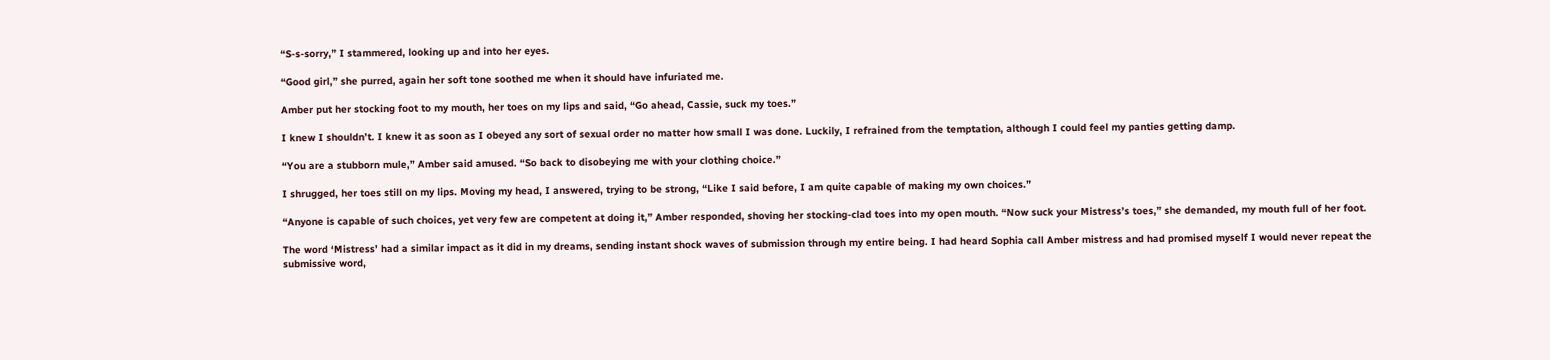“S-s-sorry,” I stammered, looking up and into her eyes.

“Good girl,” she purred, again her soft tone soothed me when it should have infuriated me.

Amber put her stocking foot to my mouth, her toes on my lips and said, “Go ahead, Cassie, suck my toes.”

I knew I shouldn’t. I knew it as soon as I obeyed any sort of sexual order no matter how small I was done. Luckily, I refrained from the temptation, although I could feel my panties getting damp.

“You are a stubborn mule,” Amber said amused. “So back to disobeying me with your clothing choice.”

I shrugged, her toes still on my lips. Moving my head, I answered, trying to be strong, “Like I said before, I am quite capable of making my own choices.”

“Anyone is capable of such choices, yet very few are competent at doing it,” Amber responded, shoving her stocking-clad toes into my open mouth. “Now suck your Mistress’s toes,” she demanded, my mouth full of her foot.

The word ‘Mistress’ had a similar impact as it did in my dreams, sending instant shock waves of submission through my entire being. I had heard Sophia call Amber mistress and had promised myself I would never repeat the submissive word,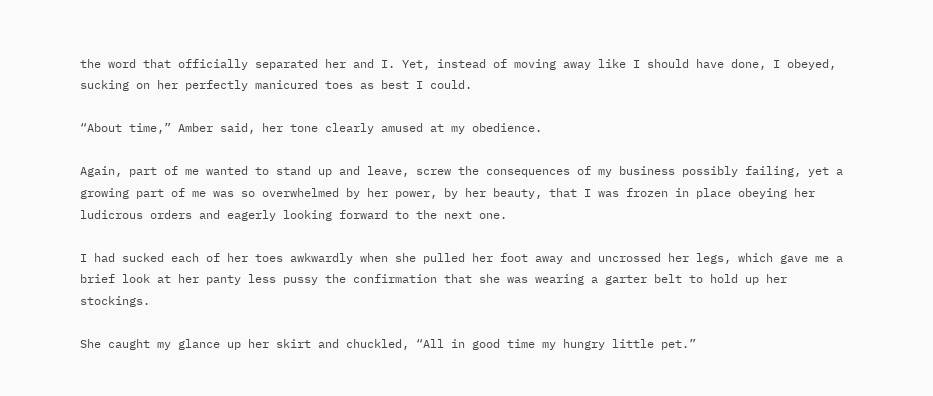the word that officially separated her and I. Yet, instead of moving away like I should have done, I obeyed, sucking on her perfectly manicured toes as best I could.

“About time,” Amber said, her tone clearly amused at my obedience.

Again, part of me wanted to stand up and leave, screw the consequences of my business possibly failing, yet a growing part of me was so overwhelmed by her power, by her beauty, that I was frozen in place obeying her ludicrous orders and eagerly looking forward to the next one.

I had sucked each of her toes awkwardly when she pulled her foot away and uncrossed her legs, which gave me a brief look at her panty less pussy the confirmation that she was wearing a garter belt to hold up her stockings.

She caught my glance up her skirt and chuckled, “All in good time my hungry little pet.”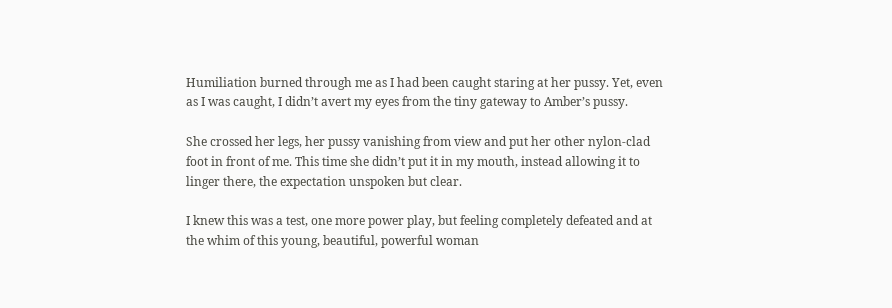Humiliation burned through me as I had been caught staring at her pussy. Yet, even as I was caught, I didn’t avert my eyes from the tiny gateway to Amber’s pussy.

She crossed her legs, her pussy vanishing from view and put her other nylon-clad foot in front of me. This time she didn’t put it in my mouth, instead allowing it to linger there, the expectation unspoken but clear.

I knew this was a test, one more power play, but feeling completely defeated and at the whim of this young, beautiful, powerful woman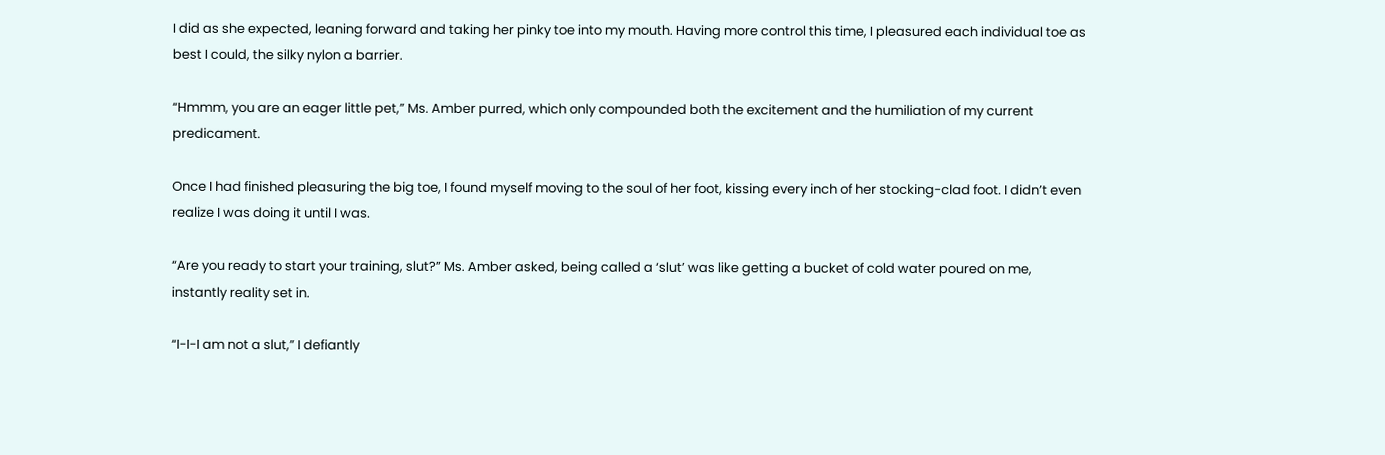I did as she expected, leaning forward and taking her pinky toe into my mouth. Having more control this time, I pleasured each individual toe as best I could, the silky nylon a barrier.

“Hmmm, you are an eager little pet,” Ms. Amber purred, which only compounded both the excitement and the humiliation of my current predicament.

Once I had finished pleasuring the big toe, I found myself moving to the soul of her foot, kissing every inch of her stocking-clad foot. I didn’t even realize I was doing it until I was.

“Are you ready to start your training, slut?” Ms. Amber asked, being called a ‘slut’ was like getting a bucket of cold water poured on me, instantly reality set in.

“I-I-I am not a slut,” I defiantly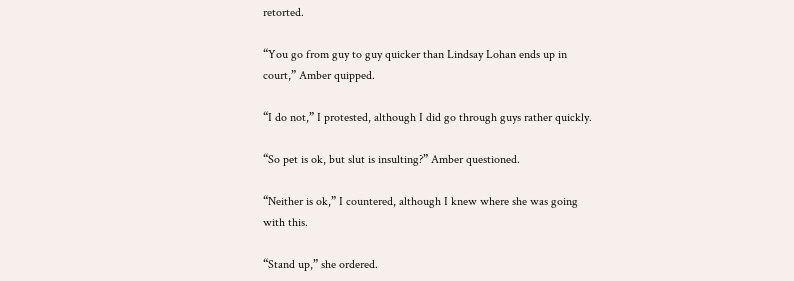retorted.

“You go from guy to guy quicker than Lindsay Lohan ends up in court,” Amber quipped.

“I do not,” I protested, although I did go through guys rather quickly.

“So pet is ok, but slut is insulting?” Amber questioned.

“Neither is ok,” I countered, although I knew where she was going with this.

“Stand up,” she ordered.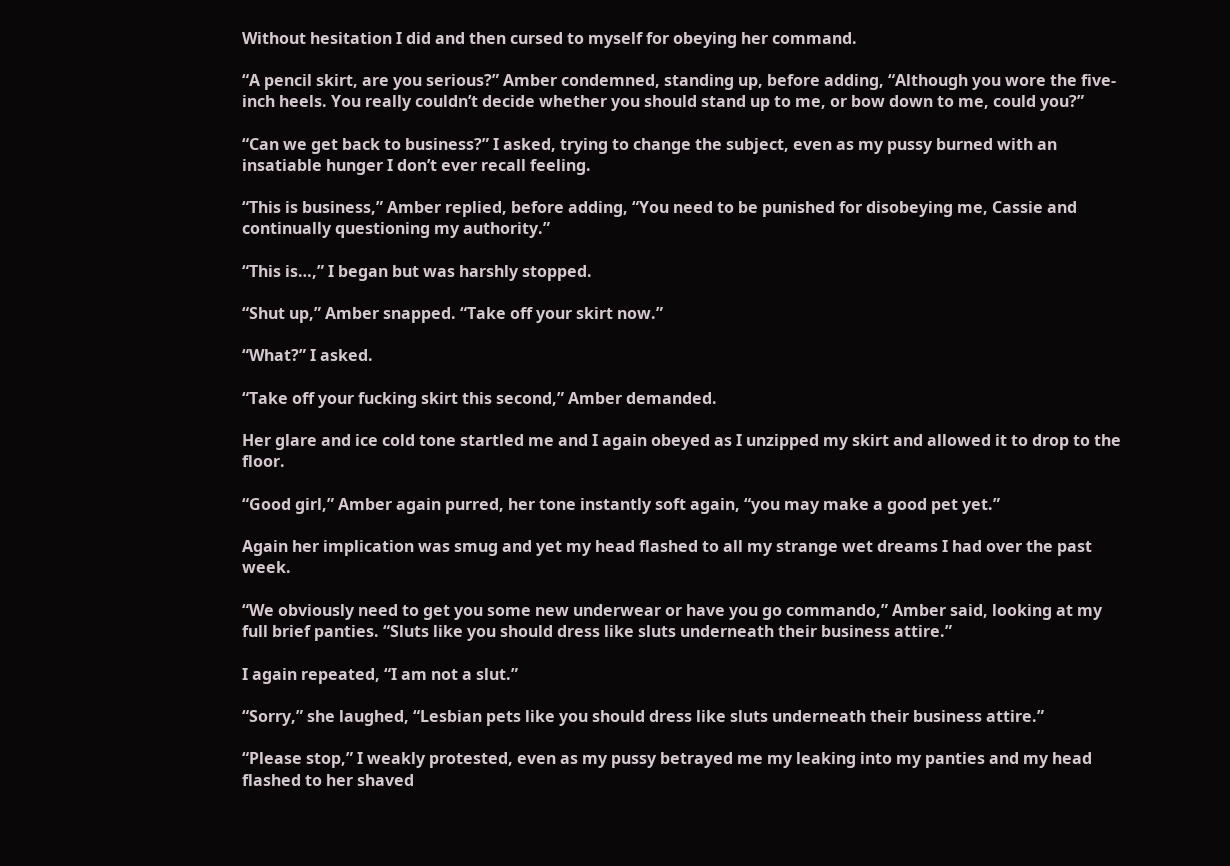Without hesitation I did and then cursed to myself for obeying her command.

“A pencil skirt, are you serious?” Amber condemned, standing up, before adding, “Although you wore the five-inch heels. You really couldn’t decide whether you should stand up to me, or bow down to me, could you?”

“Can we get back to business?” I asked, trying to change the subject, even as my pussy burned with an insatiable hunger I don’t ever recall feeling.

“This is business,” Amber replied, before adding, “You need to be punished for disobeying me, Cassie and continually questioning my authority.”

“This is…,” I began but was harshly stopped.

“Shut up,” Amber snapped. “Take off your skirt now.”

“What?” I asked.

“Take off your fucking skirt this second,” Amber demanded.

Her glare and ice cold tone startled me and I again obeyed as I unzipped my skirt and allowed it to drop to the floor.

“Good girl,” Amber again purred, her tone instantly soft again, “you may make a good pet yet.”

Again her implication was smug and yet my head flashed to all my strange wet dreams I had over the past week.

“We obviously need to get you some new underwear or have you go commando,” Amber said, looking at my full brief panties. “Sluts like you should dress like sluts underneath their business attire.”

I again repeated, “I am not a slut.”

“Sorry,” she laughed, “Lesbian pets like you should dress like sluts underneath their business attire.”

“Please stop,” I weakly protested, even as my pussy betrayed me my leaking into my panties and my head flashed to her shaved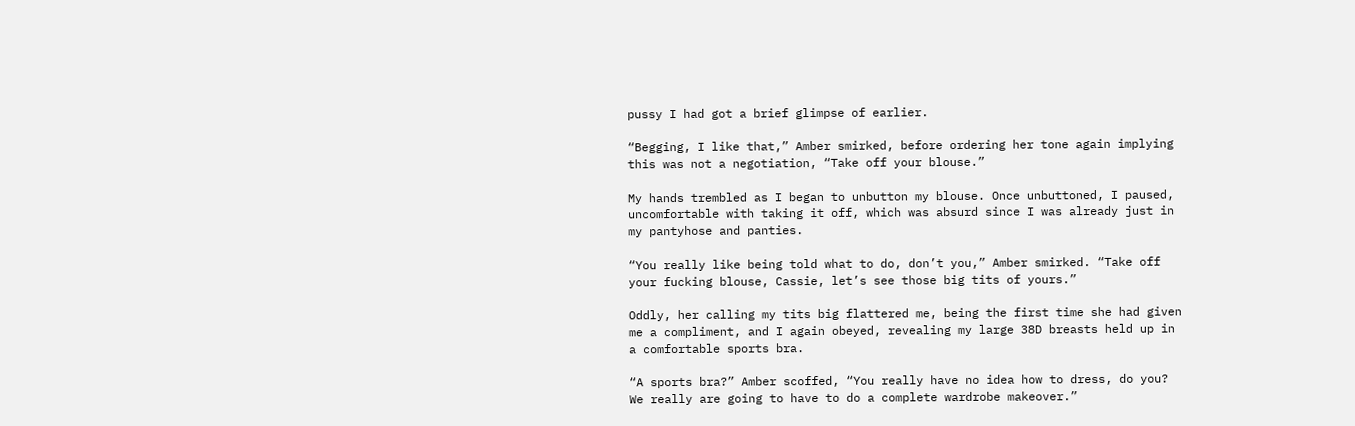pussy I had got a brief glimpse of earlier.

“Begging, I like that,” Amber smirked, before ordering her tone again implying this was not a negotiation, “Take off your blouse.”

My hands trembled as I began to unbutton my blouse. Once unbuttoned, I paused, uncomfortable with taking it off, which was absurd since I was already just in my pantyhose and panties.

“You really like being told what to do, don’t you,” Amber smirked. “Take off your fucking blouse, Cassie, let’s see those big tits of yours.”

Oddly, her calling my tits big flattered me, being the first time she had given me a compliment, and I again obeyed, revealing my large 38D breasts held up in a comfortable sports bra.

“A sports bra?” Amber scoffed, “You really have no idea how to dress, do you? We really are going to have to do a complete wardrobe makeover.”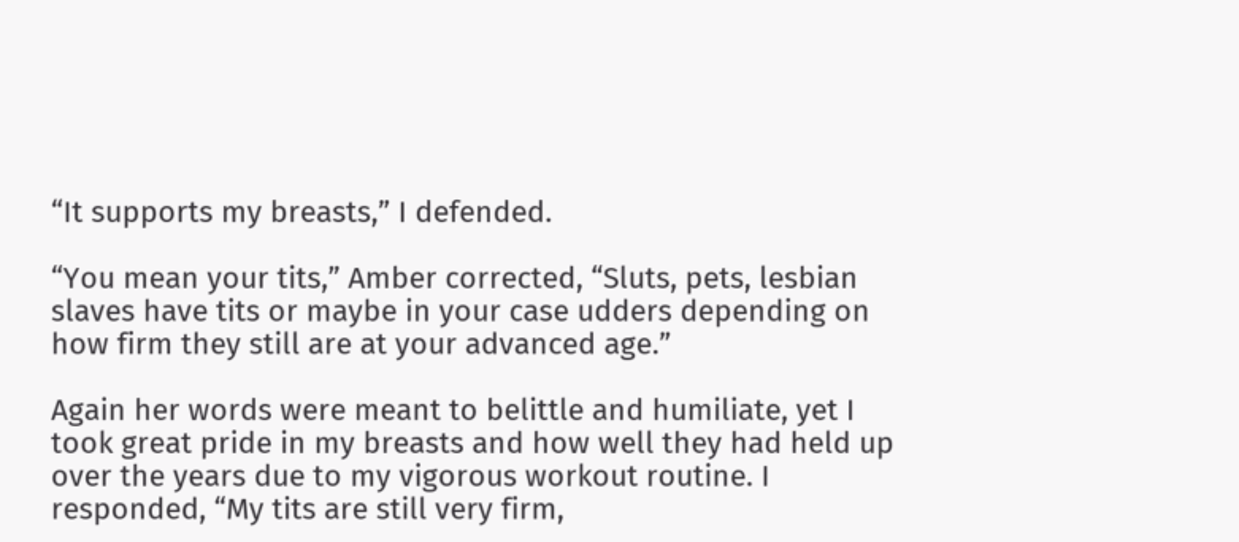“It supports my breasts,” I defended.

“You mean your tits,” Amber corrected, “Sluts, pets, lesbian slaves have tits or maybe in your case udders depending on how firm they still are at your advanced age.”

Again her words were meant to belittle and humiliate, yet I took great pride in my breasts and how well they had held up over the years due to my vigorous workout routine. I responded, “My tits are still very firm,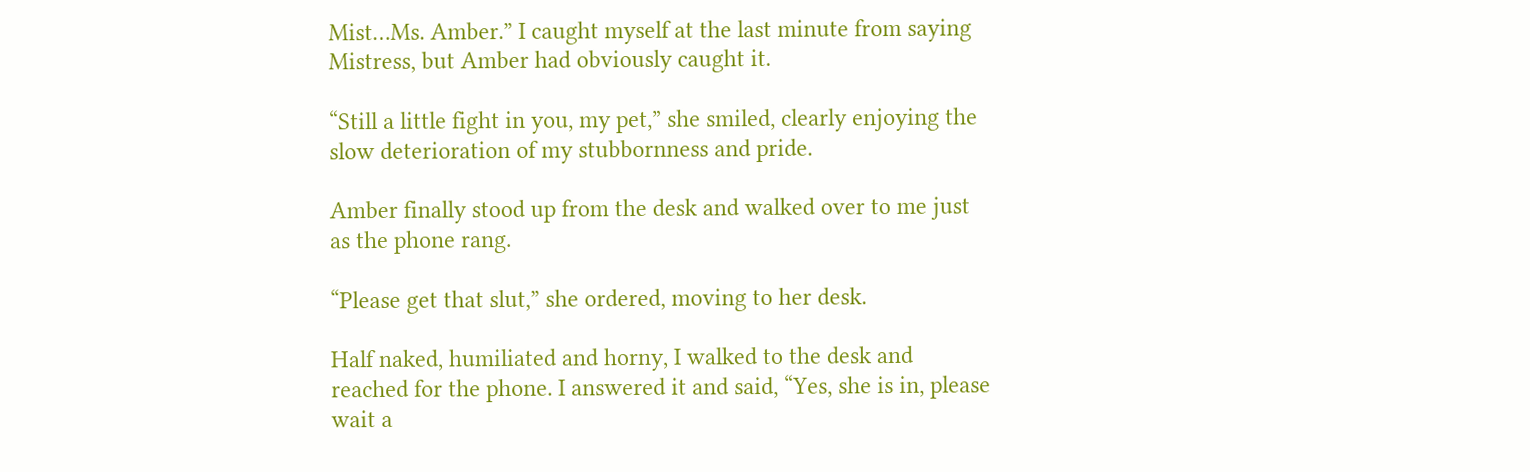Mist…Ms. Amber.” I caught myself at the last minute from saying Mistress, but Amber had obviously caught it.

“Still a little fight in you, my pet,” she smiled, clearly enjoying the slow deterioration of my stubbornness and pride.

Amber finally stood up from the desk and walked over to me just as the phone rang.

“Please get that slut,” she ordered, moving to her desk.

Half naked, humiliated and horny, I walked to the desk and reached for the phone. I answered it and said, “Yes, she is in, please wait a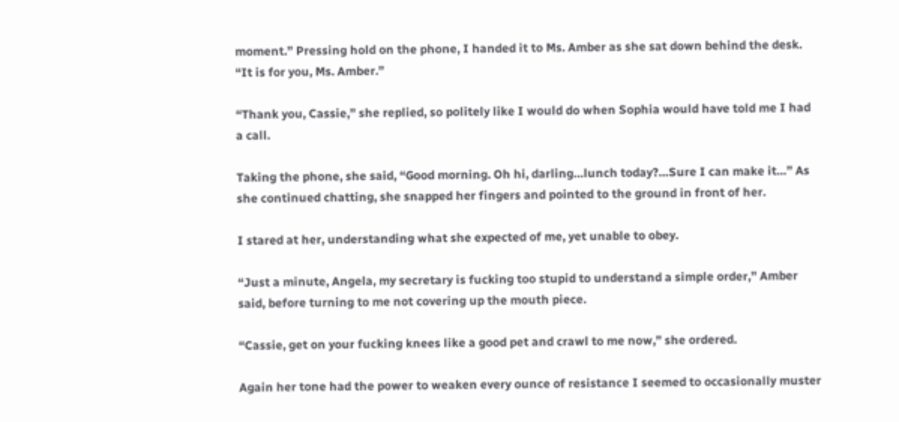moment.” Pressing hold on the phone, I handed it to Ms. Amber as she sat down behind the desk. “It is for you, Ms. Amber.”

“Thank you, Cassie,” she replied, so politely like I would do when Sophia would have told me I had a call.

Taking the phone, she said, “Good morning. Oh hi, darling…lunch today?…Sure I can make it…” As she continued chatting, she snapped her fingers and pointed to the ground in front of her.

I stared at her, understanding what she expected of me, yet unable to obey.

“Just a minute, Angela, my secretary is fucking too stupid to understand a simple order,” Amber said, before turning to me not covering up the mouth piece.

“Cassie, get on your fucking knees like a good pet and crawl to me now,” she ordered.

Again her tone had the power to weaken every ounce of resistance I seemed to occasionally muster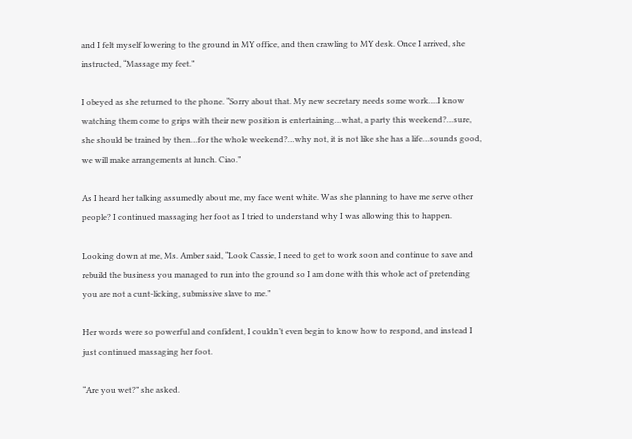and I felt myself lowering to the ground in MY office, and then crawling to MY desk. Once I arrived, she instructed, “Massage my feet.”

I obeyed as she returned to the phone. “Sorry about that. My new secretary needs some work….I know watching them come to grips with their new position is entertaining…what, a party this weekend?…sure, she should be trained by then…for the whole weekend?…why not, it is not like she has a life…sounds good, we will make arrangements at lunch. Ciao.”

As I heard her talking assumedly about me, my face went white. Was she planning to have me serve other people? I continued massaging her foot as I tried to understand why I was allowing this to happen.

Looking down at me, Ms. Amber said, “Look Cassie, I need to get to work soon and continue to save and rebuild the business you managed to run into the ground so I am done with this whole act of pretending you are not a cunt-licking, submissive slave to me.”

Her words were so powerful and confident, I couldn’t even begin to know how to respond, and instead I just continued massaging her foot.

“Are you wet?” she asked.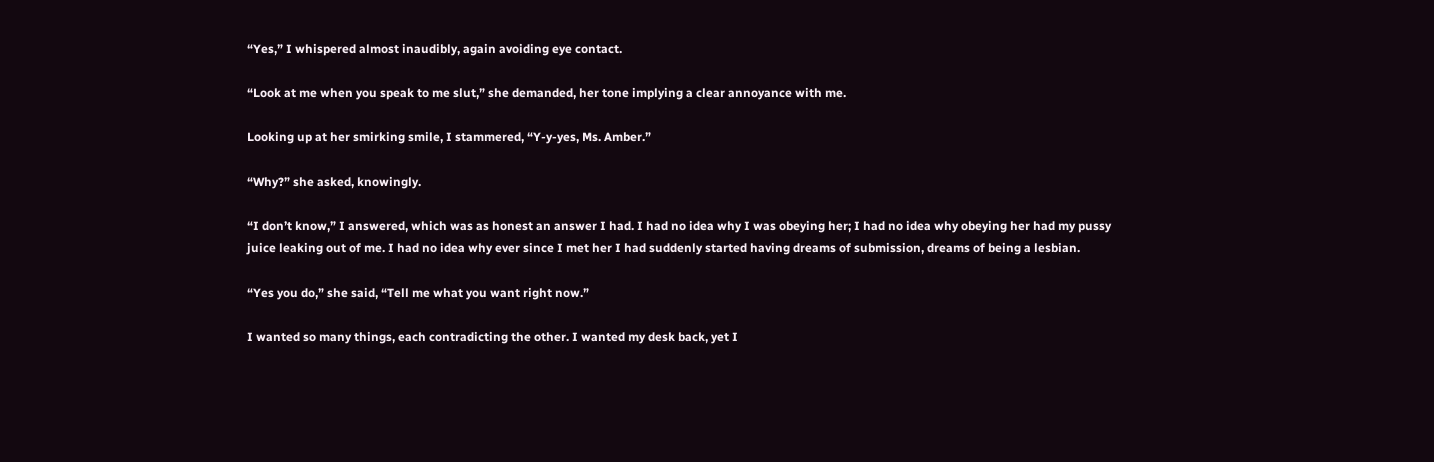“Yes,” I whispered almost inaudibly, again avoiding eye contact.

“Look at me when you speak to me slut,” she demanded, her tone implying a clear annoyance with me.

Looking up at her smirking smile, I stammered, “Y-y-yes, Ms. Amber.”

“Why?” she asked, knowingly.

“I don’t know,” I answered, which was as honest an answer I had. I had no idea why I was obeying her; I had no idea why obeying her had my pussy juice leaking out of me. I had no idea why ever since I met her I had suddenly started having dreams of submission, dreams of being a lesbian.

“Yes you do,” she said, “Tell me what you want right now.”

I wanted so many things, each contradicting the other. I wanted my desk back, yet I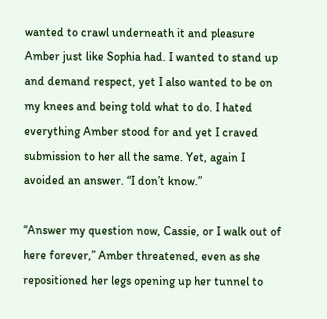wanted to crawl underneath it and pleasure Amber just like Sophia had. I wanted to stand up and demand respect, yet I also wanted to be on my knees and being told what to do. I hated everything Amber stood for and yet I craved submission to her all the same. Yet, again I avoided an answer. “I don’t know.”

“Answer my question now, Cassie, or I walk out of here forever,” Amber threatened, even as she repositioned her legs opening up her tunnel to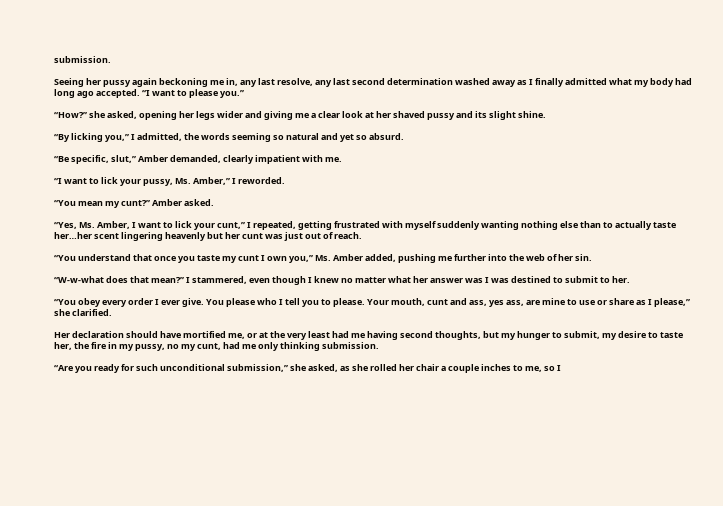submission.

Seeing her pussy again beckoning me in, any last resolve, any last second determination washed away as I finally admitted what my body had long ago accepted. “I want to please you.”

“How?” she asked, opening her legs wider and giving me a clear look at her shaved pussy and its slight shine.

“By licking you,” I admitted, the words seeming so natural and yet so absurd.

“Be specific, slut,” Amber demanded, clearly impatient with me.

“I want to lick your pussy, Ms. Amber,” I reworded.

“You mean my cunt?” Amber asked.

“Yes, Ms. Amber, I want to lick your cunt,” I repeated, getting frustrated with myself suddenly wanting nothing else than to actually taste her…her scent lingering heavenly but her cunt was just out of reach.

“You understand that once you taste my cunt I own you,” Ms. Amber added, pushing me further into the web of her sin.

“W-w-what does that mean?” I stammered, even though I knew no matter what her answer was I was destined to submit to her.

“You obey every order I ever give. You please who I tell you to please. Your mouth, cunt and ass, yes ass, are mine to use or share as I please,” she clarified.

Her declaration should have mortified me, or at the very least had me having second thoughts, but my hunger to submit, my desire to taste her, the fire in my pussy, no my cunt, had me only thinking submission.

“Are you ready for such unconditional submission,” she asked, as she rolled her chair a couple inches to me, so I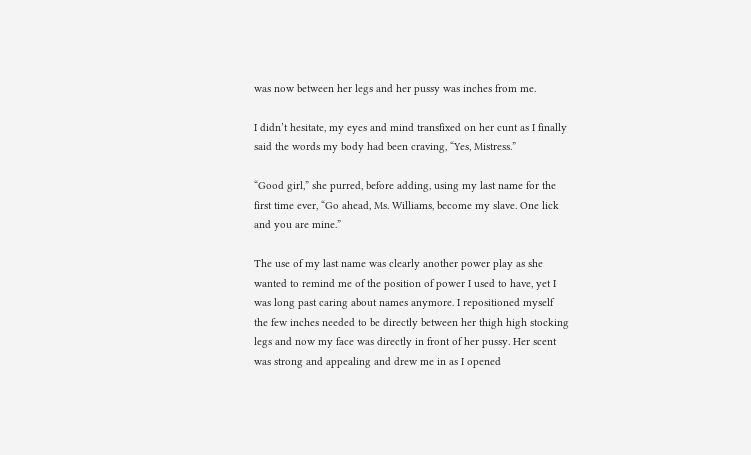was now between her legs and her pussy was inches from me.

I didn’t hesitate, my eyes and mind transfixed on her cunt as I finally said the words my body had been craving, “Yes, Mistress.”

“Good girl,” she purred, before adding, using my last name for the first time ever, “Go ahead, Ms. Williams, become my slave. One lick and you are mine.”

The use of my last name was clearly another power play as she wanted to remind me of the position of power I used to have, yet I was long past caring about names anymore. I repositioned myself the few inches needed to be directly between her thigh high stocking legs and now my face was directly in front of her pussy. Her scent was strong and appealing and drew me in as I opened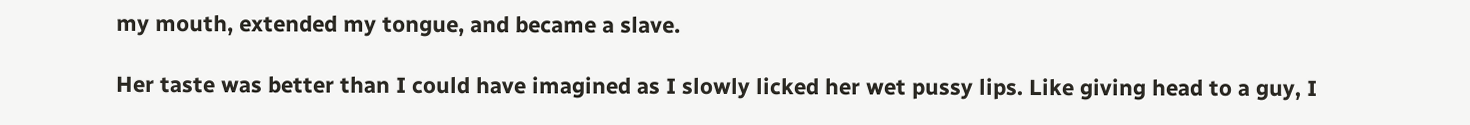my mouth, extended my tongue, and became a slave.

Her taste was better than I could have imagined as I slowly licked her wet pussy lips. Like giving head to a guy, I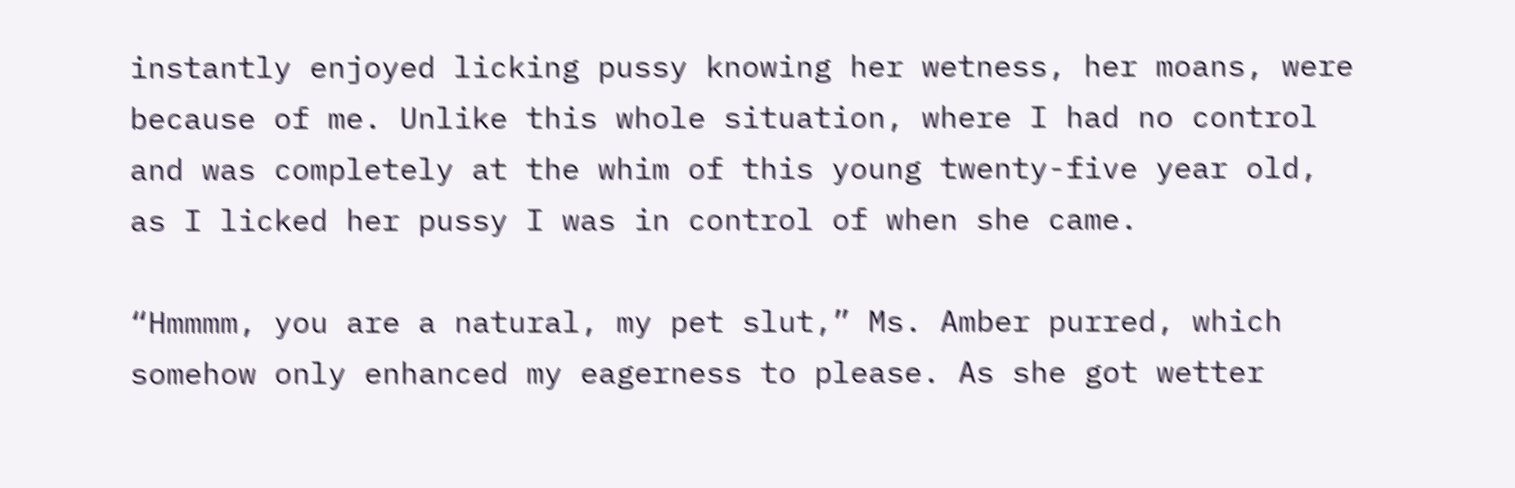instantly enjoyed licking pussy knowing her wetness, her moans, were because of me. Unlike this whole situation, where I had no control and was completely at the whim of this young twenty-five year old, as I licked her pussy I was in control of when she came.

“Hmmmm, you are a natural, my pet slut,” Ms. Amber purred, which somehow only enhanced my eagerness to please. As she got wetter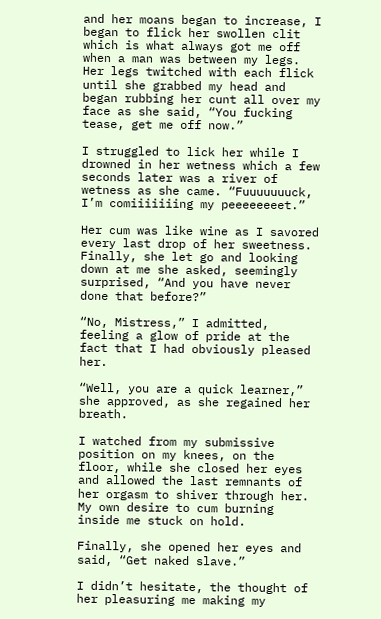and her moans began to increase, I began to flick her swollen clit which is what always got me off when a man was between my legs. Her legs twitched with each flick until she grabbed my head and began rubbing her cunt all over my face as she said, “You fucking tease, get me off now.”

I struggled to lick her while I drowned in her wetness which a few seconds later was a river of wetness as she came. “Fuuuuuuuck, I’m comiiiiiiing my peeeeeeeet.”

Her cum was like wine as I savored every last drop of her sweetness. Finally, she let go and looking down at me she asked, seemingly surprised, “And you have never done that before?”

“No, Mistress,” I admitted, feeling a glow of pride at the fact that I had obviously pleased her.

“Well, you are a quick learner,” she approved, as she regained her breath.

I watched from my submissive position on my knees, on the floor, while she closed her eyes and allowed the last remnants of her orgasm to shiver through her. My own desire to cum burning inside me stuck on hold.

Finally, she opened her eyes and said, “Get naked slave.”

I didn’t hesitate, the thought of her pleasuring me making my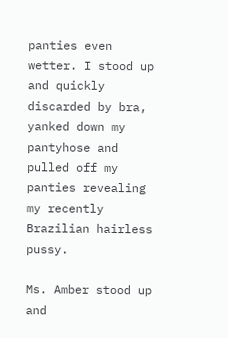panties even wetter. I stood up and quickly discarded by bra, yanked down my pantyhose and pulled off my panties revealing my recently Brazilian hairless pussy.

Ms. Amber stood up and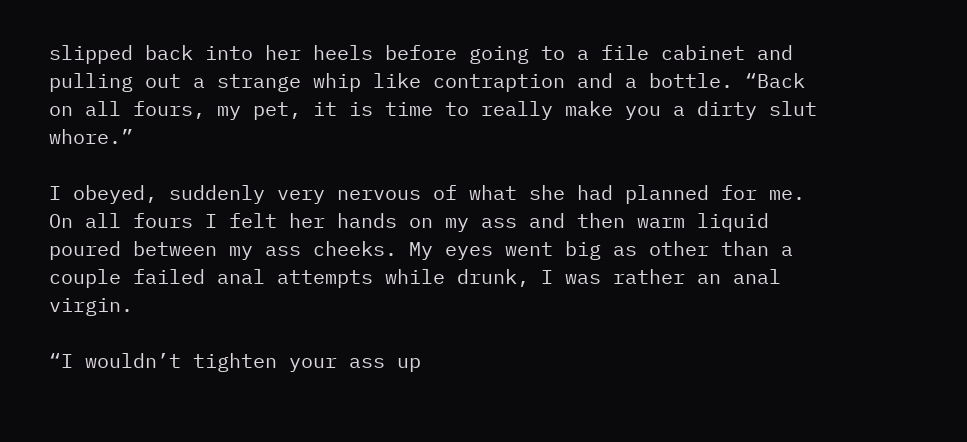slipped back into her heels before going to a file cabinet and pulling out a strange whip like contraption and a bottle. “Back on all fours, my pet, it is time to really make you a dirty slut whore.”

I obeyed, suddenly very nervous of what she had planned for me. On all fours I felt her hands on my ass and then warm liquid poured between my ass cheeks. My eyes went big as other than a couple failed anal attempts while drunk, I was rather an anal virgin.

“I wouldn’t tighten your ass up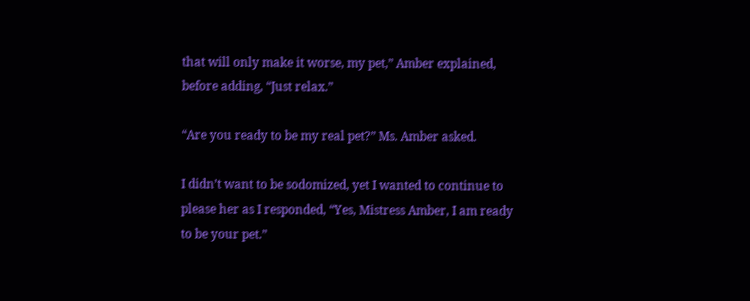that will only make it worse, my pet,” Amber explained, before adding, “Just relax.”

“Are you ready to be my real pet?” Ms. Amber asked.

I didn’t want to be sodomized, yet I wanted to continue to please her as I responded, “Yes, Mistress Amber, I am ready to be your pet.”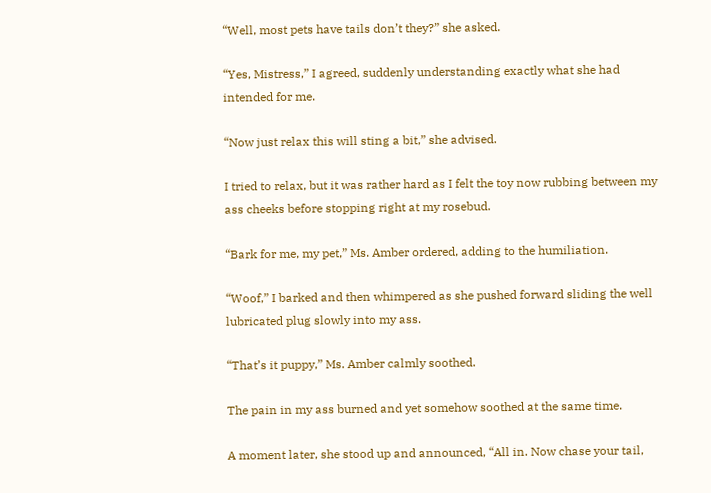“Well, most pets have tails don’t they?” she asked.

“Yes, Mistress,” I agreed, suddenly understanding exactly what she had intended for me.

“Now just relax this will sting a bit,” she advised.

I tried to relax, but it was rather hard as I felt the toy now rubbing between my ass cheeks before stopping right at my rosebud.

“Bark for me, my pet,” Ms. Amber ordered, adding to the humiliation.

“Woof,” I barked and then whimpered as she pushed forward sliding the well lubricated plug slowly into my ass.

“That’s it puppy,” Ms. Amber calmly soothed.

The pain in my ass burned and yet somehow soothed at the same time.

A moment later, she stood up and announced, “All in. Now chase your tail,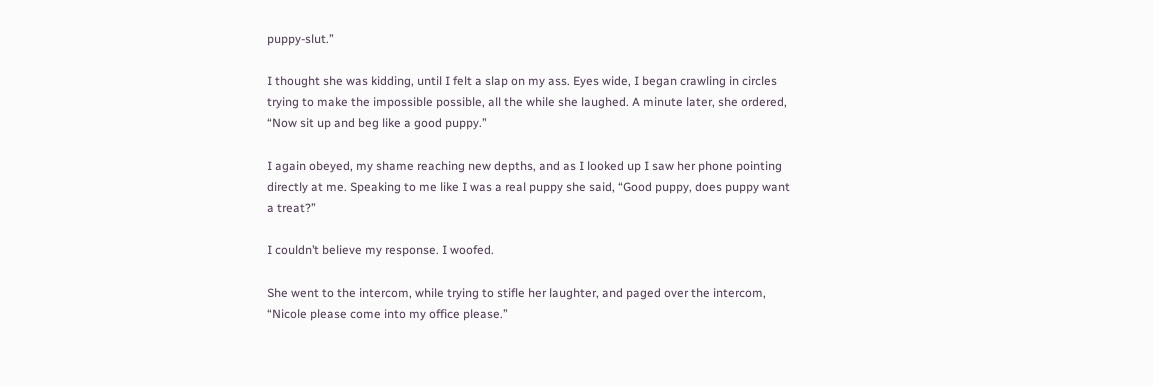puppy-slut.”

I thought she was kidding, until I felt a slap on my ass. Eyes wide, I began crawling in circles trying to make the impossible possible, all the while she laughed. A minute later, she ordered, “Now sit up and beg like a good puppy.”

I again obeyed, my shame reaching new depths, and as I looked up I saw her phone pointing directly at me. Speaking to me like I was a real puppy she said, “Good puppy, does puppy want a treat?”

I couldn’t believe my response. I woofed.

She went to the intercom, while trying to stifle her laughter, and paged over the intercom, “Nicole please come into my office please.”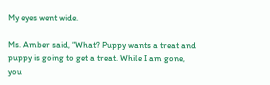My eyes went wide.

Ms. Amber said, “What? Puppy wants a treat and puppy is going to get a treat. While I am gone, you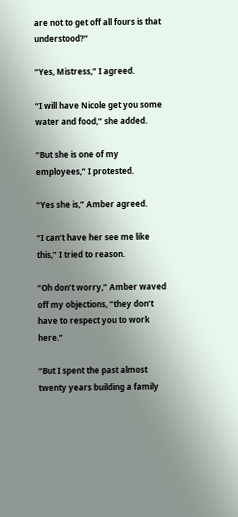are not to get off all fours is that understood?”

“Yes, Mistress,” I agreed.

“I will have Nicole get you some water and food,” she added.

“But she is one of my employees,” I protested.

“Yes she is,” Amber agreed.

“I can’t have her see me like this,” I tried to reason.

“Oh don’t worry,” Amber waved off my objections, “they don’t have to respect you to work here.”

“But I spent the past almost twenty years building a family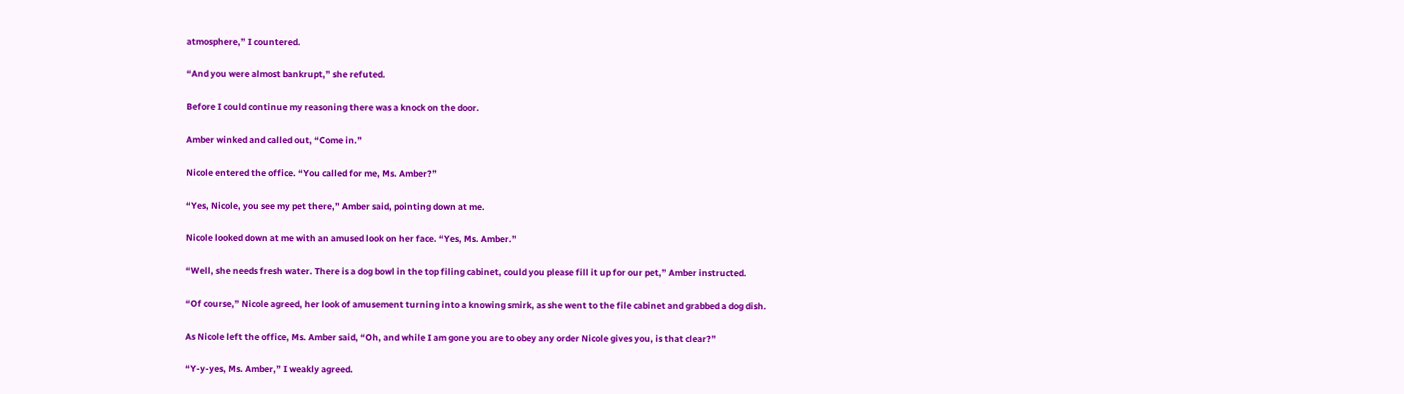atmosphere,” I countered.

“And you were almost bankrupt,” she refuted.

Before I could continue my reasoning there was a knock on the door.

Amber winked and called out, “Come in.”

Nicole entered the office. “You called for me, Ms. Amber?”

“Yes, Nicole, you see my pet there,” Amber said, pointing down at me.

Nicole looked down at me with an amused look on her face. “Yes, Ms. Amber.”

“Well, she needs fresh water. There is a dog bowl in the top filing cabinet, could you please fill it up for our pet,” Amber instructed.

“Of course,” Nicole agreed, her look of amusement turning into a knowing smirk, as she went to the file cabinet and grabbed a dog dish.

As Nicole left the office, Ms. Amber said, “Oh, and while I am gone you are to obey any order Nicole gives you, is that clear?”

“Y-y-yes, Ms. Amber,” I weakly agreed.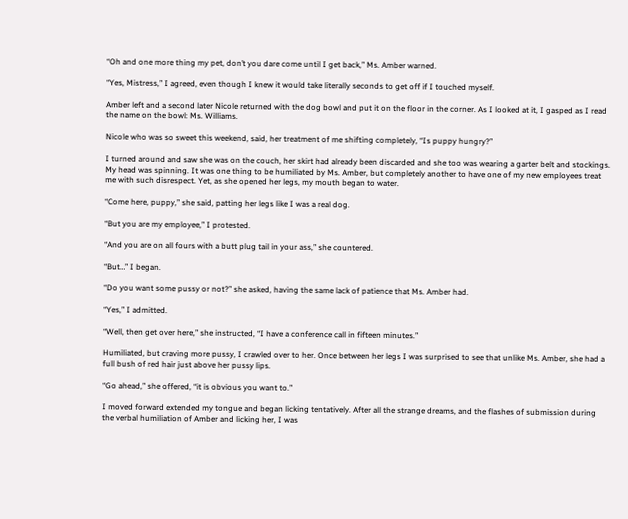“Oh and one more thing my pet, don’t you dare come until I get back,” Ms. Amber warned.

“Yes, Mistress,” I agreed, even though I knew it would take literally seconds to get off if I touched myself.

Amber left and a second later Nicole returned with the dog bowl and put it on the floor in the corner. As I looked at it, I gasped as I read the name on the bowl: Ms. Williams.

Nicole who was so sweet this weekend, said, her treatment of me shifting completely, “Is puppy hungry?”

I turned around and saw she was on the couch, her skirt had already been discarded and she too was wearing a garter belt and stockings. My head was spinning. It was one thing to be humiliated by Ms. Amber, but completely another to have one of my new employees treat me with such disrespect. Yet, as she opened her legs, my mouth began to water.

“Come here, puppy,” she said, patting her legs like I was a real dog.

“But you are my employee,” I protested.

“And you are on all fours with a butt plug tail in your ass,” she countered.

“But…” I began.

“Do you want some pussy or not?” she asked, having the same lack of patience that Ms. Amber had.

“Yes,” I admitted.

“Well, then get over here,” she instructed, “I have a conference call in fifteen minutes.”

Humiliated, but craving more pussy, I crawled over to her. Once between her legs I was surprised to see that unlike Ms. Amber, she had a full bush of red hair just above her pussy lips.

“Go ahead,” she offered, “it is obvious you want to.”

I moved forward extended my tongue and began licking tentatively. After all the strange dreams, and the flashes of submission during the verbal humiliation of Amber and licking her, I was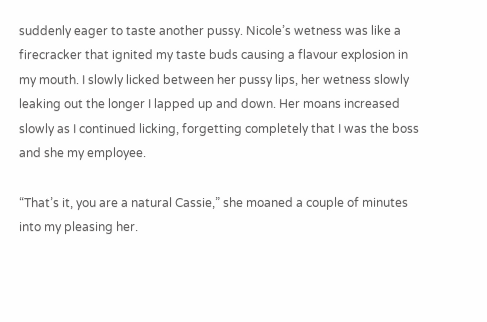suddenly eager to taste another pussy. Nicole’s wetness was like a firecracker that ignited my taste buds causing a flavour explosion in my mouth. I slowly licked between her pussy lips, her wetness slowly leaking out the longer I lapped up and down. Her moans increased slowly as I continued licking, forgetting completely that I was the boss and she my employee.

“That’s it, you are a natural Cassie,” she moaned a couple of minutes into my pleasing her.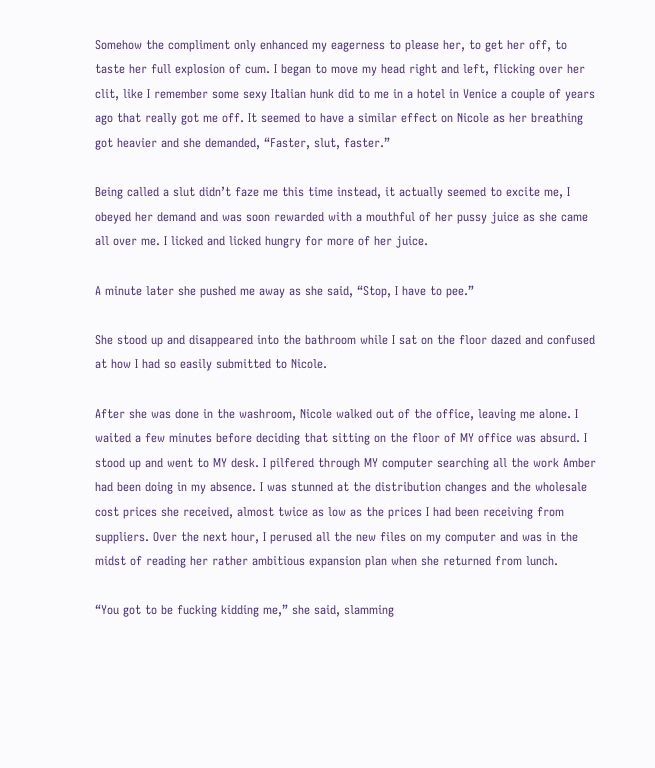Somehow the compliment only enhanced my eagerness to please her, to get her off, to taste her full explosion of cum. I began to move my head right and left, flicking over her clit, like I remember some sexy Italian hunk did to me in a hotel in Venice a couple of years ago that really got me off. It seemed to have a similar effect on Nicole as her breathing got heavier and she demanded, “Faster, slut, faster.”

Being called a slut didn’t faze me this time instead, it actually seemed to excite me, I obeyed her demand and was soon rewarded with a mouthful of her pussy juice as she came all over me. I licked and licked hungry for more of her juice.

A minute later she pushed me away as she said, “Stop, I have to pee.”

She stood up and disappeared into the bathroom while I sat on the floor dazed and confused at how I had so easily submitted to Nicole.

After she was done in the washroom, Nicole walked out of the office, leaving me alone. I waited a few minutes before deciding that sitting on the floor of MY office was absurd. I stood up and went to MY desk. I pilfered through MY computer searching all the work Amber had been doing in my absence. I was stunned at the distribution changes and the wholesale cost prices she received, almost twice as low as the prices I had been receiving from suppliers. Over the next hour, I perused all the new files on my computer and was in the midst of reading her rather ambitious expansion plan when she returned from lunch.

“You got to be fucking kidding me,” she said, slamming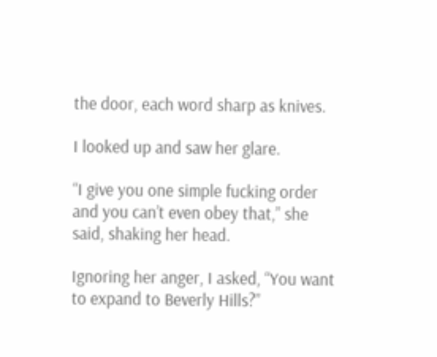the door, each word sharp as knives.

I looked up and saw her glare.

“I give you one simple fucking order and you can’t even obey that,” she said, shaking her head.

Ignoring her anger, I asked, “You want to expand to Beverly Hills?”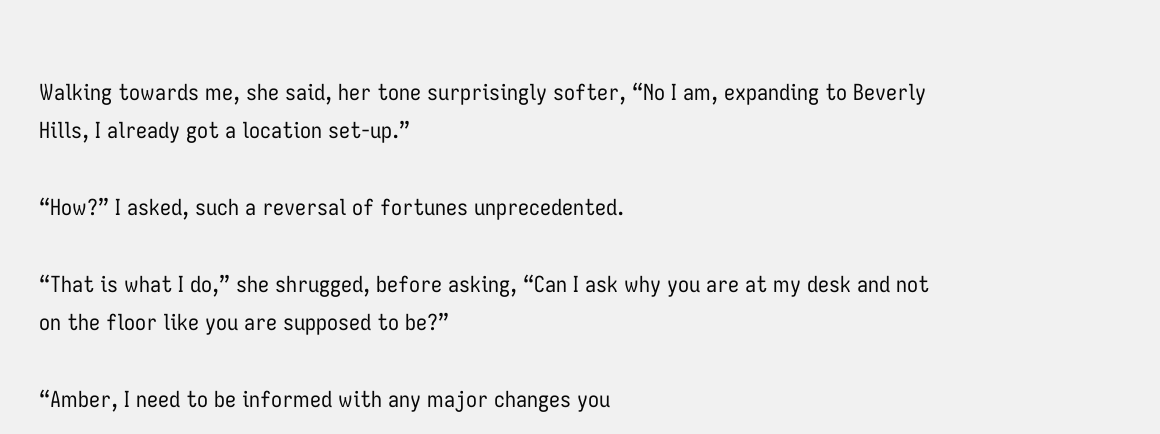Walking towards me, she said, her tone surprisingly softer, “No I am, expanding to Beverly Hills, I already got a location set-up.”

“How?” I asked, such a reversal of fortunes unprecedented.

“That is what I do,” she shrugged, before asking, “Can I ask why you are at my desk and not on the floor like you are supposed to be?”

“Amber, I need to be informed with any major changes you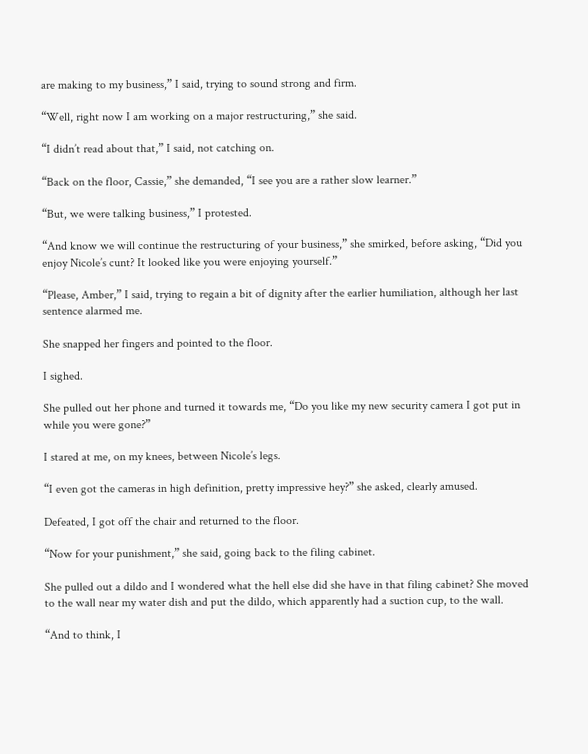are making to my business,” I said, trying to sound strong and firm.

“Well, right now I am working on a major restructuring,” she said.

“I didn’t read about that,” I said, not catching on.

“Back on the floor, Cassie,” she demanded, “I see you are a rather slow learner.”

“But, we were talking business,” I protested.

“And know we will continue the restructuring of your business,” she smirked, before asking, “Did you enjoy Nicole’s cunt? It looked like you were enjoying yourself.”

“Please, Amber,” I said, trying to regain a bit of dignity after the earlier humiliation, although her last sentence alarmed me.

She snapped her fingers and pointed to the floor.

I sighed.

She pulled out her phone and turned it towards me, “Do you like my new security camera I got put in while you were gone?”

I stared at me, on my knees, between Nicole’s legs.

“I even got the cameras in high definition, pretty impressive hey?” she asked, clearly amused.

Defeated, I got off the chair and returned to the floor.

“Now for your punishment,” she said, going back to the filing cabinet.

She pulled out a dildo and I wondered what the hell else did she have in that filing cabinet? She moved to the wall near my water dish and put the dildo, which apparently had a suction cup, to the wall.

“And to think, I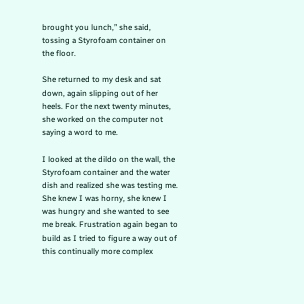brought you lunch,” she said, tossing a Styrofoam container on the floor.

She returned to my desk and sat down, again slipping out of her heels. For the next twenty minutes, she worked on the computer not saying a word to me.

I looked at the dildo on the wall, the Styrofoam container and the water dish and realized she was testing me. She knew I was horny, she knew I was hungry and she wanted to see me break. Frustration again began to build as I tried to figure a way out of this continually more complex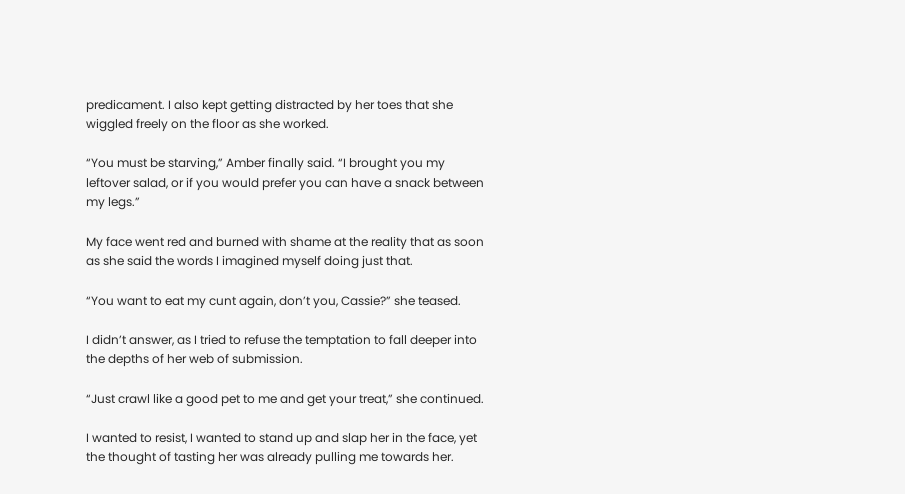predicament. I also kept getting distracted by her toes that she wiggled freely on the floor as she worked.

“You must be starving,” Amber finally said. “I brought you my leftover salad, or if you would prefer you can have a snack between my legs.”

My face went red and burned with shame at the reality that as soon as she said the words I imagined myself doing just that.

“You want to eat my cunt again, don’t you, Cassie?” she teased.

I didn’t answer, as I tried to refuse the temptation to fall deeper into the depths of her web of submission.

“Just crawl like a good pet to me and get your treat,” she continued.

I wanted to resist, I wanted to stand up and slap her in the face, yet the thought of tasting her was already pulling me towards her.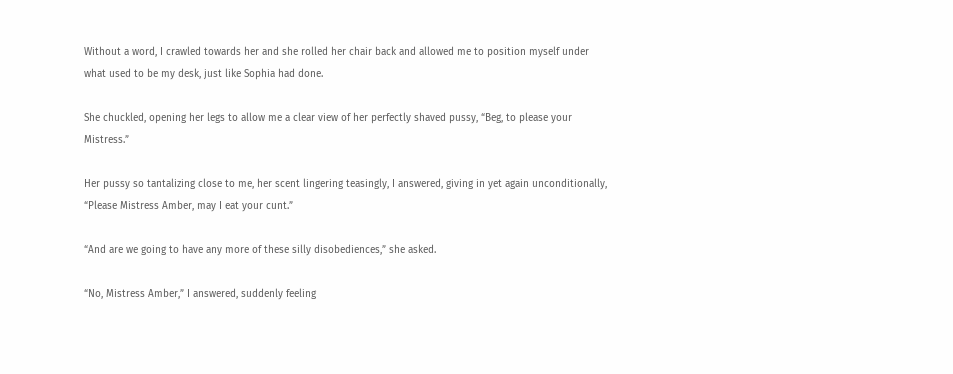Without a word, I crawled towards her and she rolled her chair back and allowed me to position myself under what used to be my desk, just like Sophia had done.

She chuckled, opening her legs to allow me a clear view of her perfectly shaved pussy, “Beg, to please your Mistress.”

Her pussy so tantalizing close to me, her scent lingering teasingly, I answered, giving in yet again unconditionally, “Please Mistress Amber, may I eat your cunt.”

“And are we going to have any more of these silly disobediences,” she asked.

“No, Mistress Amber,” I answered, suddenly feeling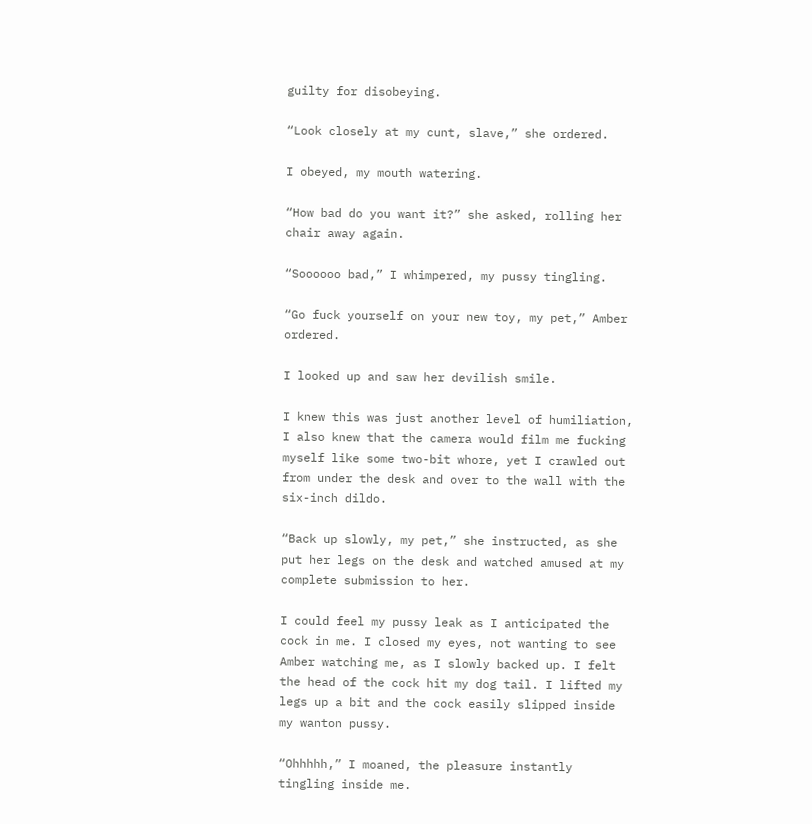guilty for disobeying.

“Look closely at my cunt, slave,” she ordered.

I obeyed, my mouth watering.

“How bad do you want it?” she asked, rolling her chair away again.

“Soooooo bad,” I whimpered, my pussy tingling.

“Go fuck yourself on your new toy, my pet,” Amber ordered.

I looked up and saw her devilish smile.

I knew this was just another level of humiliation, I also knew that the camera would film me fucking myself like some two-bit whore, yet I crawled out from under the desk and over to the wall with the six-inch dildo.

“Back up slowly, my pet,” she instructed, as she put her legs on the desk and watched amused at my complete submission to her.

I could feel my pussy leak as I anticipated the cock in me. I closed my eyes, not wanting to see Amber watching me, as I slowly backed up. I felt the head of the cock hit my dog tail. I lifted my legs up a bit and the cock easily slipped inside my wanton pussy.

“Ohhhhh,” I moaned, the pleasure instantly tingling inside me.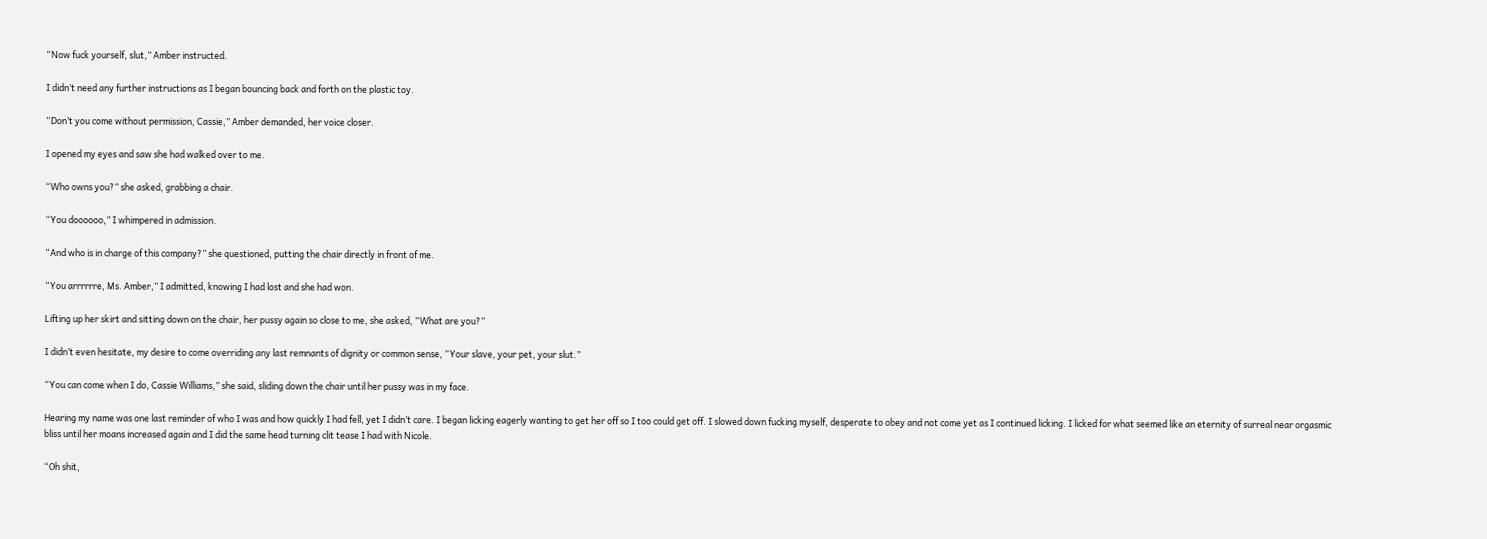“Now fuck yourself, slut,” Amber instructed.

I didn’t need any further instructions as I began bouncing back and forth on the plastic toy.

“Don’t you come without permission, Cassie,” Amber demanded, her voice closer.

I opened my eyes and saw she had walked over to me.

“Who owns you?” she asked, grabbing a chair.

“You doooooo,” I whimpered in admission.

“And who is in charge of this company?” she questioned, putting the chair directly in front of me.

“You arrrrrre, Ms. Amber,” I admitted, knowing I had lost and she had won.

Lifting up her skirt and sitting down on the chair, her pussy again so close to me, she asked, “What are you?”

I didn’t even hesitate, my desire to come overriding any last remnants of dignity or common sense, “Your slave, your pet, your slut.”

“You can come when I do, Cassie Williams,” she said, sliding down the chair until her pussy was in my face.

Hearing my name was one last reminder of who I was and how quickly I had fell, yet I didn’t care. I began licking eagerly wanting to get her off so I too could get off. I slowed down fucking myself, desperate to obey and not come yet as I continued licking. I licked for what seemed like an eternity of surreal near orgasmic bliss until her moans increased again and I did the same head turning clit tease I had with Nicole.

“Oh shit,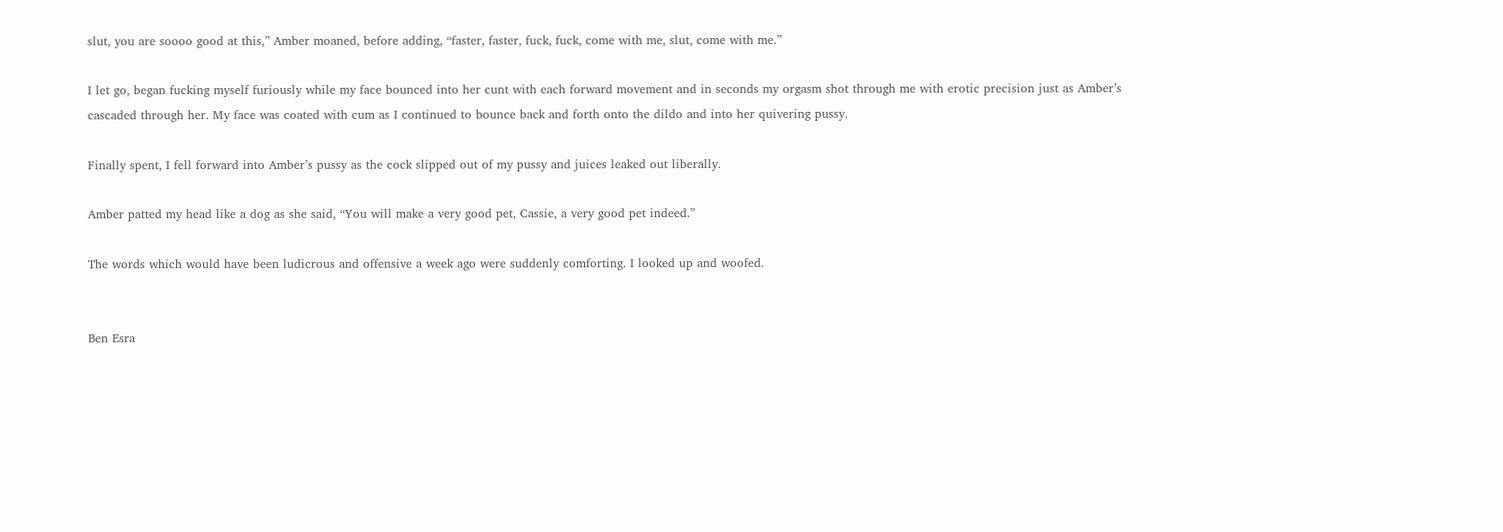slut, you are soooo good at this,” Amber moaned, before adding, “faster, faster, fuck, fuck, come with me, slut, come with me.”

I let go, began fucking myself furiously while my face bounced into her cunt with each forward movement and in seconds my orgasm shot through me with erotic precision just as Amber’s cascaded through her. My face was coated with cum as I continued to bounce back and forth onto the dildo and into her quivering pussy.

Finally spent, I fell forward into Amber’s pussy as the cock slipped out of my pussy and juices leaked out liberally.

Amber patted my head like a dog as she said, “You will make a very good pet, Cassie, a very good pet indeed.”

The words which would have been ludicrous and offensive a week ago were suddenly comforting. I looked up and woofed.


Ben Esra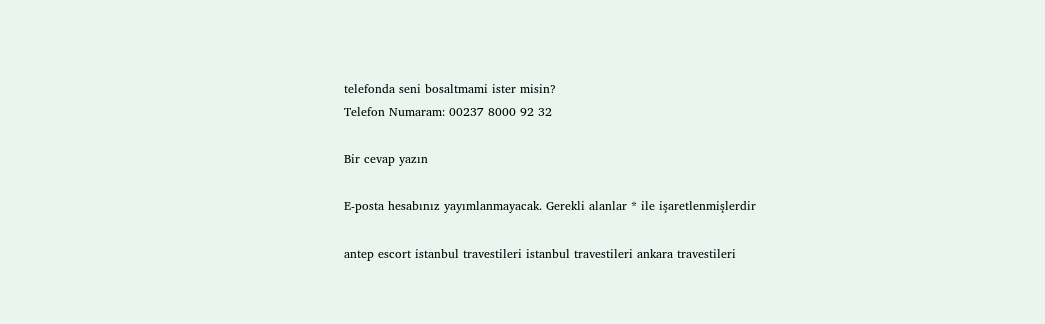telefonda seni bosaltmami ister misin?
Telefon Numaram: 00237 8000 92 32

Bir cevap yazın

E-posta hesabınız yayımlanmayacak. Gerekli alanlar * ile işaretlenmişlerdir

antep escort istanbul travestileri istanbul travestileri ankara travestileri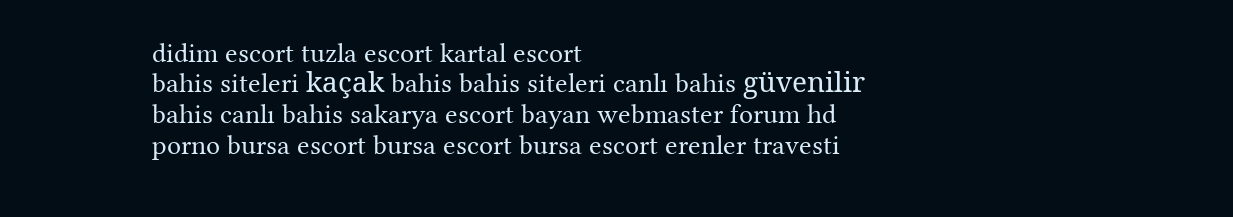didim escort tuzla escort kartal escort
bahis siteleri kaçak bahis bahis siteleri canlı bahis güvenilir bahis canlı bahis sakarya escort bayan webmaster forum hd porno bursa escort bursa escort bursa escort erenler travesti